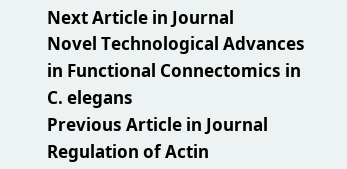Next Article in Journal
Novel Technological Advances in Functional Connectomics in C. elegans
Previous Article in Journal
Regulation of Actin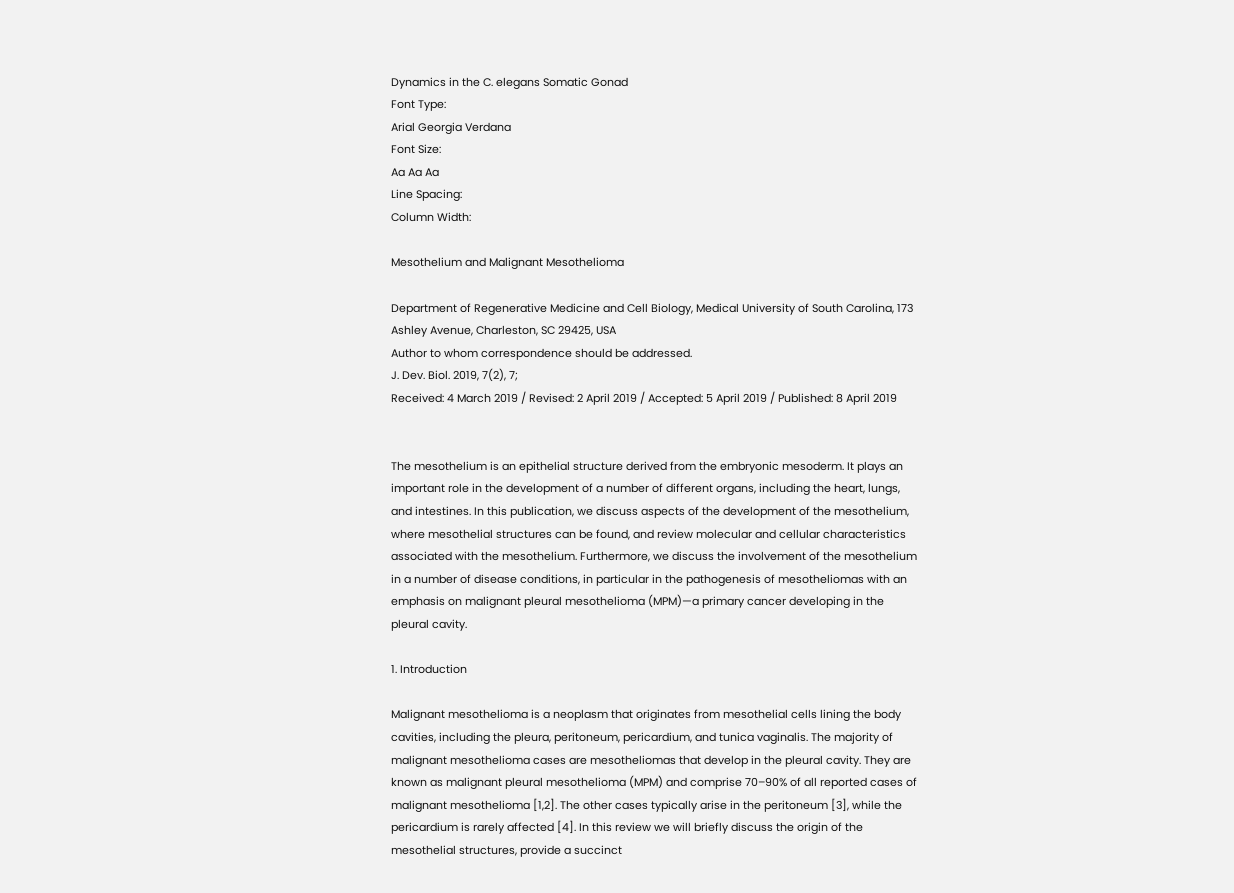Dynamics in the C. elegans Somatic Gonad
Font Type:
Arial Georgia Verdana
Font Size:
Aa Aa Aa
Line Spacing:
Column Width:

Mesothelium and Malignant Mesothelioma

Department of Regenerative Medicine and Cell Biology, Medical University of South Carolina, 173 Ashley Avenue, Charleston, SC 29425, USA
Author to whom correspondence should be addressed.
J. Dev. Biol. 2019, 7(2), 7;
Received: 4 March 2019 / Revised: 2 April 2019 / Accepted: 5 April 2019 / Published: 8 April 2019


The mesothelium is an epithelial structure derived from the embryonic mesoderm. It plays an important role in the development of a number of different organs, including the heart, lungs, and intestines. In this publication, we discuss aspects of the development of the mesothelium, where mesothelial structures can be found, and review molecular and cellular characteristics associated with the mesothelium. Furthermore, we discuss the involvement of the mesothelium in a number of disease conditions, in particular in the pathogenesis of mesotheliomas with an emphasis on malignant pleural mesothelioma (MPM)—a primary cancer developing in the pleural cavity.

1. Introduction

Malignant mesothelioma is a neoplasm that originates from mesothelial cells lining the body cavities, including the pleura, peritoneum, pericardium, and tunica vaginalis. The majority of malignant mesothelioma cases are mesotheliomas that develop in the pleural cavity. They are known as malignant pleural mesothelioma (MPM) and comprise 70–90% of all reported cases of malignant mesothelioma [1,2]. The other cases typically arise in the peritoneum [3], while the pericardium is rarely affected [4]. In this review we will briefly discuss the origin of the mesothelial structures, provide a succinct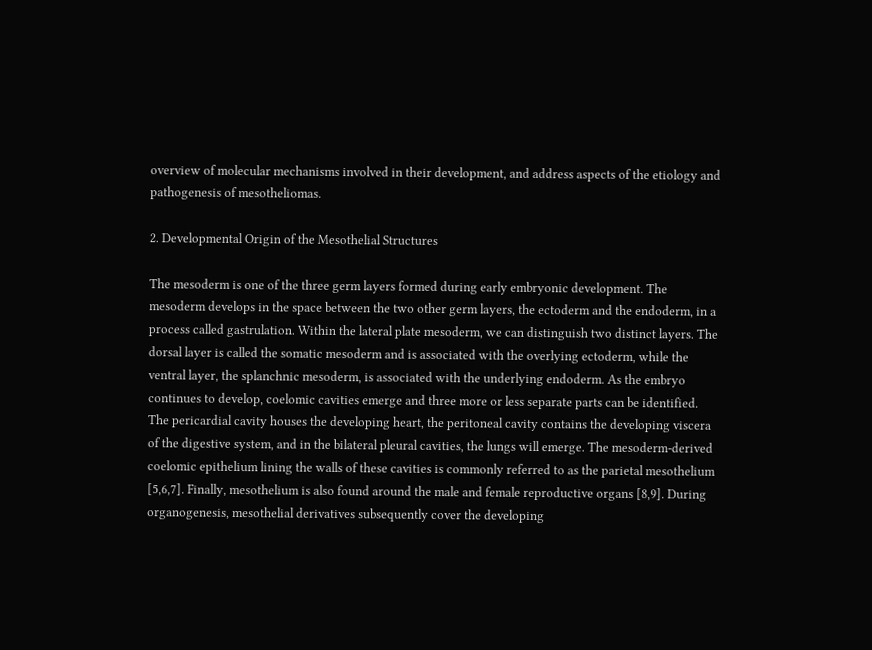overview of molecular mechanisms involved in their development, and address aspects of the etiology and pathogenesis of mesotheliomas.

2. Developmental Origin of the Mesothelial Structures

The mesoderm is one of the three germ layers formed during early embryonic development. The mesoderm develops in the space between the two other germ layers, the ectoderm and the endoderm, in a process called gastrulation. Within the lateral plate mesoderm, we can distinguish two distinct layers. The dorsal layer is called the somatic mesoderm and is associated with the overlying ectoderm, while the ventral layer, the splanchnic mesoderm, is associated with the underlying endoderm. As the embryo continues to develop, coelomic cavities emerge and three more or less separate parts can be identified. The pericardial cavity houses the developing heart, the peritoneal cavity contains the developing viscera of the digestive system, and in the bilateral pleural cavities, the lungs will emerge. The mesoderm-derived coelomic epithelium lining the walls of these cavities is commonly referred to as the parietal mesothelium [5,6,7]. Finally, mesothelium is also found around the male and female reproductive organs [8,9]. During organogenesis, mesothelial derivatives subsequently cover the developing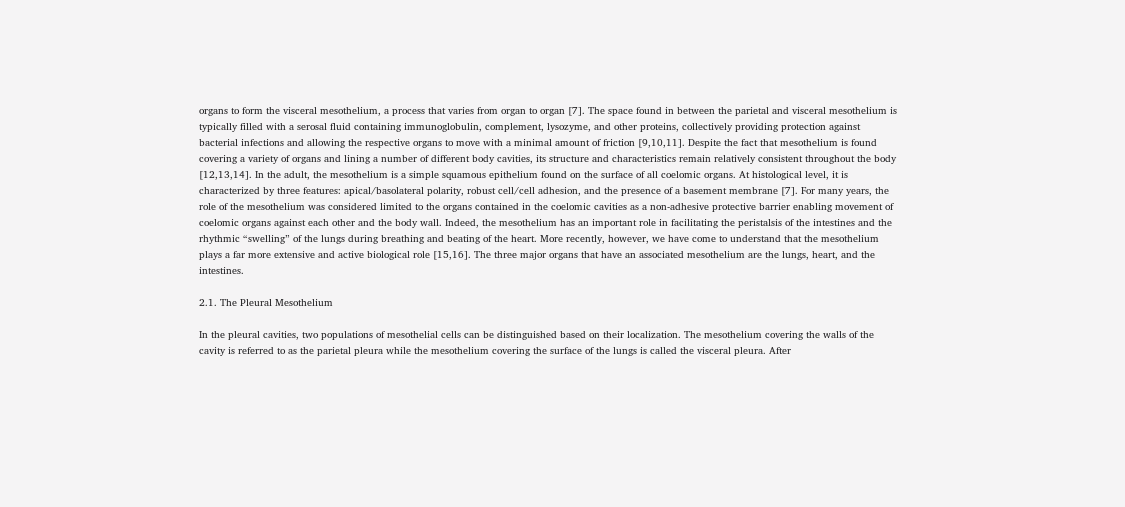organs to form the visceral mesothelium, a process that varies from organ to organ [7]. The space found in between the parietal and visceral mesothelium is typically filled with a serosal fluid containing immunoglobulin, complement, lysozyme, and other proteins, collectively providing protection against bacterial infections and allowing the respective organs to move with a minimal amount of friction [9,10,11]. Despite the fact that mesothelium is found covering a variety of organs and lining a number of different body cavities, its structure and characteristics remain relatively consistent throughout the body [12,13,14]. In the adult, the mesothelium is a simple squamous epithelium found on the surface of all coelomic organs. At histological level, it is characterized by three features: apical/basolateral polarity, robust cell/cell adhesion, and the presence of a basement membrane [7]. For many years, the role of the mesothelium was considered limited to the organs contained in the coelomic cavities as a non-adhesive protective barrier enabling movement of coelomic organs against each other and the body wall. Indeed, the mesothelium has an important role in facilitating the peristalsis of the intestines and the rhythmic “swelling” of the lungs during breathing and beating of the heart. More recently, however, we have come to understand that the mesothelium plays a far more extensive and active biological role [15,16]. The three major organs that have an associated mesothelium are the lungs, heart, and the intestines.

2.1. The Pleural Mesothelium

In the pleural cavities, two populations of mesothelial cells can be distinguished based on their localization. The mesothelium covering the walls of the cavity is referred to as the parietal pleura while the mesothelium covering the surface of the lungs is called the visceral pleura. After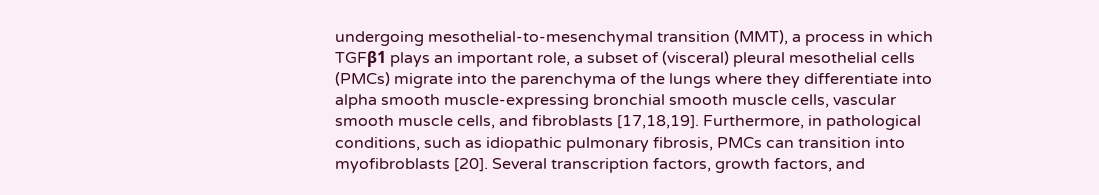undergoing mesothelial-to-mesenchymal transition (MMT), a process in which TGFβ1 plays an important role, a subset of (visceral) pleural mesothelial cells (PMCs) migrate into the parenchyma of the lungs where they differentiate into alpha smooth muscle-expressing bronchial smooth muscle cells, vascular smooth muscle cells, and fibroblasts [17,18,19]. Furthermore, in pathological conditions, such as idiopathic pulmonary fibrosis, PMCs can transition into myofibroblasts [20]. Several transcription factors, growth factors, and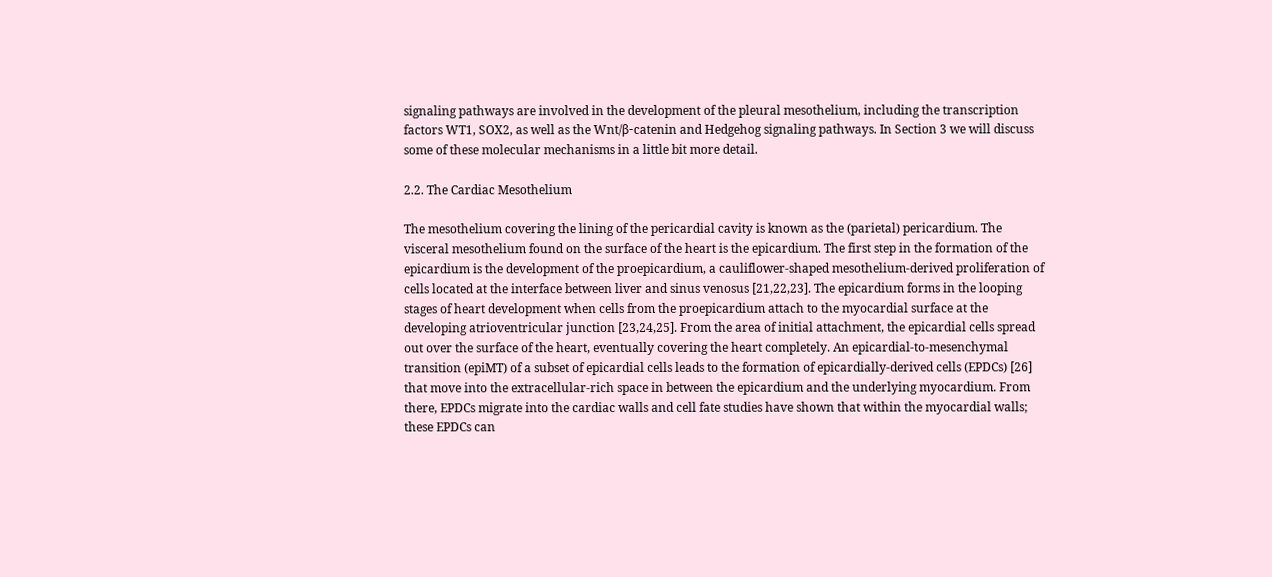signaling pathways are involved in the development of the pleural mesothelium, including the transcription factors WT1, SOX2, as well as the Wnt/β-catenin and Hedgehog signaling pathways. In Section 3 we will discuss some of these molecular mechanisms in a little bit more detail.

2.2. The Cardiac Mesothelium

The mesothelium covering the lining of the pericardial cavity is known as the (parietal) pericardium. The visceral mesothelium found on the surface of the heart is the epicardium. The first step in the formation of the epicardium is the development of the proepicardium, a cauliflower-shaped mesothelium-derived proliferation of cells located at the interface between liver and sinus venosus [21,22,23]. The epicardium forms in the looping stages of heart development when cells from the proepicardium attach to the myocardial surface at the developing atrioventricular junction [23,24,25]. From the area of initial attachment, the epicardial cells spread out over the surface of the heart, eventually covering the heart completely. An epicardial-to-mesenchymal transition (epiMT) of a subset of epicardial cells leads to the formation of epicardially-derived cells (EPDCs) [26] that move into the extracellular-rich space in between the epicardium and the underlying myocardium. From there, EPDCs migrate into the cardiac walls and cell fate studies have shown that within the myocardial walls; these EPDCs can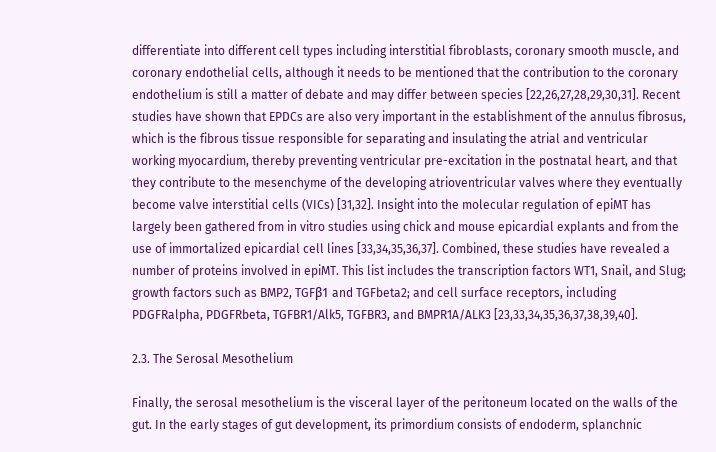differentiate into different cell types including interstitial fibroblasts, coronary smooth muscle, and coronary endothelial cells, although it needs to be mentioned that the contribution to the coronary endothelium is still a matter of debate and may differ between species [22,26,27,28,29,30,31]. Recent studies have shown that EPDCs are also very important in the establishment of the annulus fibrosus, which is the fibrous tissue responsible for separating and insulating the atrial and ventricular working myocardium, thereby preventing ventricular pre-excitation in the postnatal heart, and that they contribute to the mesenchyme of the developing atrioventricular valves where they eventually become valve interstitial cells (VICs) [31,32]. Insight into the molecular regulation of epiMT has largely been gathered from in vitro studies using chick and mouse epicardial explants and from the use of immortalized epicardial cell lines [33,34,35,36,37]. Combined, these studies have revealed a number of proteins involved in epiMT. This list includes the transcription factors WT1, Snail, and Slug; growth factors such as BMP2, TGFβ1 and TGFbeta2; and cell surface receptors, including PDGFRalpha, PDGFRbeta, TGFBR1/Alk5, TGFBR3, and BMPR1A/ALK3 [23,33,34,35,36,37,38,39,40].

2.3. The Serosal Mesothelium

Finally, the serosal mesothelium is the visceral layer of the peritoneum located on the walls of the gut. In the early stages of gut development, its primordium consists of endoderm, splanchnic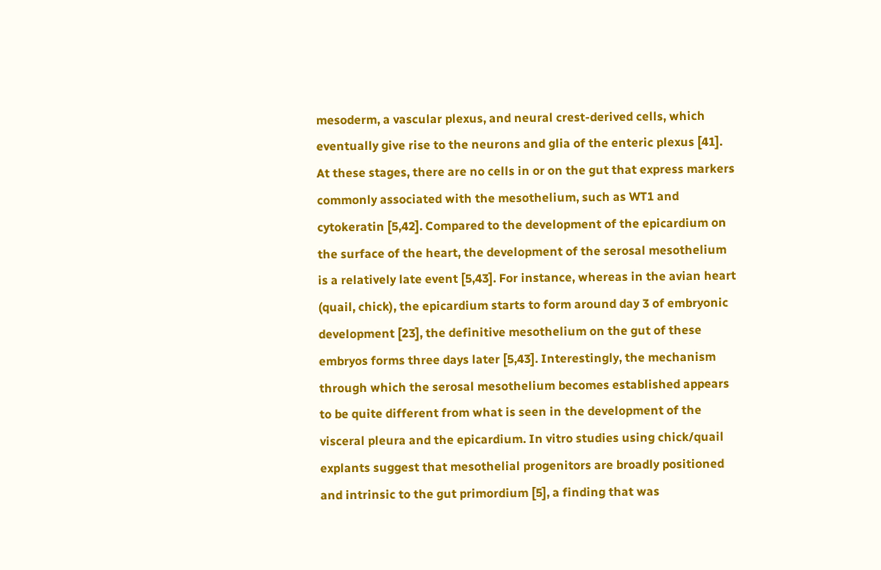mesoderm, a vascular plexus, and neural crest-derived cells, which eventually give rise to the neurons and glia of the enteric plexus [41]. At these stages, there are no cells in or on the gut that express markers commonly associated with the mesothelium, such as WT1 and cytokeratin [5,42]. Compared to the development of the epicardium on the surface of the heart, the development of the serosal mesothelium is a relatively late event [5,43]. For instance, whereas in the avian heart (quail, chick), the epicardium starts to form around day 3 of embryonic development [23], the definitive mesothelium on the gut of these embryos forms three days later [5,43]. Interestingly, the mechanism through which the serosal mesothelium becomes established appears to be quite different from what is seen in the development of the visceral pleura and the epicardium. In vitro studies using chick/quail explants suggest that mesothelial progenitors are broadly positioned and intrinsic to the gut primordium [5], a finding that was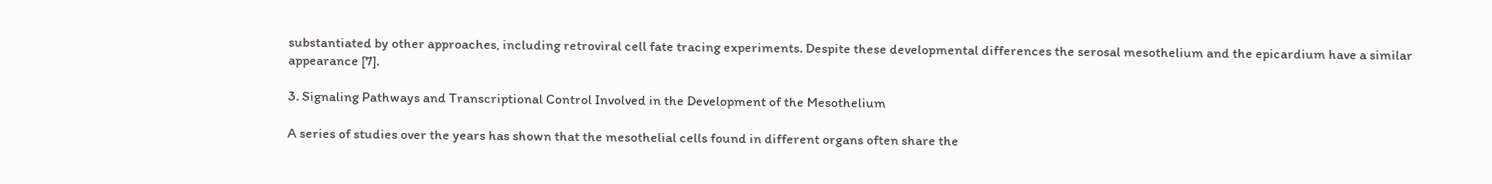substantiated by other approaches, including retroviral cell fate tracing experiments. Despite these developmental differences the serosal mesothelium and the epicardium have a similar appearance [7].

3. Signaling Pathways and Transcriptional Control Involved in the Development of the Mesothelium

A series of studies over the years has shown that the mesothelial cells found in different organs often share the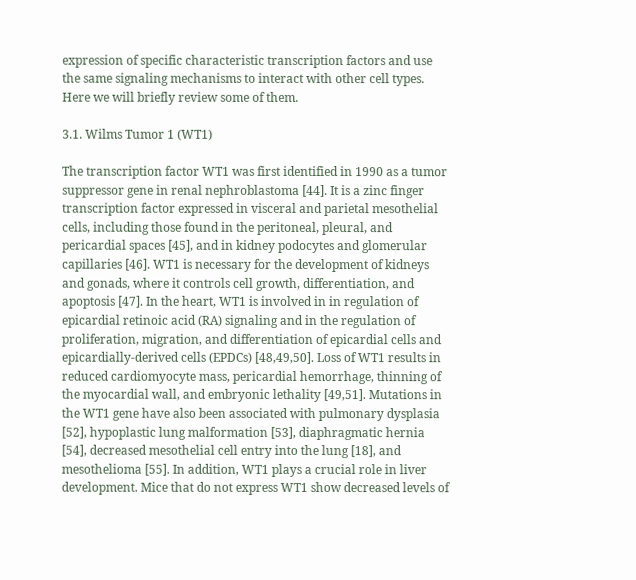expression of specific characteristic transcription factors and use the same signaling mechanisms to interact with other cell types. Here we will briefly review some of them.

3.1. Wilms Tumor 1 (WT1)

The transcription factor WT1 was first identified in 1990 as a tumor suppressor gene in renal nephroblastoma [44]. It is a zinc finger transcription factor expressed in visceral and parietal mesothelial cells, including those found in the peritoneal, pleural, and pericardial spaces [45], and in kidney podocytes and glomerular capillaries [46]. WT1 is necessary for the development of kidneys and gonads, where it controls cell growth, differentiation, and apoptosis [47]. In the heart, WT1 is involved in in regulation of epicardial retinoic acid (RA) signaling and in the regulation of proliferation, migration, and differentiation of epicardial cells and epicardially-derived cells (EPDCs) [48,49,50]. Loss of WT1 results in reduced cardiomyocyte mass, pericardial hemorrhage, thinning of the myocardial wall, and embryonic lethality [49,51]. Mutations in the WT1 gene have also been associated with pulmonary dysplasia [52], hypoplastic lung malformation [53], diaphragmatic hernia [54], decreased mesothelial cell entry into the lung [18], and mesothelioma [55]. In addition, WT1 plays a crucial role in liver development. Mice that do not express WT1 show decreased levels of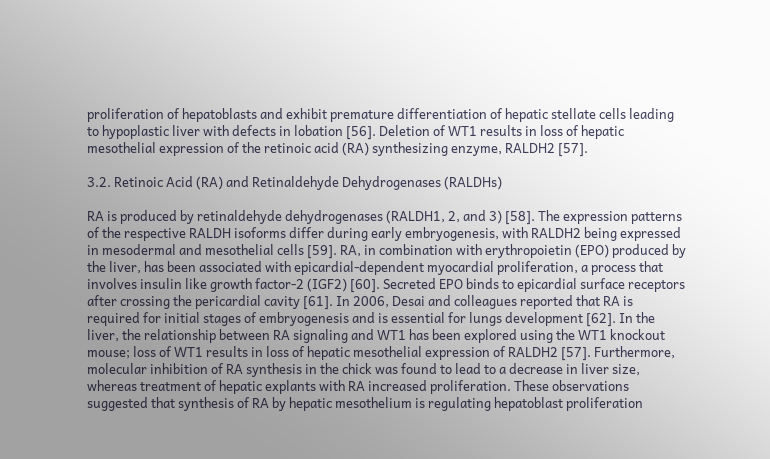proliferation of hepatoblasts and exhibit premature differentiation of hepatic stellate cells leading to hypoplastic liver with defects in lobation [56]. Deletion of WT1 results in loss of hepatic mesothelial expression of the retinoic acid (RA) synthesizing enzyme, RALDH2 [57].

3.2. Retinoic Acid (RA) and Retinaldehyde Dehydrogenases (RALDHs)

RA is produced by retinaldehyde dehydrogenases (RALDH1, 2, and 3) [58]. The expression patterns of the respective RALDH isoforms differ during early embryogenesis, with RALDH2 being expressed in mesodermal and mesothelial cells [59]. RA, in combination with erythropoietin (EPO) produced by the liver, has been associated with epicardial-dependent myocardial proliferation, a process that involves insulin like growth factor-2 (IGF2) [60]. Secreted EPO binds to epicardial surface receptors after crossing the pericardial cavity [61]. In 2006, Desai and colleagues reported that RA is required for initial stages of embryogenesis and is essential for lungs development [62]. In the liver, the relationship between RA signaling and WT1 has been explored using the WT1 knockout mouse; loss of WT1 results in loss of hepatic mesothelial expression of RALDH2 [57]. Furthermore, molecular inhibition of RA synthesis in the chick was found to lead to a decrease in liver size, whereas treatment of hepatic explants with RA increased proliferation. These observations suggested that synthesis of RA by hepatic mesothelium is regulating hepatoblast proliferation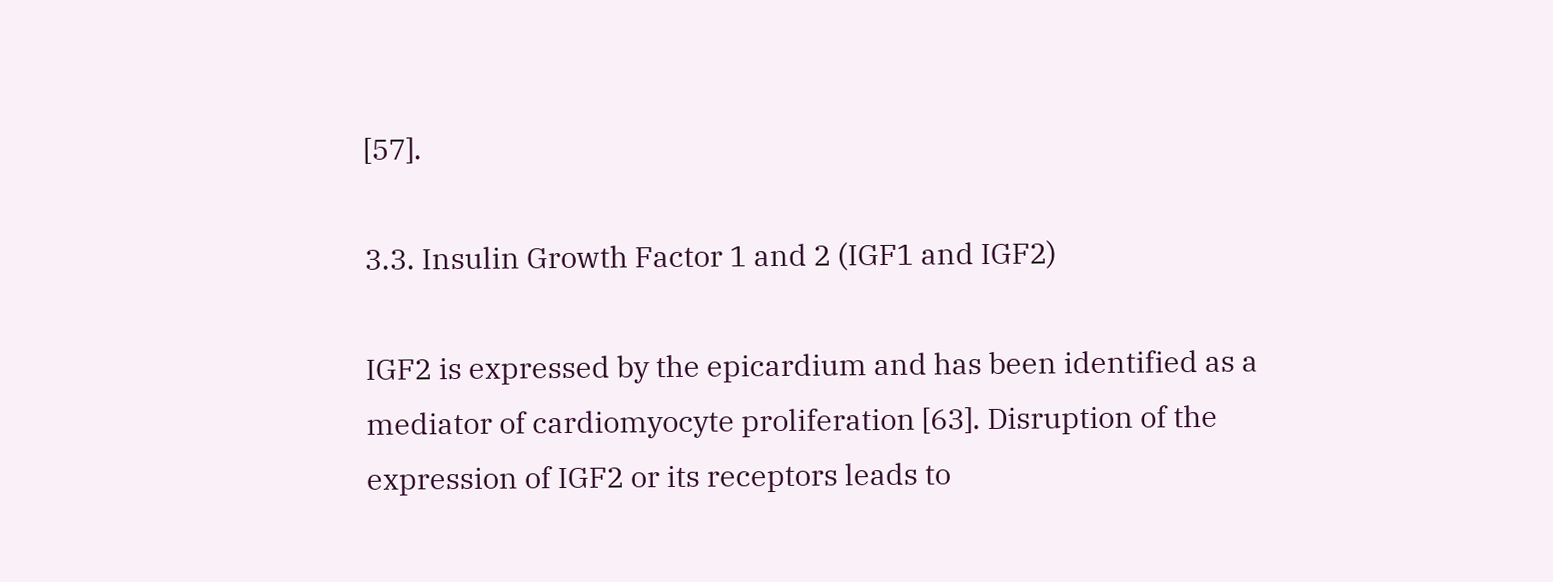[57].

3.3. Insulin Growth Factor 1 and 2 (IGF1 and IGF2)

IGF2 is expressed by the epicardium and has been identified as a mediator of cardiomyocyte proliferation [63]. Disruption of the expression of IGF2 or its receptors leads to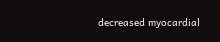decreased myocardial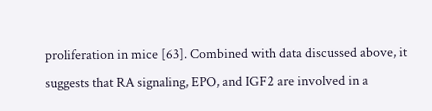proliferation in mice [63]. Combined with data discussed above, it suggests that RA signaling, EPO, and IGF2 are involved in a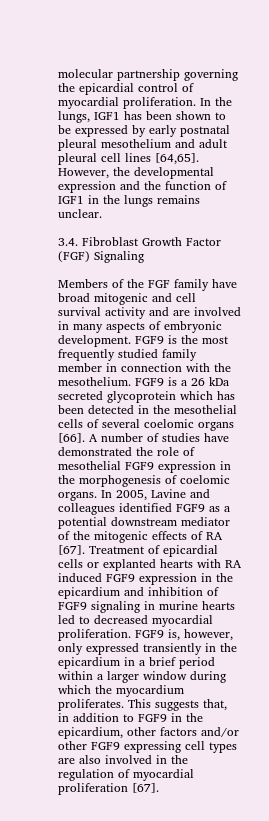molecular partnership governing the epicardial control of myocardial proliferation. In the lungs, IGF1 has been shown to be expressed by early postnatal pleural mesothelium and adult pleural cell lines [64,65]. However, the developmental expression and the function of IGF1 in the lungs remains unclear.

3.4. Fibroblast Growth Factor (FGF) Signaling

Members of the FGF family have broad mitogenic and cell survival activity and are involved in many aspects of embryonic development. FGF9 is the most frequently studied family member in connection with the mesothelium. FGF9 is a 26 kDa secreted glycoprotein which has been detected in the mesothelial cells of several coelomic organs [66]. A number of studies have demonstrated the role of mesothelial FGF9 expression in the morphogenesis of coelomic organs. In 2005, Lavine and colleagues identified FGF9 as a potential downstream mediator of the mitogenic effects of RA [67]. Treatment of epicardial cells or explanted hearts with RA induced FGF9 expression in the epicardium and inhibition of FGF9 signaling in murine hearts led to decreased myocardial proliferation. FGF9 is, however, only expressed transiently in the epicardium in a brief period within a larger window during which the myocardium proliferates. This suggests that, in addition to FGF9 in the epicardium, other factors and/or other FGF9 expressing cell types are also involved in the regulation of myocardial proliferation [67].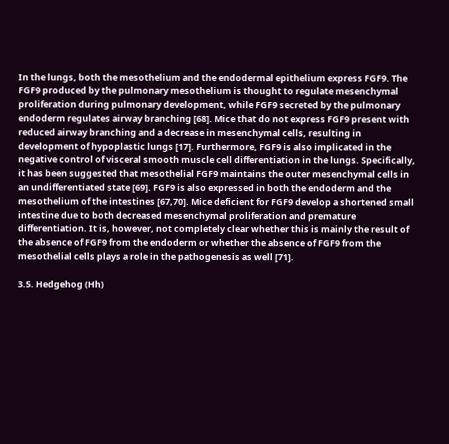In the lungs, both the mesothelium and the endodermal epithelium express FGF9. The FGF9 produced by the pulmonary mesothelium is thought to regulate mesenchymal proliferation during pulmonary development, while FGF9 secreted by the pulmonary endoderm regulates airway branching [68]. Mice that do not express FGF9 present with reduced airway branching and a decrease in mesenchymal cells, resulting in development of hypoplastic lungs [17]. Furthermore, FGF9 is also implicated in the negative control of visceral smooth muscle cell differentiation in the lungs. Specifically, it has been suggested that mesothelial FGF9 maintains the outer mesenchymal cells in an undifferentiated state [69]. FGF9 is also expressed in both the endoderm and the mesothelium of the intestines [67,70]. Mice deficient for FGF9 develop a shortened small intestine due to both decreased mesenchymal proliferation and premature differentiation. It is, however, not completely clear whether this is mainly the result of the absence of FGF9 from the endoderm or whether the absence of FGF9 from the mesothelial cells plays a role in the pathogenesis as well [71].

3.5. Hedgehog (Hh)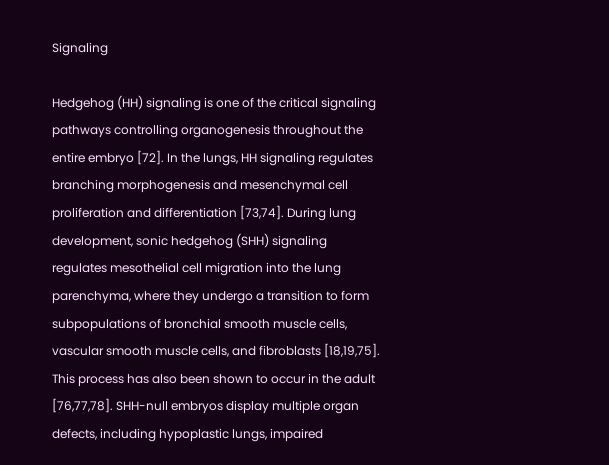Signaling

Hedgehog (HH) signaling is one of the critical signaling pathways controlling organogenesis throughout the entire embryo [72]. In the lungs, HH signaling regulates branching morphogenesis and mesenchymal cell proliferation and differentiation [73,74]. During lung development, sonic hedgehog (SHH) signaling regulates mesothelial cell migration into the lung parenchyma, where they undergo a transition to form subpopulations of bronchial smooth muscle cells, vascular smooth muscle cells, and fibroblasts [18,19,75]. This process has also been shown to occur in the adult [76,77,78]. SHH-null embryos display multiple organ defects, including hypoplastic lungs, impaired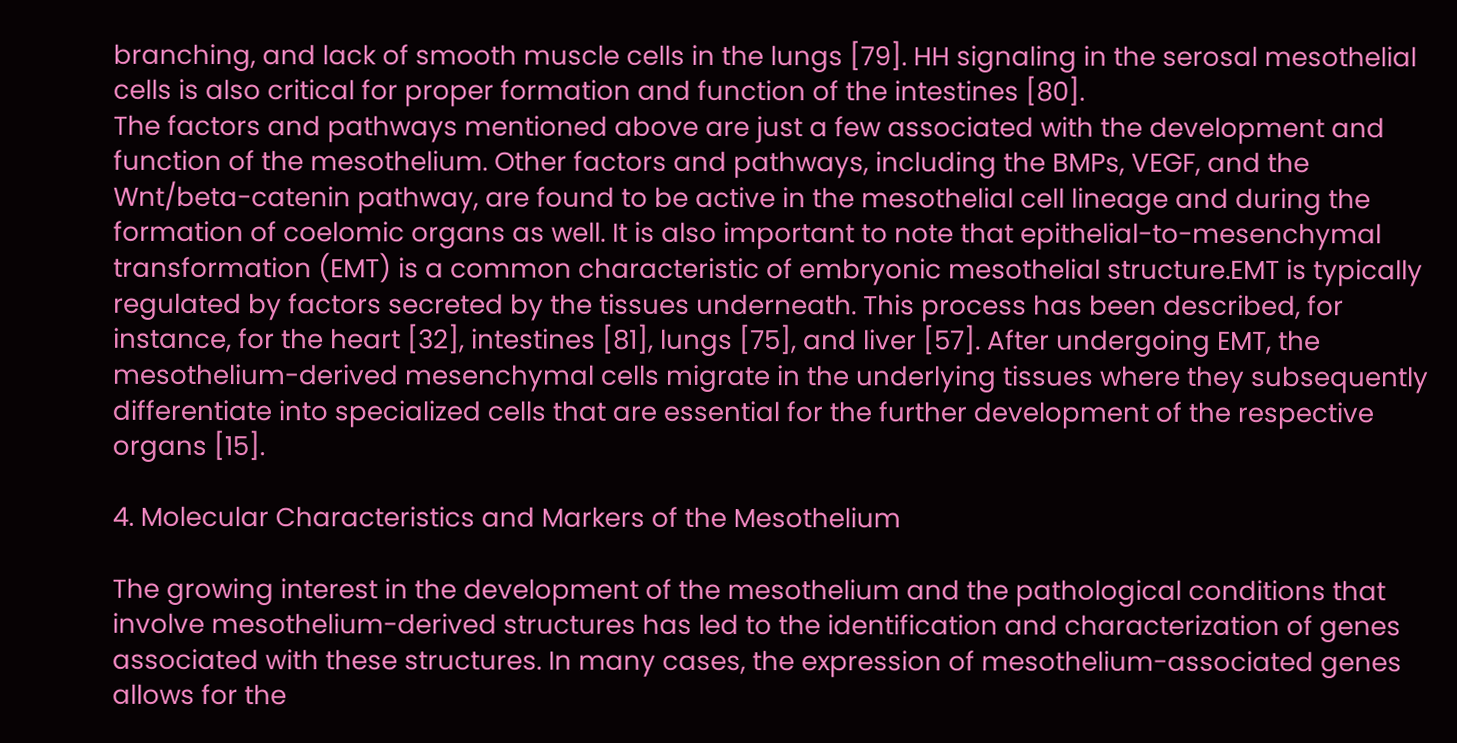branching, and lack of smooth muscle cells in the lungs [79]. HH signaling in the serosal mesothelial cells is also critical for proper formation and function of the intestines [80].
The factors and pathways mentioned above are just a few associated with the development and function of the mesothelium. Other factors and pathways, including the BMPs, VEGF, and the Wnt/beta-catenin pathway, are found to be active in the mesothelial cell lineage and during the formation of coelomic organs as well. It is also important to note that epithelial-to-mesenchymal transformation (EMT) is a common characteristic of embryonic mesothelial structure.EMT is typically regulated by factors secreted by the tissues underneath. This process has been described, for instance, for the heart [32], intestines [81], lungs [75], and liver [57]. After undergoing EMT, the mesothelium-derived mesenchymal cells migrate in the underlying tissues where they subsequently differentiate into specialized cells that are essential for the further development of the respective organs [15].

4. Molecular Characteristics and Markers of the Mesothelium

The growing interest in the development of the mesothelium and the pathological conditions that involve mesothelium-derived structures has led to the identification and characterization of genes associated with these structures. In many cases, the expression of mesothelium-associated genes allows for the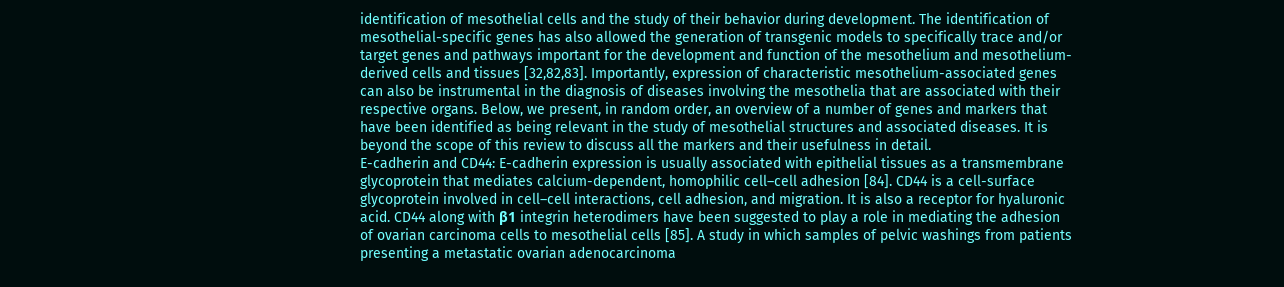identification of mesothelial cells and the study of their behavior during development. The identification of mesothelial-specific genes has also allowed the generation of transgenic models to specifically trace and/or target genes and pathways important for the development and function of the mesothelium and mesothelium-derived cells and tissues [32,82,83]. Importantly, expression of characteristic mesothelium-associated genes can also be instrumental in the diagnosis of diseases involving the mesothelia that are associated with their respective organs. Below, we present, in random order, an overview of a number of genes and markers that have been identified as being relevant in the study of mesothelial structures and associated diseases. It is beyond the scope of this review to discuss all the markers and their usefulness in detail.
E-cadherin and CD44: E-cadherin expression is usually associated with epithelial tissues as a transmembrane glycoprotein that mediates calcium-dependent, homophilic cell–cell adhesion [84]. CD44 is a cell-surface glycoprotein involved in cell–cell interactions, cell adhesion, and migration. It is also a receptor for hyaluronic acid. CD44 along with β1 integrin heterodimers have been suggested to play a role in mediating the adhesion of ovarian carcinoma cells to mesothelial cells [85]. A study in which samples of pelvic washings from patients presenting a metastatic ovarian adenocarcinoma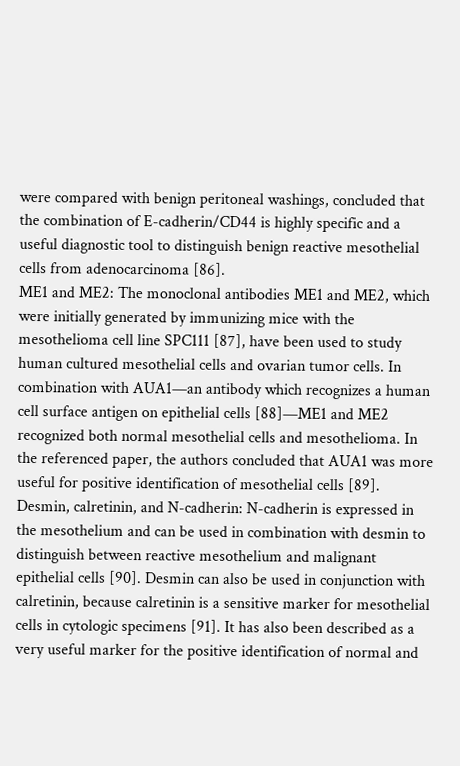were compared with benign peritoneal washings, concluded that the combination of E-cadherin/CD44 is highly specific and a useful diagnostic tool to distinguish benign reactive mesothelial cells from adenocarcinoma [86].
ME1 and ME2: The monoclonal antibodies ME1 and ME2, which were initially generated by immunizing mice with the mesothelioma cell line SPC111 [87], have been used to study human cultured mesothelial cells and ovarian tumor cells. In combination with AUA1—an antibody which recognizes a human cell surface antigen on epithelial cells [88]—ME1 and ME2 recognized both normal mesothelial cells and mesothelioma. In the referenced paper, the authors concluded that AUA1 was more useful for positive identification of mesothelial cells [89].
Desmin, calretinin, and N-cadherin: N-cadherin is expressed in the mesothelium and can be used in combination with desmin to distinguish between reactive mesothelium and malignant epithelial cells [90]. Desmin can also be used in conjunction with calretinin, because calretinin is a sensitive marker for mesothelial cells in cytologic specimens [91]. It has also been described as a very useful marker for the positive identification of normal and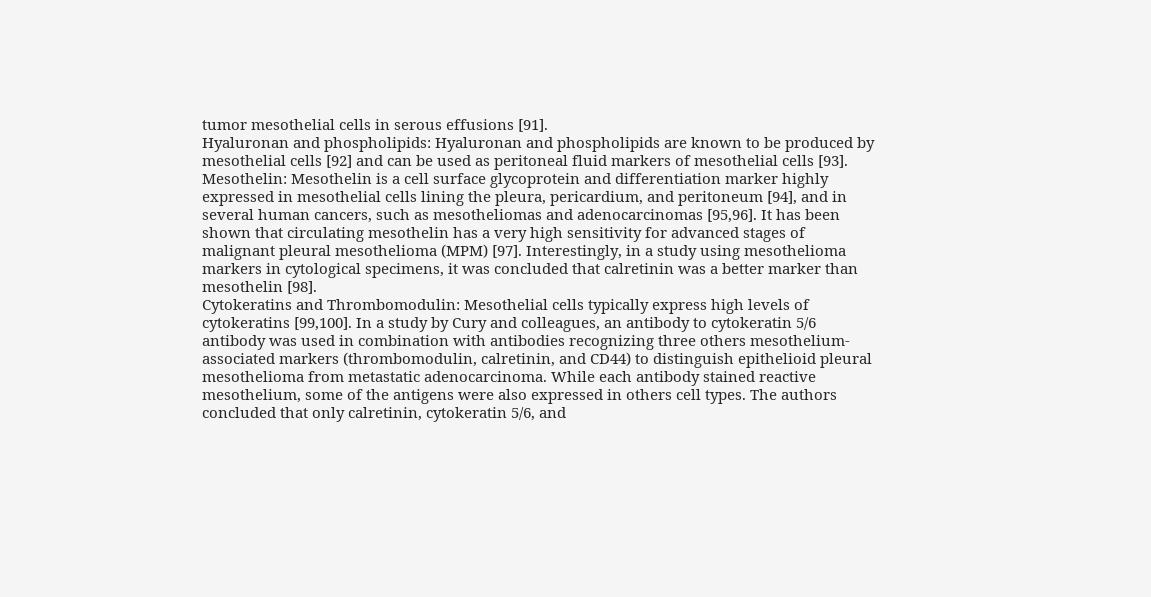tumor mesothelial cells in serous effusions [91].
Hyaluronan and phospholipids: Hyaluronan and phospholipids are known to be produced by mesothelial cells [92] and can be used as peritoneal fluid markers of mesothelial cells [93].
Mesothelin: Mesothelin is a cell surface glycoprotein and differentiation marker highly expressed in mesothelial cells lining the pleura, pericardium, and peritoneum [94], and in several human cancers, such as mesotheliomas and adenocarcinomas [95,96]. It has been shown that circulating mesothelin has a very high sensitivity for advanced stages of malignant pleural mesothelioma (MPM) [97]. Interestingly, in a study using mesothelioma markers in cytological specimens, it was concluded that calretinin was a better marker than mesothelin [98].
Cytokeratins and Thrombomodulin: Mesothelial cells typically express high levels of cytokeratins [99,100]. In a study by Cury and colleagues, an antibody to cytokeratin 5/6 antibody was used in combination with antibodies recognizing three others mesothelium-associated markers (thrombomodulin, calretinin, and CD44) to distinguish epithelioid pleural mesothelioma from metastatic adenocarcinoma. While each antibody stained reactive mesothelium, some of the antigens were also expressed in others cell types. The authors concluded that only calretinin, cytokeratin 5/6, and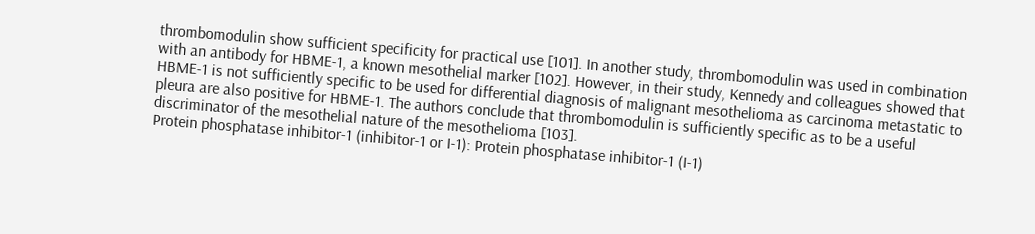thrombomodulin show sufficient specificity for practical use [101]. In another study, thrombomodulin was used in combination with an antibody for HBME-1, a known mesothelial marker [102]. However, in their study, Kennedy and colleagues showed that HBME-1 is not sufficiently specific to be used for differential diagnosis of malignant mesothelioma as carcinoma metastatic to pleura are also positive for HBME-1. The authors conclude that thrombomodulin is sufficiently specific as to be a useful discriminator of the mesothelial nature of the mesothelioma [103].
Protein phosphatase inhibitor-1 (inhibitor-1 or I-1): Protein phosphatase inhibitor-1 (I-1)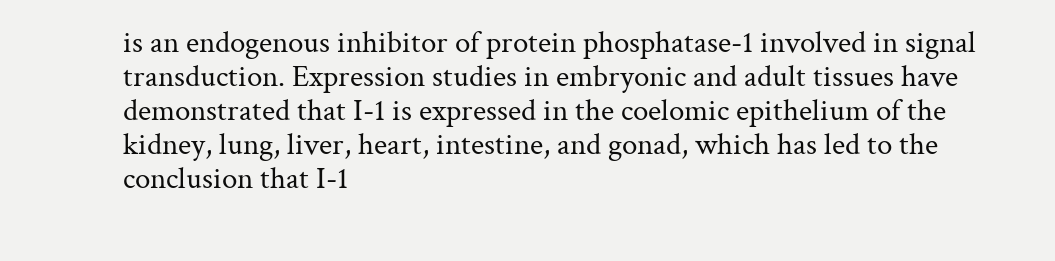is an endogenous inhibitor of protein phosphatase-1 involved in signal transduction. Expression studies in embryonic and adult tissues have demonstrated that I-1 is expressed in the coelomic epithelium of the kidney, lung, liver, heart, intestine, and gonad, which has led to the conclusion that I-1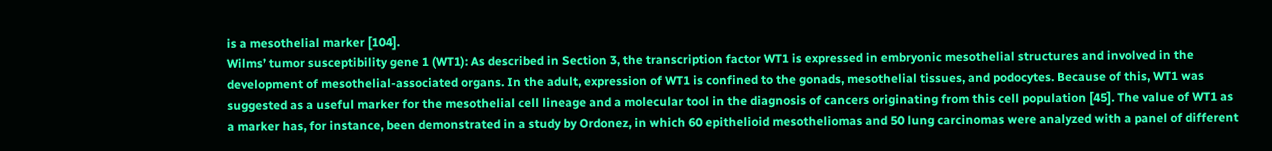is a mesothelial marker [104].
Wilms’ tumor susceptibility gene 1 (WT1): As described in Section 3, the transcription factor WT1 is expressed in embryonic mesothelial structures and involved in the development of mesothelial-associated organs. In the adult, expression of WT1 is confined to the gonads, mesothelial tissues, and podocytes. Because of this, WT1 was suggested as a useful marker for the mesothelial cell lineage and a molecular tool in the diagnosis of cancers originating from this cell population [45]. The value of WT1 as a marker has, for instance, been demonstrated in a study by Ordonez, in which 60 epithelioid mesotheliomas and 50 lung carcinomas were analyzed with a panel of different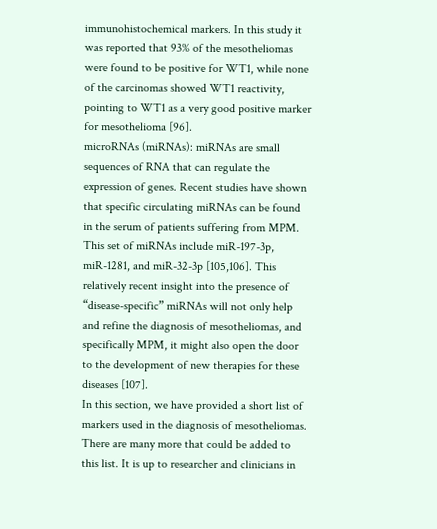immunohistochemical markers. In this study it was reported that 93% of the mesotheliomas were found to be positive for WT1, while none of the carcinomas showed WT1 reactivity, pointing to WT1 as a very good positive marker for mesothelioma [96].
microRNAs (miRNAs): miRNAs are small sequences of RNA that can regulate the expression of genes. Recent studies have shown that specific circulating miRNAs can be found in the serum of patients suffering from MPM. This set of miRNAs include miR-197-3p, miR-1281, and miR-32-3p [105,106]. This relatively recent insight into the presence of “disease-specific” miRNAs will not only help and refine the diagnosis of mesotheliomas, and specifically MPM, it might also open the door to the development of new therapies for these diseases [107].
In this section, we have provided a short list of markers used in the diagnosis of mesotheliomas. There are many more that could be added to this list. It is up to researcher and clinicians in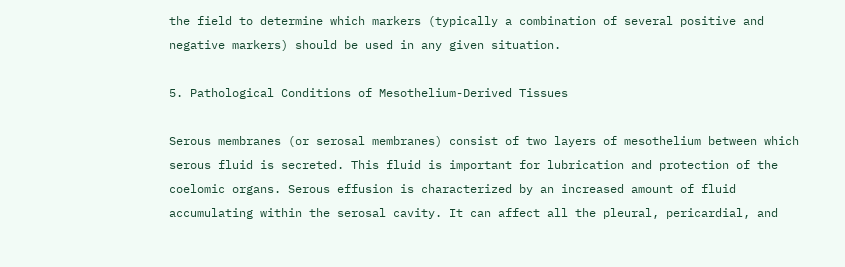the field to determine which markers (typically a combination of several positive and negative markers) should be used in any given situation.

5. Pathological Conditions of Mesothelium-Derived Tissues

Serous membranes (or serosal membranes) consist of two layers of mesothelium between which serous fluid is secreted. This fluid is important for lubrication and protection of the coelomic organs. Serous effusion is characterized by an increased amount of fluid accumulating within the serosal cavity. It can affect all the pleural, pericardial, and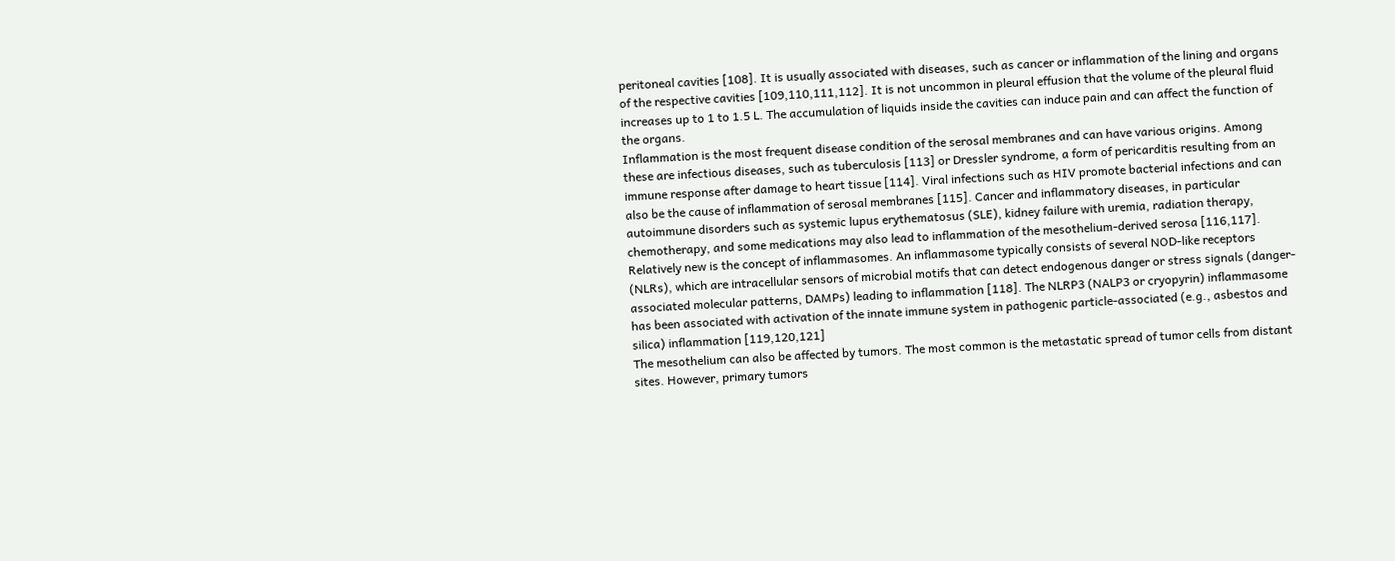peritoneal cavities [108]. It is usually associated with diseases, such as cancer or inflammation of the lining and organs of the respective cavities [109,110,111,112]. It is not uncommon in pleural effusion that the volume of the pleural fluid increases up to 1 to 1.5 L. The accumulation of liquids inside the cavities can induce pain and can affect the function of the organs.
Inflammation is the most frequent disease condition of the serosal membranes and can have various origins. Among these are infectious diseases, such as tuberculosis [113] or Dressler syndrome, a form of pericarditis resulting from an immune response after damage to heart tissue [114]. Viral infections such as HIV promote bacterial infections and can also be the cause of inflammation of serosal membranes [115]. Cancer and inflammatory diseases, in particular autoimmune disorders such as systemic lupus erythematosus (SLE), kidney failure with uremia, radiation therapy, chemotherapy, and some medications may also lead to inflammation of the mesothelium-derived serosa [116,117]. Relatively new is the concept of inflammasomes. An inflammasome typically consists of several NOD-like receptors (NLRs), which are intracellular sensors of microbial motifs that can detect endogenous danger or stress signals (danger-associated molecular patterns, DAMPs) leading to inflammation [118]. The NLRP3 (NALP3 or cryopyrin) inflammasome has been associated with activation of the innate immune system in pathogenic particle-associated (e.g., asbestos and silica) inflammation [119,120,121]
The mesothelium can also be affected by tumors. The most common is the metastatic spread of tumor cells from distant sites. However, primary tumors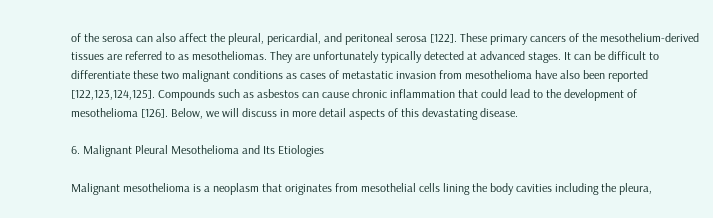of the serosa can also affect the pleural, pericardial, and peritoneal serosa [122]. These primary cancers of the mesothelium-derived tissues are referred to as mesotheliomas. They are unfortunately typically detected at advanced stages. It can be difficult to differentiate these two malignant conditions as cases of metastatic invasion from mesothelioma have also been reported [122,123,124,125]. Compounds such as asbestos can cause chronic inflammation that could lead to the development of mesothelioma [126]. Below, we will discuss in more detail aspects of this devastating disease.

6. Malignant Pleural Mesothelioma and Its Etiologies

Malignant mesothelioma is a neoplasm that originates from mesothelial cells lining the body cavities including the pleura,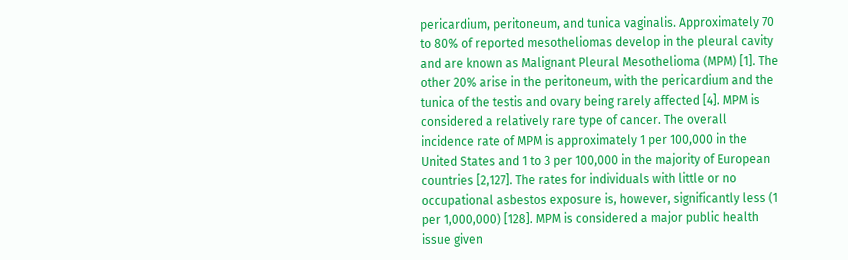pericardium, peritoneum, and tunica vaginalis. Approximately 70 to 80% of reported mesotheliomas develop in the pleural cavity and are known as Malignant Pleural Mesothelioma (MPM) [1]. The other 20% arise in the peritoneum, with the pericardium and the tunica of the testis and ovary being rarely affected [4]. MPM is considered a relatively rare type of cancer. The overall incidence rate of MPM is approximately 1 per 100,000 in the United States and 1 to 3 per 100,000 in the majority of European countries [2,127]. The rates for individuals with little or no occupational asbestos exposure is, however, significantly less (1 per 1,000,000) [128]. MPM is considered a major public health issue given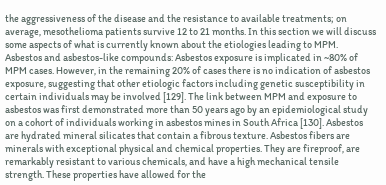the aggressiveness of the disease and the resistance to available treatments; on average, mesothelioma patients survive 12 to 21 months. In this section we will discuss some aspects of what is currently known about the etiologies leading to MPM.
Asbestos and asbestos-like compounds: Asbestos exposure is implicated in ~80% of MPM cases. However, in the remaining 20% of cases there is no indication of asbestos exposure, suggesting that other etiologic factors including genetic susceptibility in certain individuals may be involved [129]. The link between MPM and exposure to asbestos was first demonstrated more than 50 years ago by an epidemiological study on a cohort of individuals working in asbestos mines in South Africa [130]. Asbestos are hydrated mineral silicates that contain a fibrous texture. Asbestos fibers are minerals with exceptional physical and chemical properties. They are fireproof, are remarkably resistant to various chemicals, and have a high mechanical tensile strength. These properties have allowed for the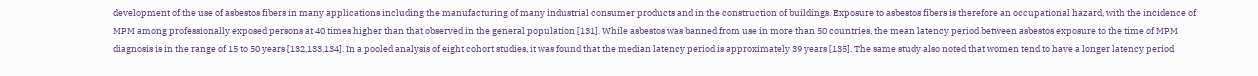development of the use of asbestos fibers in many applications including the manufacturing of many industrial consumer products and in the construction of buildings. Exposure to asbestos fibers is therefore an occupational hazard, with the incidence of MPM among professionally exposed persons at 40 times higher than that observed in the general population [131]. While asbestos was banned from use in more than 50 countries, the mean latency period between asbestos exposure to the time of MPM diagnosis is in the range of 15 to 50 years [132,133,134]. In a pooled analysis of eight cohort studies, it was found that the median latency period is approximately 39 years [135]. The same study also noted that women tend to have a longer latency period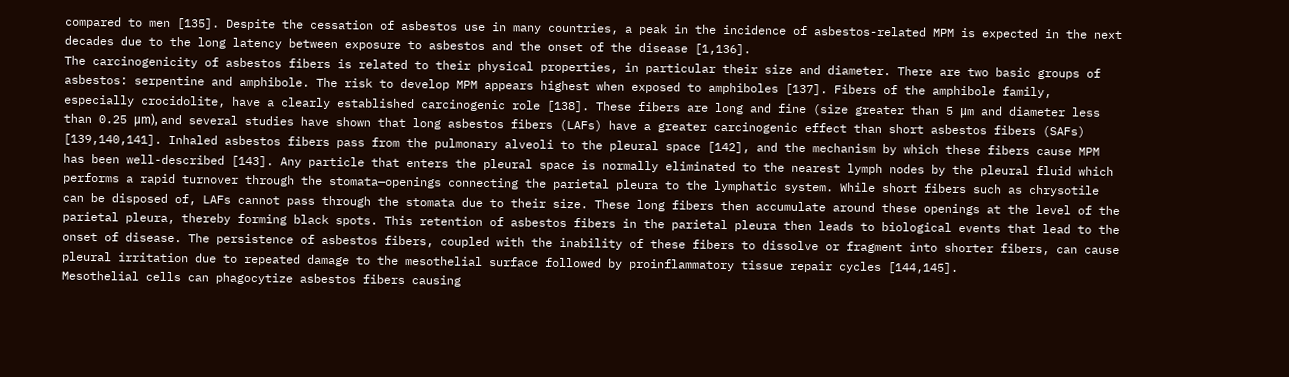compared to men [135]. Despite the cessation of asbestos use in many countries, a peak in the incidence of asbestos-related MPM is expected in the next decades due to the long latency between exposure to asbestos and the onset of the disease [1,136].
The carcinogenicity of asbestos fibers is related to their physical properties, in particular their size and diameter. There are two basic groups of asbestos: serpentine and amphibole. The risk to develop MPM appears highest when exposed to amphiboles [137]. Fibers of the amphibole family, especially crocidolite, have a clearly established carcinogenic role [138]. These fibers are long and fine (size greater than 5 μm and diameter less than 0.25 μm), and several studies have shown that long asbestos fibers (LAFs) have a greater carcinogenic effect than short asbestos fibers (SAFs) [139,140,141]. Inhaled asbestos fibers pass from the pulmonary alveoli to the pleural space [142], and the mechanism by which these fibers cause MPM has been well-described [143]. Any particle that enters the pleural space is normally eliminated to the nearest lymph nodes by the pleural fluid which performs a rapid turnover through the stomata—openings connecting the parietal pleura to the lymphatic system. While short fibers such as chrysotile can be disposed of, LAFs cannot pass through the stomata due to their size. These long fibers then accumulate around these openings at the level of the parietal pleura, thereby forming black spots. This retention of asbestos fibers in the parietal pleura then leads to biological events that lead to the onset of disease. The persistence of asbestos fibers, coupled with the inability of these fibers to dissolve or fragment into shorter fibers, can cause pleural irritation due to repeated damage to the mesothelial surface followed by proinflammatory tissue repair cycles [144,145].
Mesothelial cells can phagocytize asbestos fibers causing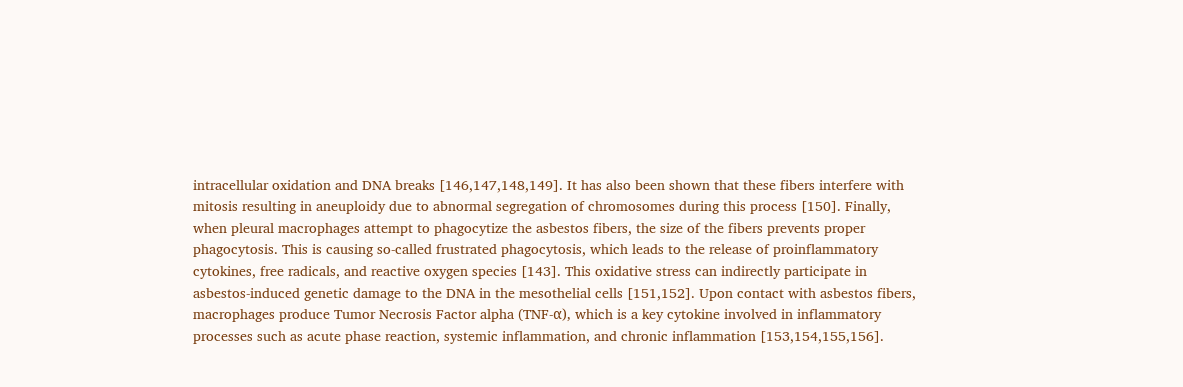intracellular oxidation and DNA breaks [146,147,148,149]. It has also been shown that these fibers interfere with mitosis resulting in aneuploidy due to abnormal segregation of chromosomes during this process [150]. Finally, when pleural macrophages attempt to phagocytize the asbestos fibers, the size of the fibers prevents proper phagocytosis. This is causing so-called frustrated phagocytosis, which leads to the release of proinflammatory cytokines, free radicals, and reactive oxygen species [143]. This oxidative stress can indirectly participate in asbestos-induced genetic damage to the DNA in the mesothelial cells [151,152]. Upon contact with asbestos fibers, macrophages produce Tumor Necrosis Factor alpha (TNF-α), which is a key cytokine involved in inflammatory processes such as acute phase reaction, systemic inflammation, and chronic inflammation [153,154,155,156].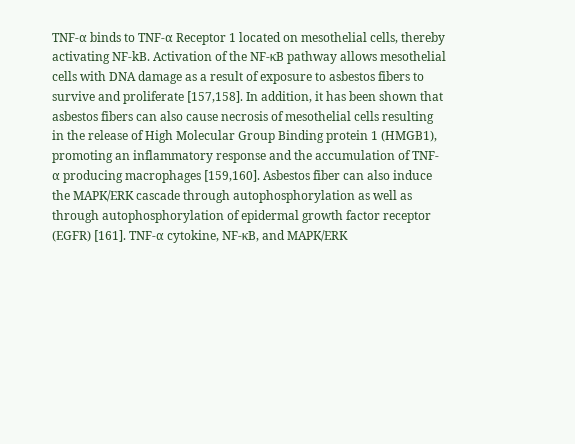TNF-α binds to TNF-α Receptor 1 located on mesothelial cells, thereby activating NF-kB. Activation of the NF-κB pathway allows mesothelial cells with DNA damage as a result of exposure to asbestos fibers to survive and proliferate [157,158]. In addition, it has been shown that asbestos fibers can also cause necrosis of mesothelial cells resulting in the release of High Molecular Group Binding protein 1 (HMGB1), promoting an inflammatory response and the accumulation of TNF-α producing macrophages [159,160]. Asbestos fiber can also induce the MAPK/ERK cascade through autophosphorylation as well as through autophosphorylation of epidermal growth factor receptor (EGFR) [161]. TNF-α cytokine, NF-κB, and MAPK/ERK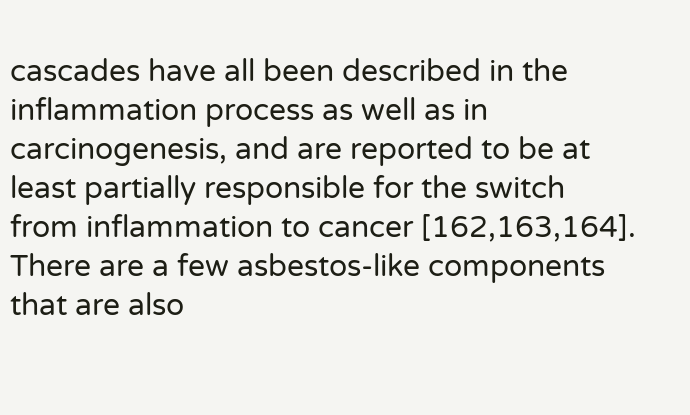cascades have all been described in the inflammation process as well as in carcinogenesis, and are reported to be at least partially responsible for the switch from inflammation to cancer [162,163,164].
There are a few asbestos-like components that are also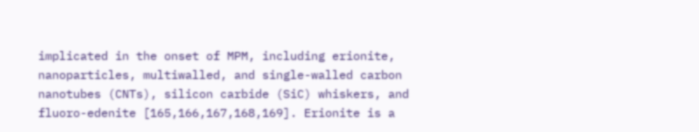implicated in the onset of MPM, including erionite, nanoparticles, multiwalled, and single-walled carbon nanotubes (CNTs), silicon carbide (SiC) whiskers, and fluoro-edenite [165,166,167,168,169]. Erionite is a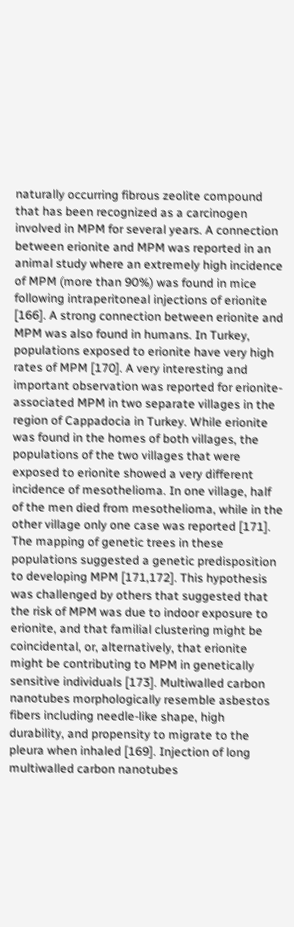naturally occurring fibrous zeolite compound that has been recognized as a carcinogen involved in MPM for several years. A connection between erionite and MPM was reported in an animal study where an extremely high incidence of MPM (more than 90%) was found in mice following intraperitoneal injections of erionite [166]. A strong connection between erionite and MPM was also found in humans. In Turkey, populations exposed to erionite have very high rates of MPM [170]. A very interesting and important observation was reported for erionite-associated MPM in two separate villages in the region of Cappadocia in Turkey. While erionite was found in the homes of both villages, the populations of the two villages that were exposed to erionite showed a very different incidence of mesothelioma. In one village, half of the men died from mesothelioma, while in the other village only one case was reported [171]. The mapping of genetic trees in these populations suggested a genetic predisposition to developing MPM [171,172]. This hypothesis was challenged by others that suggested that the risk of MPM was due to indoor exposure to erionite, and that familial clustering might be coincidental, or, alternatively, that erionite might be contributing to MPM in genetically sensitive individuals [173]. Multiwalled carbon nanotubes morphologically resemble asbestos fibers including needle-like shape, high durability, and propensity to migrate to the pleura when inhaled [169]. Injection of long multiwalled carbon nanotubes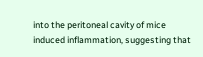into the peritoneal cavity of mice induced inflammation, suggesting that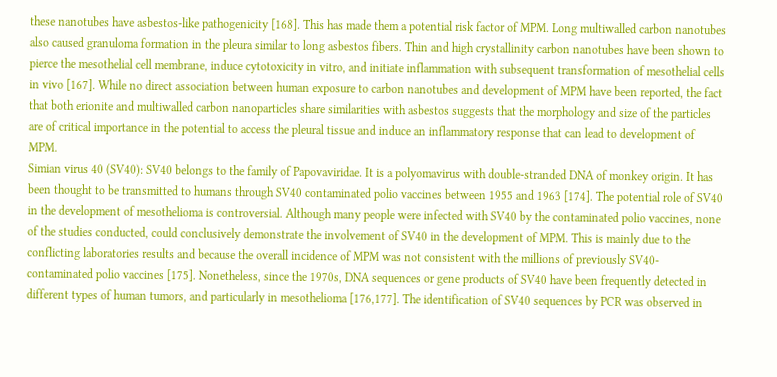these nanotubes have asbestos-like pathogenicity [168]. This has made them a potential risk factor of MPM. Long multiwalled carbon nanotubes also caused granuloma formation in the pleura similar to long asbestos fibers. Thin and high crystallinity carbon nanotubes have been shown to pierce the mesothelial cell membrane, induce cytotoxicity in vitro, and initiate inflammation with subsequent transformation of mesothelial cells in vivo [167]. While no direct association between human exposure to carbon nanotubes and development of MPM have been reported, the fact that both erionite and multiwalled carbon nanoparticles share similarities with asbestos suggests that the morphology and size of the particles are of critical importance in the potential to access the pleural tissue and induce an inflammatory response that can lead to development of MPM.
Simian virus 40 (SV40): SV40 belongs to the family of Papovaviridae. It is a polyomavirus with double-stranded DNA of monkey origin. It has been thought to be transmitted to humans through SV40 contaminated polio vaccines between 1955 and 1963 [174]. The potential role of SV40 in the development of mesothelioma is controversial. Although many people were infected with SV40 by the contaminated polio vaccines, none of the studies conducted, could conclusively demonstrate the involvement of SV40 in the development of MPM. This is mainly due to the conflicting laboratories results and because the overall incidence of MPM was not consistent with the millions of previously SV40-contaminated polio vaccines [175]. Nonetheless, since the 1970s, DNA sequences or gene products of SV40 have been frequently detected in different types of human tumors, and particularly in mesothelioma [176,177]. The identification of SV40 sequences by PCR was observed in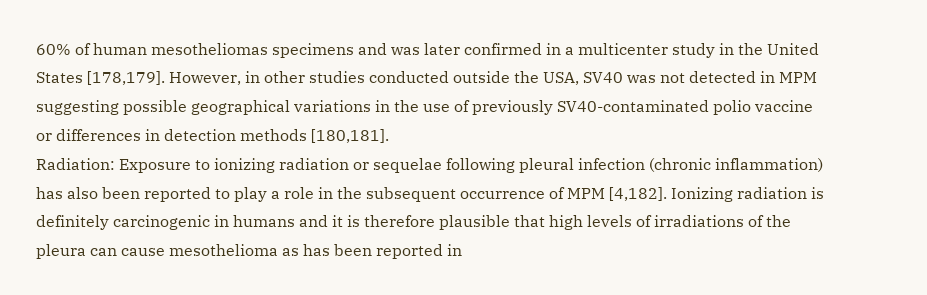60% of human mesotheliomas specimens and was later confirmed in a multicenter study in the United States [178,179]. However, in other studies conducted outside the USA, SV40 was not detected in MPM suggesting possible geographical variations in the use of previously SV40-contaminated polio vaccine or differences in detection methods [180,181].
Radiation: Exposure to ionizing radiation or sequelae following pleural infection (chronic inflammation) has also been reported to play a role in the subsequent occurrence of MPM [4,182]. Ionizing radiation is definitely carcinogenic in humans and it is therefore plausible that high levels of irradiations of the pleura can cause mesothelioma as has been reported in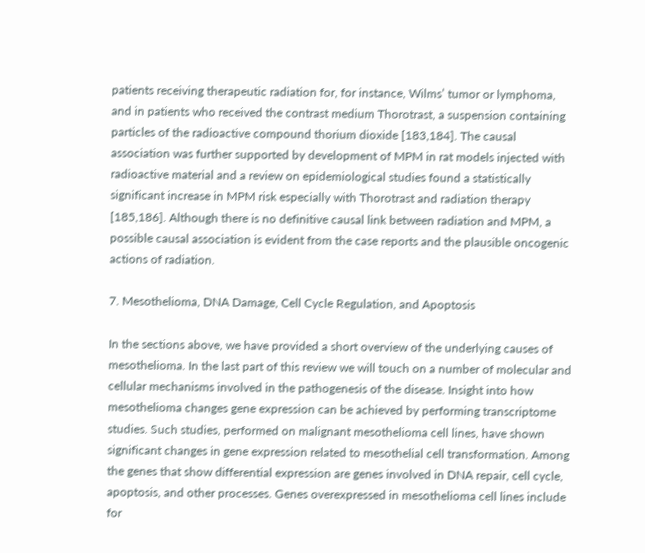patients receiving therapeutic radiation for, for instance, Wilms’ tumor or lymphoma, and in patients who received the contrast medium Thorotrast, a suspension containing particles of the radioactive compound thorium dioxide [183,184]. The causal association was further supported by development of MPM in rat models injected with radioactive material and a review on epidemiological studies found a statistically significant increase in MPM risk especially with Thorotrast and radiation therapy [185,186]. Although there is no definitive causal link between radiation and MPM, a possible causal association is evident from the case reports and the plausible oncogenic actions of radiation.

7. Mesothelioma, DNA Damage, Cell Cycle Regulation, and Apoptosis

In the sections above, we have provided a short overview of the underlying causes of mesothelioma. In the last part of this review we will touch on a number of molecular and cellular mechanisms involved in the pathogenesis of the disease. Insight into how mesothelioma changes gene expression can be achieved by performing transcriptome studies. Such studies, performed on malignant mesothelioma cell lines, have shown significant changes in gene expression related to mesothelial cell transformation. Among the genes that show differential expression are genes involved in DNA repair, cell cycle, apoptosis, and other processes. Genes overexpressed in mesothelioma cell lines include for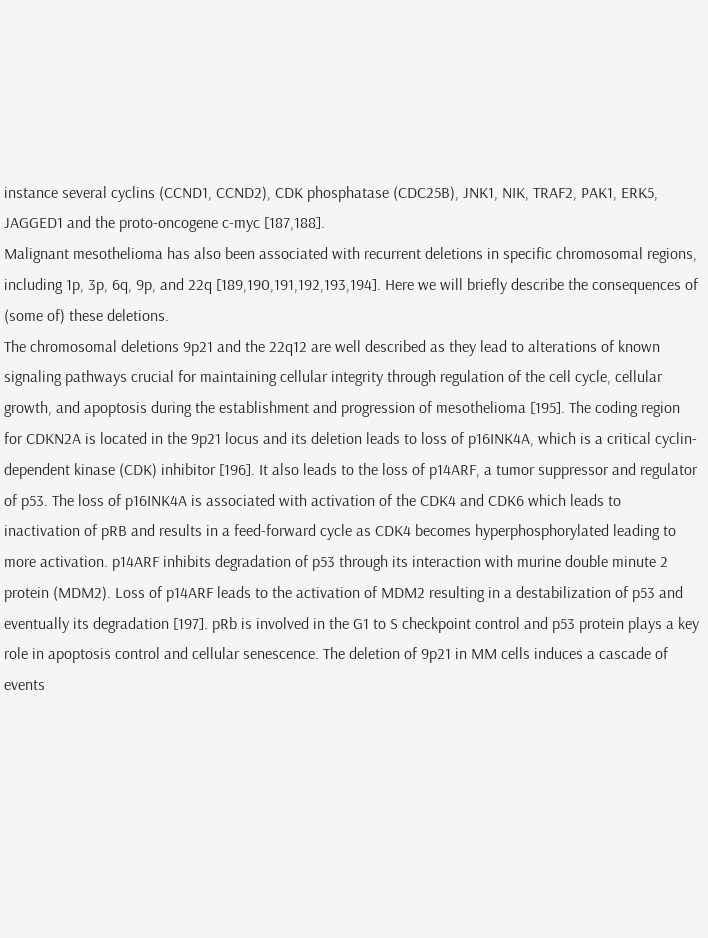instance several cyclins (CCND1, CCND2), CDK phosphatase (CDC25B), JNK1, NIK, TRAF2, PAK1, ERK5, JAGGED1 and the proto-oncogene c-myc [187,188].
Malignant mesothelioma has also been associated with recurrent deletions in specific chromosomal regions, including 1p, 3p, 6q, 9p, and 22q [189,190,191,192,193,194]. Here we will briefly describe the consequences of (some of) these deletions.
The chromosomal deletions 9p21 and the 22q12 are well described as they lead to alterations of known signaling pathways crucial for maintaining cellular integrity through regulation of the cell cycle, cellular growth, and apoptosis during the establishment and progression of mesothelioma [195]. The coding region for CDKN2A is located in the 9p21 locus and its deletion leads to loss of p16INK4A, which is a critical cyclin-dependent kinase (CDK) inhibitor [196]. It also leads to the loss of p14ARF, a tumor suppressor and regulator of p53. The loss of p16INK4A is associated with activation of the CDK4 and CDK6 which leads to inactivation of pRB and results in a feed-forward cycle as CDK4 becomes hyperphosphorylated leading to more activation. p14ARF inhibits degradation of p53 through its interaction with murine double minute 2 protein (MDM2). Loss of p14ARF leads to the activation of MDM2 resulting in a destabilization of p53 and eventually its degradation [197]. pRb is involved in the G1 to S checkpoint control and p53 protein plays a key role in apoptosis control and cellular senescence. The deletion of 9p21 in MM cells induces a cascade of events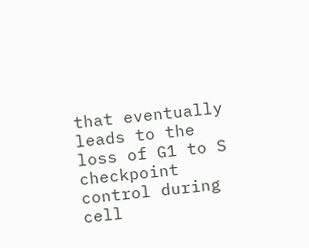that eventually leads to the loss of G1 to S checkpoint control during cell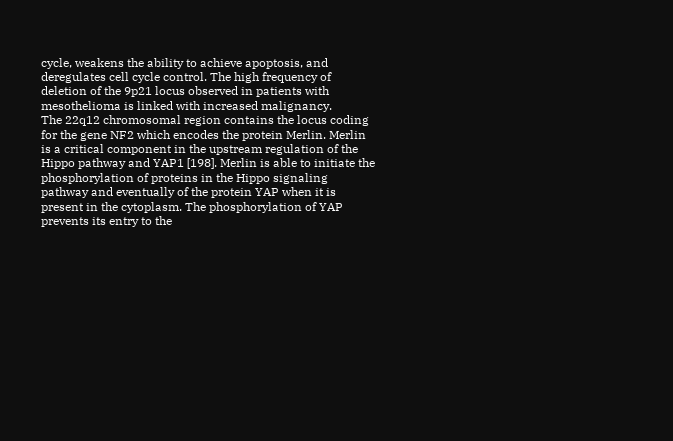cycle, weakens the ability to achieve apoptosis, and deregulates cell cycle control. The high frequency of deletion of the 9p21 locus observed in patients with mesothelioma is linked with increased malignancy.
The 22q12 chromosomal region contains the locus coding for the gene NF2 which encodes the protein Merlin. Merlin is a critical component in the upstream regulation of the Hippo pathway and YAP1 [198]. Merlin is able to initiate the phosphorylation of proteins in the Hippo signaling pathway and eventually of the protein YAP when it is present in the cytoplasm. The phosphorylation of YAP prevents its entry to the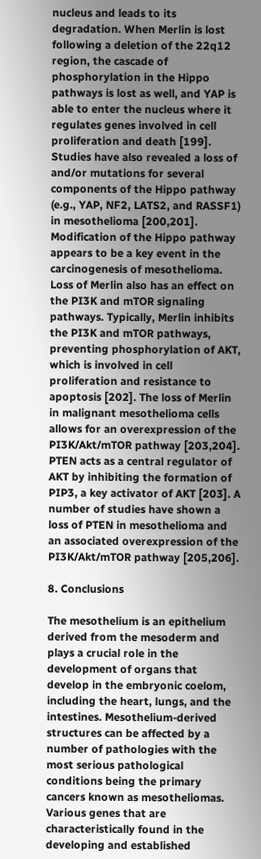nucleus and leads to its degradation. When Merlin is lost following a deletion of the 22q12 region, the cascade of phosphorylation in the Hippo pathways is lost as well, and YAP is able to enter the nucleus where it regulates genes involved in cell proliferation and death [199]. Studies have also revealed a loss of and/or mutations for several components of the Hippo pathway (e.g., YAP, NF2, LATS2, and RASSF1) in mesothelioma [200,201]. Modification of the Hippo pathway appears to be a key event in the carcinogenesis of mesothelioma. Loss of Merlin also has an effect on the PI3K and mTOR signaling pathways. Typically, Merlin inhibits the PI3K and mTOR pathways, preventing phosphorylation of AKT, which is involved in cell proliferation and resistance to apoptosis [202]. The loss of Merlin in malignant mesothelioma cells allows for an overexpression of the PI3K/Akt/mTOR pathway [203,204]. PTEN acts as a central regulator of AKT by inhibiting the formation of PIP3, a key activator of AKT [203]. A number of studies have shown a loss of PTEN in mesothelioma and an associated overexpression of the PI3K/Akt/mTOR pathway [205,206].

8. Conclusions

The mesothelium is an epithelium derived from the mesoderm and plays a crucial role in the development of organs that develop in the embryonic coelom, including the heart, lungs, and the intestines. Mesothelium-derived structures can be affected by a number of pathologies with the most serious pathological conditions being the primary cancers known as mesotheliomas. Various genes that are characteristically found in the developing and established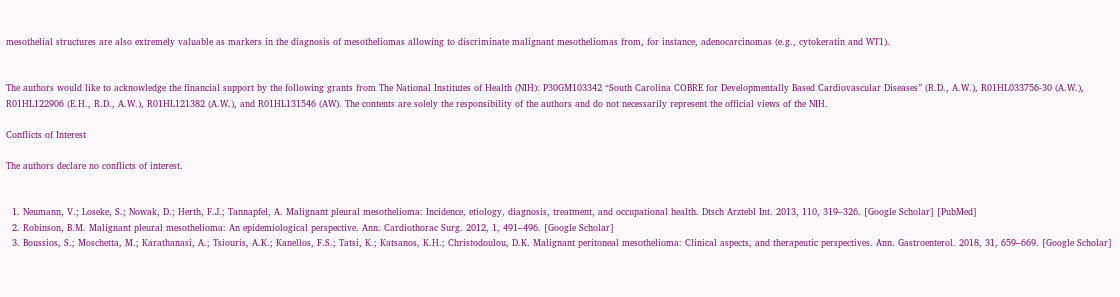mesothelial structures are also extremely valuable as markers in the diagnosis of mesotheliomas allowing to discriminate malignant mesotheliomas from, for instance, adenocarcinomas (e.g., cytokeratin and WT1).


The authors would like to acknowledge the financial support by the following grants from The National Institutes of Health (NIH): P30GM103342 “South Carolina COBRE for Developmentally Based Cardiovascular Diseases” (R.D., A.W.), R01HL033756-30 (A.W.), R01HL122906 (E.H., R.D., A.W.), R01HL121382 (A.W.), and R01HL131546 (AW). The contents are solely the responsibility of the authors and do not necessarily represent the official views of the NIH.

Conflicts of Interest

The authors declare no conflicts of interest.


  1. Neumann, V.; Loseke, S.; Nowak, D.; Herth, F.J.; Tannapfel, A. Malignant pleural mesothelioma: Incidence, etiology, diagnosis, treatment, and occupational health. Dtsch Arztebl Int. 2013, 110, 319–326. [Google Scholar] [PubMed]
  2. Robinson, B.M. Malignant pleural mesothelioma: An epidemiological perspective. Ann. Cardiothorac Surg. 2012, 1, 491–496. [Google Scholar]
  3. Boussios, S.; Moschetta, M.; Karathanasi, A.; Tsiouris, A.K.; Kanellos, F.S.; Tatsi, K.; Katsanos, K.H.; Christodoulou, D.K. Malignant peritoneal mesothelioma: Clinical aspects, and therapeutic perspectives. Ann. Gastroenterol. 2018, 31, 659–669. [Google Scholar]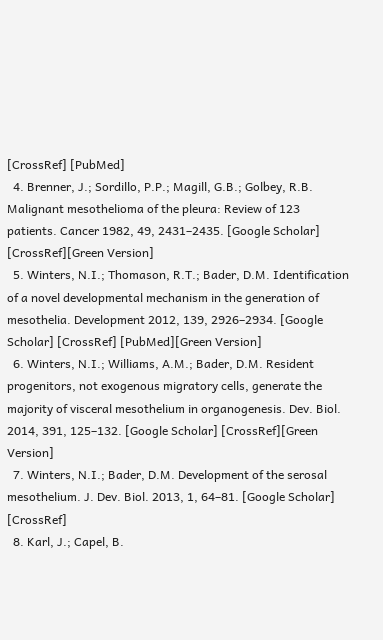[CrossRef] [PubMed]
  4. Brenner, J.; Sordillo, P.P.; Magill, G.B.; Golbey, R.B. Malignant mesothelioma of the pleura: Review of 123 patients. Cancer 1982, 49, 2431–2435. [Google Scholar] [CrossRef][Green Version]
  5. Winters, N.I.; Thomason, R.T.; Bader, D.M. Identification of a novel developmental mechanism in the generation of mesothelia. Development 2012, 139, 2926–2934. [Google Scholar] [CrossRef] [PubMed][Green Version]
  6. Winters, N.I.; Williams, A.M.; Bader, D.M. Resident progenitors, not exogenous migratory cells, generate the majority of visceral mesothelium in organogenesis. Dev. Biol. 2014, 391, 125–132. [Google Scholar] [CrossRef][Green Version]
  7. Winters, N.I.; Bader, D.M. Development of the serosal mesothelium. J. Dev. Biol. 2013, 1, 64–81. [Google Scholar] [CrossRef]
  8. Karl, J.; Capel, B.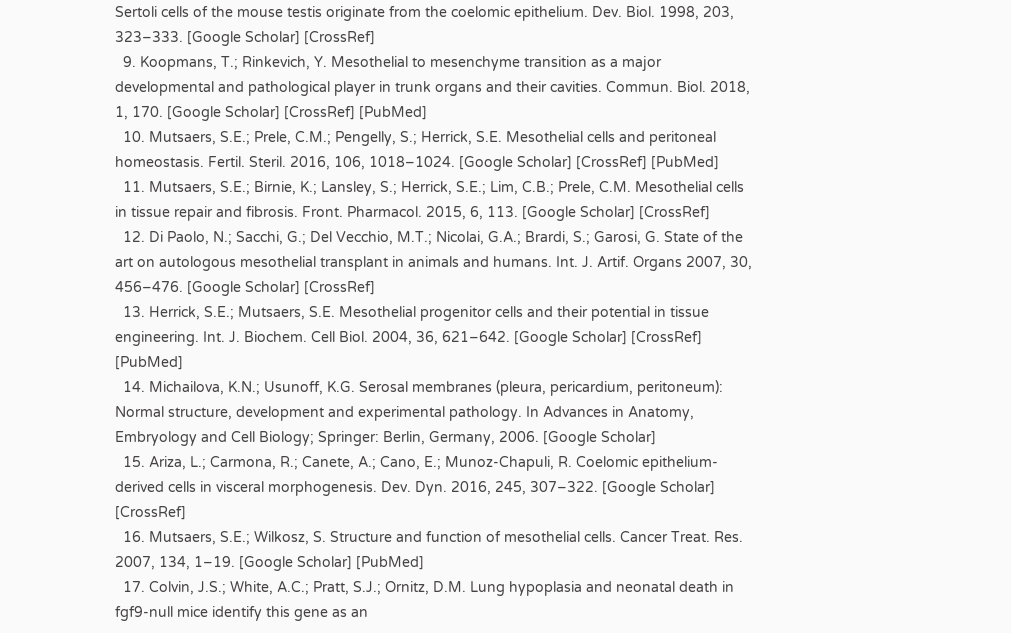Sertoli cells of the mouse testis originate from the coelomic epithelium. Dev. Biol. 1998, 203, 323–333. [Google Scholar] [CrossRef]
  9. Koopmans, T.; Rinkevich, Y. Mesothelial to mesenchyme transition as a major developmental and pathological player in trunk organs and their cavities. Commun. Biol. 2018, 1, 170. [Google Scholar] [CrossRef] [PubMed]
  10. Mutsaers, S.E.; Prele, C.M.; Pengelly, S.; Herrick, S.E. Mesothelial cells and peritoneal homeostasis. Fertil. Steril. 2016, 106, 1018–1024. [Google Scholar] [CrossRef] [PubMed]
  11. Mutsaers, S.E.; Birnie, K.; Lansley, S.; Herrick, S.E.; Lim, C.B.; Prele, C.M. Mesothelial cells in tissue repair and fibrosis. Front. Pharmacol. 2015, 6, 113. [Google Scholar] [CrossRef]
  12. Di Paolo, N.; Sacchi, G.; Del Vecchio, M.T.; Nicolai, G.A.; Brardi, S.; Garosi, G. State of the art on autologous mesothelial transplant in animals and humans. Int. J. Artif. Organs 2007, 30, 456–476. [Google Scholar] [CrossRef]
  13. Herrick, S.E.; Mutsaers, S.E. Mesothelial progenitor cells and their potential in tissue engineering. Int. J. Biochem. Cell Biol. 2004, 36, 621–642. [Google Scholar] [CrossRef] [PubMed]
  14. Michailova, K.N.; Usunoff, K.G. Serosal membranes (pleura, pericardium, peritoneum): Normal structure, development and experimental pathology. In Advances in Anatomy, Embryology and Cell Biology; Springer: Berlin, Germany, 2006. [Google Scholar]
  15. Ariza, L.; Carmona, R.; Canete, A.; Cano, E.; Munoz-Chapuli, R. Coelomic epithelium-derived cells in visceral morphogenesis. Dev. Dyn. 2016, 245, 307–322. [Google Scholar] [CrossRef]
  16. Mutsaers, S.E.; Wilkosz, S. Structure and function of mesothelial cells. Cancer Treat. Res. 2007, 134, 1–19. [Google Scholar] [PubMed]
  17. Colvin, J.S.; White, A.C.; Pratt, S.J.; Ornitz, D.M. Lung hypoplasia and neonatal death in fgf9-null mice identify this gene as an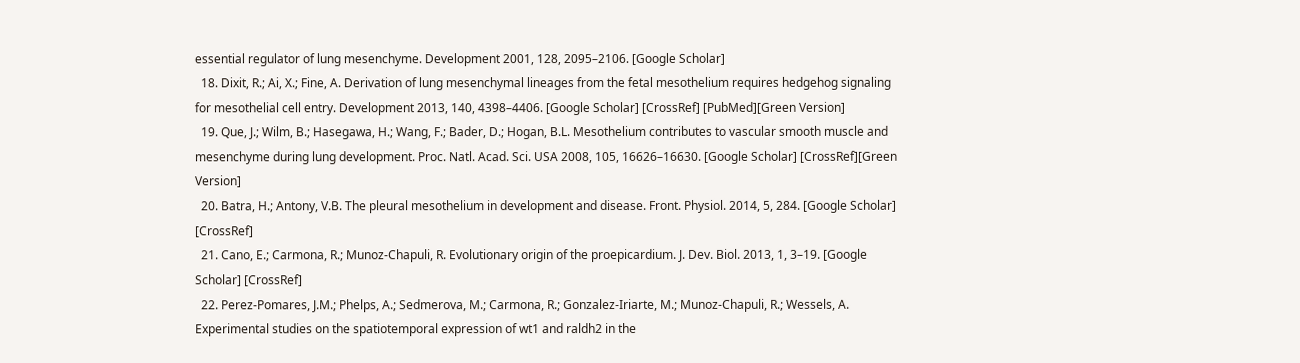essential regulator of lung mesenchyme. Development 2001, 128, 2095–2106. [Google Scholar]
  18. Dixit, R.; Ai, X.; Fine, A. Derivation of lung mesenchymal lineages from the fetal mesothelium requires hedgehog signaling for mesothelial cell entry. Development 2013, 140, 4398–4406. [Google Scholar] [CrossRef] [PubMed][Green Version]
  19. Que, J.; Wilm, B.; Hasegawa, H.; Wang, F.; Bader, D.; Hogan, B.L. Mesothelium contributes to vascular smooth muscle and mesenchyme during lung development. Proc. Natl. Acad. Sci. USA 2008, 105, 16626–16630. [Google Scholar] [CrossRef][Green Version]
  20. Batra, H.; Antony, V.B. The pleural mesothelium in development and disease. Front. Physiol. 2014, 5, 284. [Google Scholar] [CrossRef]
  21. Cano, E.; Carmona, R.; Munoz-Chapuli, R. Evolutionary origin of the proepicardium. J. Dev. Biol. 2013, 1, 3–19. [Google Scholar] [CrossRef]
  22. Perez-Pomares, J.M.; Phelps, A.; Sedmerova, M.; Carmona, R.; Gonzalez-Iriarte, M.; Munoz-Chapuli, R.; Wessels, A. Experimental studies on the spatiotemporal expression of wt1 and raldh2 in the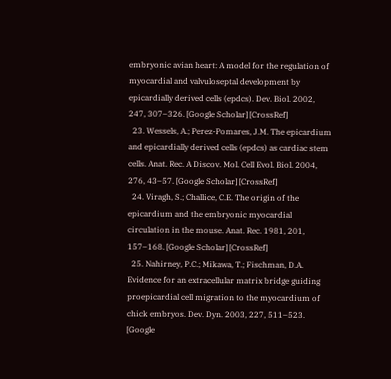embryonic avian heart: A model for the regulation of myocardial and valvuloseptal development by epicardially derived cells (epdcs). Dev. Biol. 2002, 247, 307–326. [Google Scholar] [CrossRef]
  23. Wessels, A.; Perez-Pomares, J.M. The epicardium and epicardially derived cells (epdcs) as cardiac stem cells. Anat. Rec. A Discov. Mol. Cell Evol. Biol. 2004, 276, 43–57. [Google Scholar] [CrossRef]
  24. Viragh, S.; Challice, C.E. The origin of the epicardium and the embryonic myocardial circulation in the mouse. Anat. Rec. 1981, 201, 157–168. [Google Scholar] [CrossRef]
  25. Nahirney, P.C.; Mikawa, T.; Fischman, D.A. Evidence for an extracellular matrix bridge guiding proepicardial cell migration to the myocardium of chick embryos. Dev. Dyn. 2003, 227, 511–523. [Google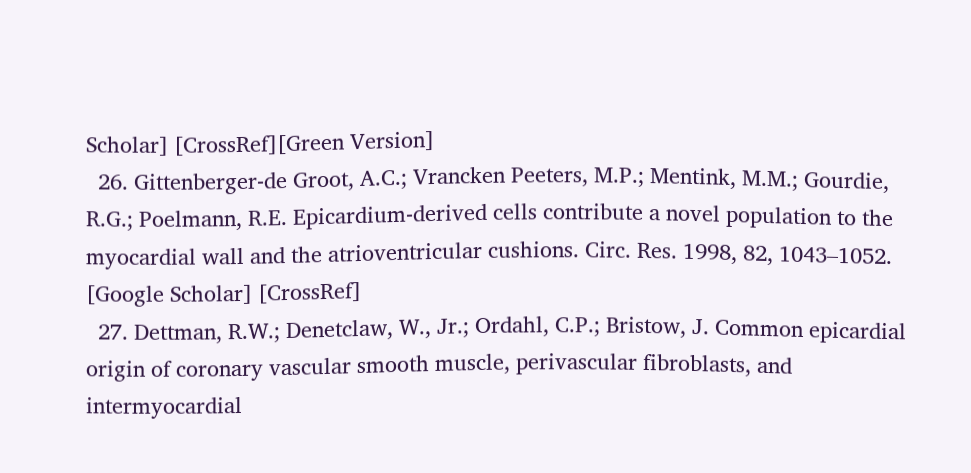Scholar] [CrossRef][Green Version]
  26. Gittenberger-de Groot, A.C.; Vrancken Peeters, M.P.; Mentink, M.M.; Gourdie, R.G.; Poelmann, R.E. Epicardium-derived cells contribute a novel population to the myocardial wall and the atrioventricular cushions. Circ. Res. 1998, 82, 1043–1052. [Google Scholar] [CrossRef]
  27. Dettman, R.W.; Denetclaw, W., Jr.; Ordahl, C.P.; Bristow, J. Common epicardial origin of coronary vascular smooth muscle, perivascular fibroblasts, and intermyocardial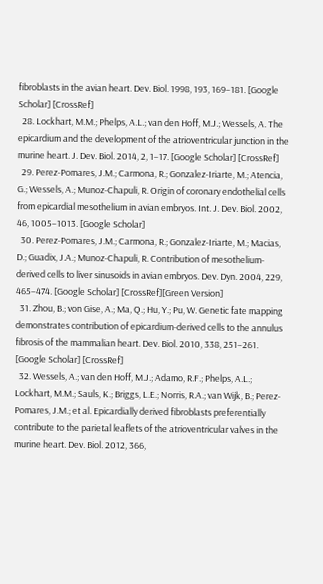fibroblasts in the avian heart. Dev. Biol. 1998, 193, 169–181. [Google Scholar] [CrossRef]
  28. Lockhart, M.M.; Phelps, A.L.; van den Hoff, M.J.; Wessels, A. The epicardium and the development of the atrioventricular junction in the murine heart. J. Dev. Biol. 2014, 2, 1–17. [Google Scholar] [CrossRef]
  29. Perez-Pomares, J.M.; Carmona, R.; Gonzalez-Iriarte, M.; Atencia, G.; Wessels, A.; Munoz-Chapuli, R. Origin of coronary endothelial cells from epicardial mesothelium in avian embryos. Int. J. Dev. Biol. 2002, 46, 1005–1013. [Google Scholar]
  30. Perez-Pomares, J.M.; Carmona, R.; Gonzalez-Iriarte, M.; Macias, D.; Guadix, J.A.; Munoz-Chapuli, R. Contribution of mesothelium-derived cells to liver sinusoids in avian embryos. Dev. Dyn. 2004, 229, 465–474. [Google Scholar] [CrossRef][Green Version]
  31. Zhou, B.; von Gise, A.; Ma, Q.; Hu, Y.; Pu, W. Genetic fate mapping demonstrates contribution of epicardium-derived cells to the annulus fibrosis of the mammalian heart. Dev. Biol. 2010, 338, 251–261. [Google Scholar] [CrossRef]
  32. Wessels, A.; van den Hoff, M.J.; Adamo, R.F.; Phelps, A.L.; Lockhart, M.M.; Sauls, K.; Briggs, L.E.; Norris, R.A.; van Wijk, B.; Perez-Pomares, J.M.; et al. Epicardially derived fibroblasts preferentially contribute to the parietal leaflets of the atrioventricular valves in the murine heart. Dev. Biol. 2012, 366,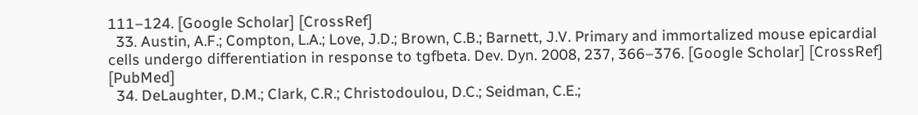111–124. [Google Scholar] [CrossRef]
  33. Austin, A.F.; Compton, L.A.; Love, J.D.; Brown, C.B.; Barnett, J.V. Primary and immortalized mouse epicardial cells undergo differentiation in response to tgfbeta. Dev. Dyn. 2008, 237, 366–376. [Google Scholar] [CrossRef] [PubMed]
  34. DeLaughter, D.M.; Clark, C.R.; Christodoulou, D.C.; Seidman, C.E.;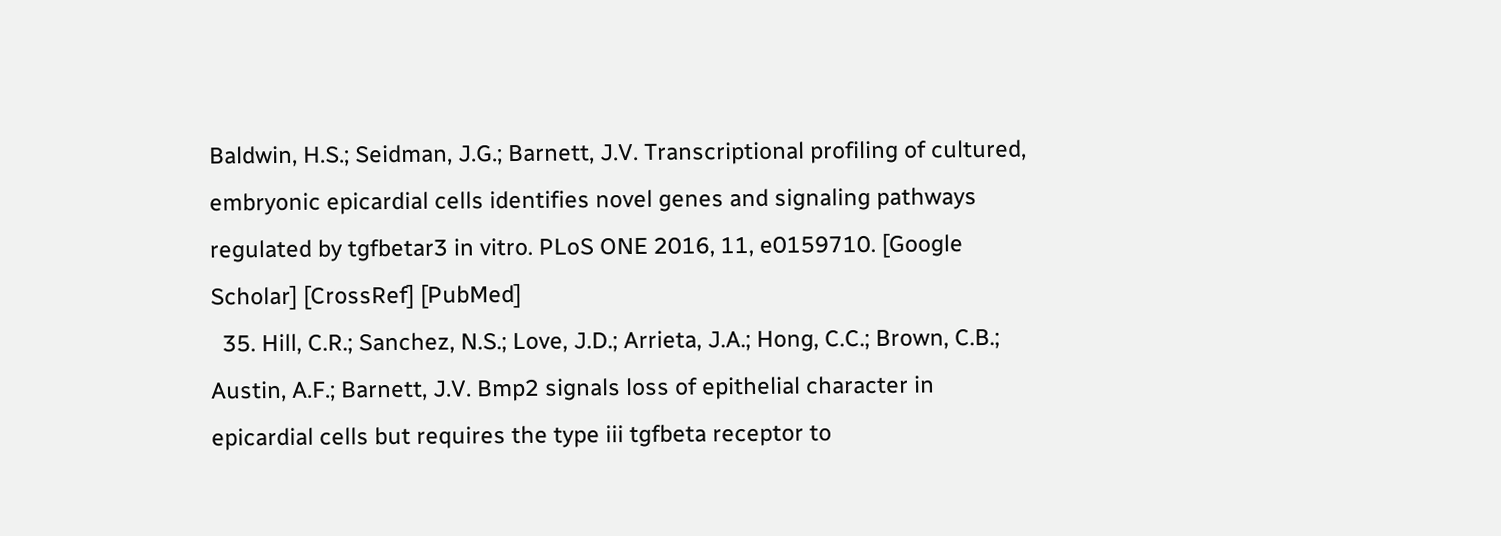Baldwin, H.S.; Seidman, J.G.; Barnett, J.V. Transcriptional profiling of cultured, embryonic epicardial cells identifies novel genes and signaling pathways regulated by tgfbetar3 in vitro. PLoS ONE 2016, 11, e0159710. [Google Scholar] [CrossRef] [PubMed]
  35. Hill, C.R.; Sanchez, N.S.; Love, J.D.; Arrieta, J.A.; Hong, C.C.; Brown, C.B.; Austin, A.F.; Barnett, J.V. Bmp2 signals loss of epithelial character in epicardial cells but requires the type iii tgfbeta receptor to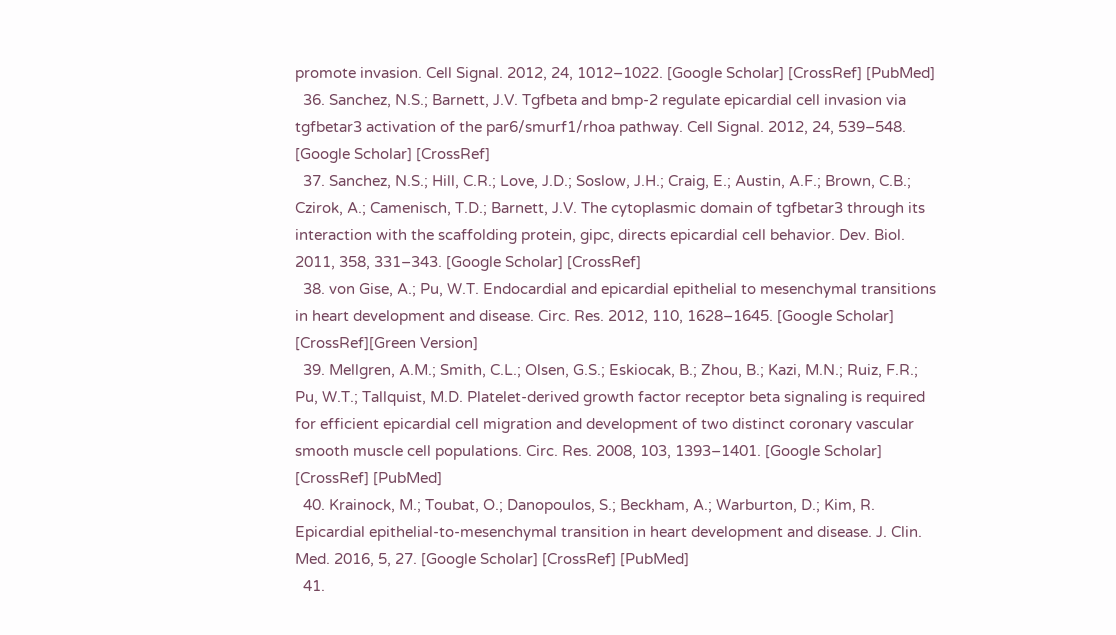promote invasion. Cell Signal. 2012, 24, 1012–1022. [Google Scholar] [CrossRef] [PubMed]
  36. Sanchez, N.S.; Barnett, J.V. Tgfbeta and bmp-2 regulate epicardial cell invasion via tgfbetar3 activation of the par6/smurf1/rhoa pathway. Cell Signal. 2012, 24, 539–548. [Google Scholar] [CrossRef]
  37. Sanchez, N.S.; Hill, C.R.; Love, J.D.; Soslow, J.H.; Craig, E.; Austin, A.F.; Brown, C.B.; Czirok, A.; Camenisch, T.D.; Barnett, J.V. The cytoplasmic domain of tgfbetar3 through its interaction with the scaffolding protein, gipc, directs epicardial cell behavior. Dev. Biol. 2011, 358, 331–343. [Google Scholar] [CrossRef]
  38. von Gise, A.; Pu, W.T. Endocardial and epicardial epithelial to mesenchymal transitions in heart development and disease. Circ. Res. 2012, 110, 1628–1645. [Google Scholar] [CrossRef][Green Version]
  39. Mellgren, A.M.; Smith, C.L.; Olsen, G.S.; Eskiocak, B.; Zhou, B.; Kazi, M.N.; Ruiz, F.R.; Pu, W.T.; Tallquist, M.D. Platelet-derived growth factor receptor beta signaling is required for efficient epicardial cell migration and development of two distinct coronary vascular smooth muscle cell populations. Circ. Res. 2008, 103, 1393–1401. [Google Scholar] [CrossRef] [PubMed]
  40. Krainock, M.; Toubat, O.; Danopoulos, S.; Beckham, A.; Warburton, D.; Kim, R. Epicardial epithelial-to-mesenchymal transition in heart development and disease. J. Clin. Med. 2016, 5, 27. [Google Scholar] [CrossRef] [PubMed]
  41.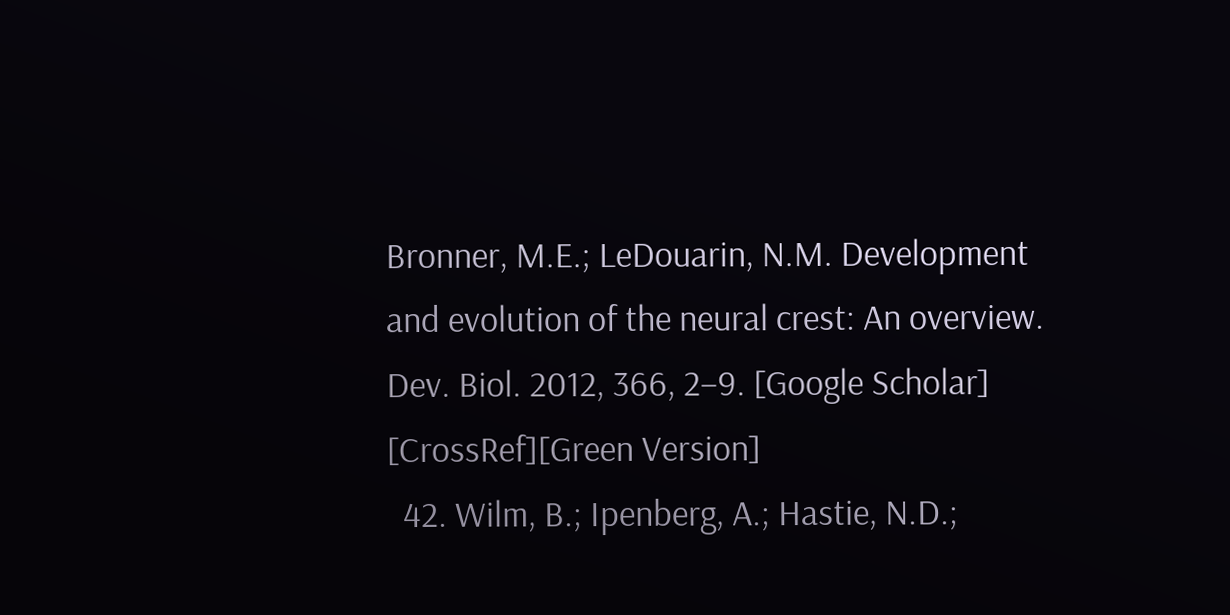Bronner, M.E.; LeDouarin, N.M. Development and evolution of the neural crest: An overview. Dev. Biol. 2012, 366, 2–9. [Google Scholar] [CrossRef][Green Version]
  42. Wilm, B.; Ipenberg, A.; Hastie, N.D.;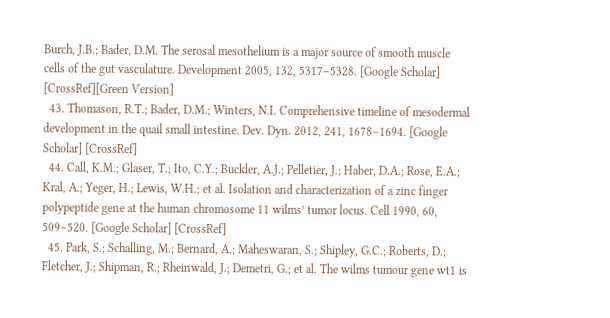Burch, J.B.; Bader, D.M. The serosal mesothelium is a major source of smooth muscle cells of the gut vasculature. Development 2005, 132, 5317–5328. [Google Scholar] [CrossRef][Green Version]
  43. Thomason, R.T.; Bader, D.M.; Winters, N.I. Comprehensive timeline of mesodermal development in the quail small intestine. Dev. Dyn. 2012, 241, 1678–1694. [Google Scholar] [CrossRef]
  44. Call, K.M.; Glaser, T.; Ito, C.Y.; Buckler, A.J.; Pelletier, J.; Haber, D.A.; Rose, E.A.; Kral, A.; Yeger, H.; Lewis, W.H.; et al. Isolation and characterization of a zinc finger polypeptide gene at the human chromosome 11 wilms’ tumor locus. Cell 1990, 60, 509–520. [Google Scholar] [CrossRef]
  45. Park, S.; Schalling, M.; Bernard, A.; Maheswaran, S.; Shipley, G.C.; Roberts, D.; Fletcher, J.; Shipman, R.; Rheinwald, J.; Demetri, G.; et al. The wilms tumour gene wt1 is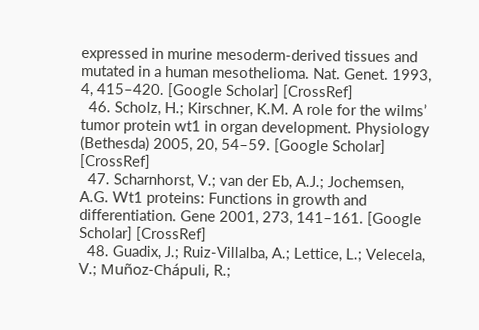expressed in murine mesoderm-derived tissues and mutated in a human mesothelioma. Nat. Genet. 1993, 4, 415–420. [Google Scholar] [CrossRef]
  46. Scholz, H.; Kirschner, K.M. A role for the wilms’ tumor protein wt1 in organ development. Physiology (Bethesda) 2005, 20, 54–59. [Google Scholar] [CrossRef]
  47. Scharnhorst, V.; van der Eb, A.J.; Jochemsen, A.G. Wt1 proteins: Functions in growth and differentiation. Gene 2001, 273, 141–161. [Google Scholar] [CrossRef]
  48. Guadix, J.; Ruiz-Villalba, A.; Lettice, L.; Velecela, V.; Muñoz-Chápuli, R.;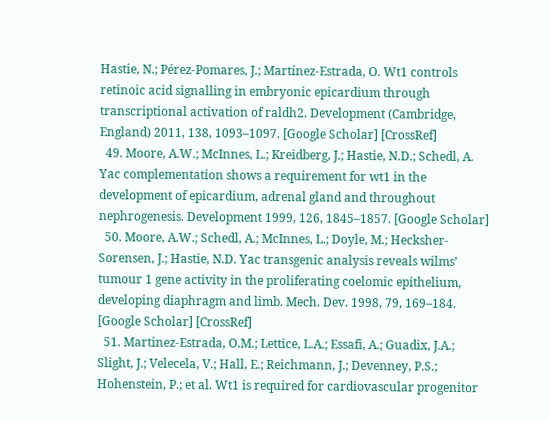Hastie, N.; Pérez-Pomares, J.; Martínez-Estrada, O. Wt1 controls retinoic acid signalling in embryonic epicardium through transcriptional activation of raldh2. Development (Cambridge, England) 2011, 138, 1093–1097. [Google Scholar] [CrossRef]
  49. Moore, A.W.; McInnes, L.; Kreidberg, J.; Hastie, N.D.; Schedl, A. Yac complementation shows a requirement for wt1 in the development of epicardium, adrenal gland and throughout nephrogenesis. Development 1999, 126, 1845–1857. [Google Scholar]
  50. Moore, A.W.; Schedl, A.; McInnes, L.; Doyle, M.; Hecksher-Sorensen, J.; Hastie, N.D. Yac transgenic analysis reveals wilms’ tumour 1 gene activity in the proliferating coelomic epithelium, developing diaphragm and limb. Mech. Dev. 1998, 79, 169–184. [Google Scholar] [CrossRef]
  51. Martinez-Estrada, O.M.; Lettice, L.A.; Essafi, A.; Guadix, J.A.; Slight, J.; Velecela, V.; Hall, E.; Reichmann, J.; Devenney, P.S.; Hohenstein, P.; et al. Wt1 is required for cardiovascular progenitor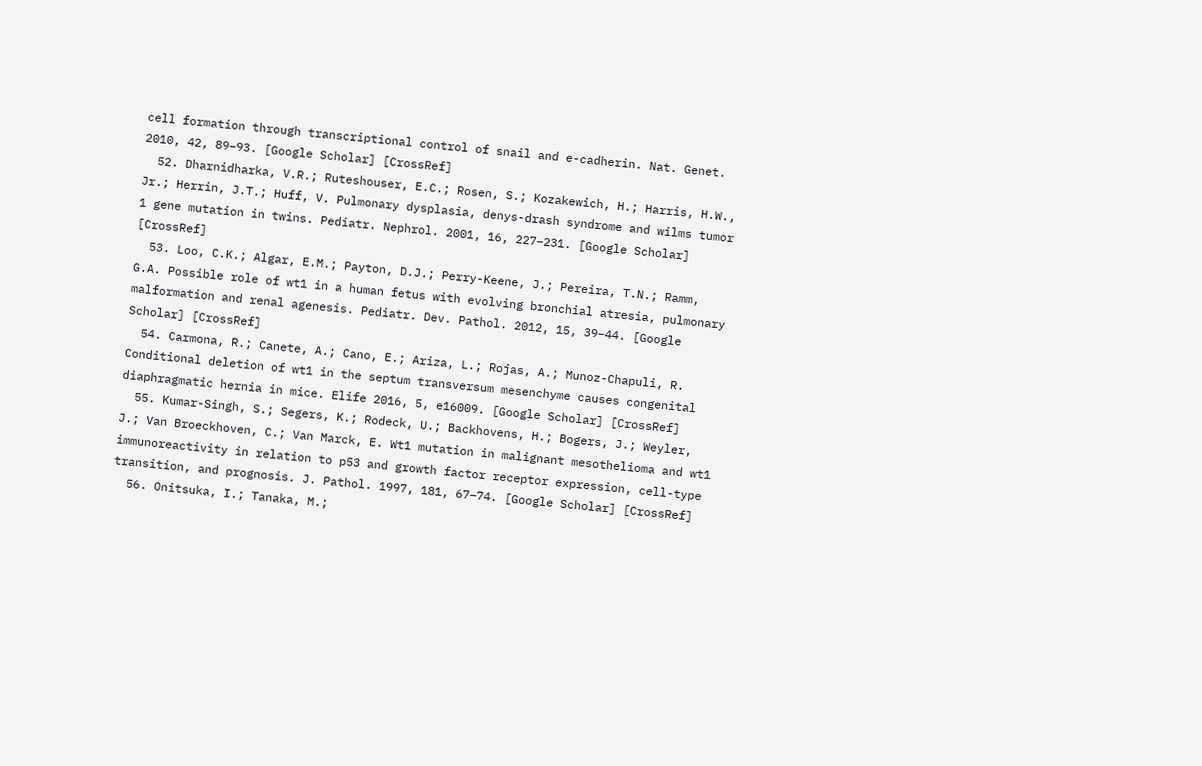cell formation through transcriptional control of snail and e-cadherin. Nat. Genet. 2010, 42, 89–93. [Google Scholar] [CrossRef]
  52. Dharnidharka, V.R.; Ruteshouser, E.C.; Rosen, S.; Kozakewich, H.; Harris, H.W., Jr.; Herrin, J.T.; Huff, V. Pulmonary dysplasia, denys-drash syndrome and wilms tumor 1 gene mutation in twins. Pediatr. Nephrol. 2001, 16, 227–231. [Google Scholar] [CrossRef]
  53. Loo, C.K.; Algar, E.M.; Payton, D.J.; Perry-Keene, J.; Pereira, T.N.; Ramm, G.A. Possible role of wt1 in a human fetus with evolving bronchial atresia, pulmonary malformation and renal agenesis. Pediatr. Dev. Pathol. 2012, 15, 39–44. [Google Scholar] [CrossRef]
  54. Carmona, R.; Canete, A.; Cano, E.; Ariza, L.; Rojas, A.; Munoz-Chapuli, R. Conditional deletion of wt1 in the septum transversum mesenchyme causes congenital diaphragmatic hernia in mice. Elife 2016, 5, e16009. [Google Scholar] [CrossRef]
  55. Kumar-Singh, S.; Segers, K.; Rodeck, U.; Backhovens, H.; Bogers, J.; Weyler, J.; Van Broeckhoven, C.; Van Marck, E. Wt1 mutation in malignant mesothelioma and wt1 immunoreactivity in relation to p53 and growth factor receptor expression, cell-type transition, and prognosis. J. Pathol. 1997, 181, 67–74. [Google Scholar] [CrossRef]
  56. Onitsuka, I.; Tanaka, M.;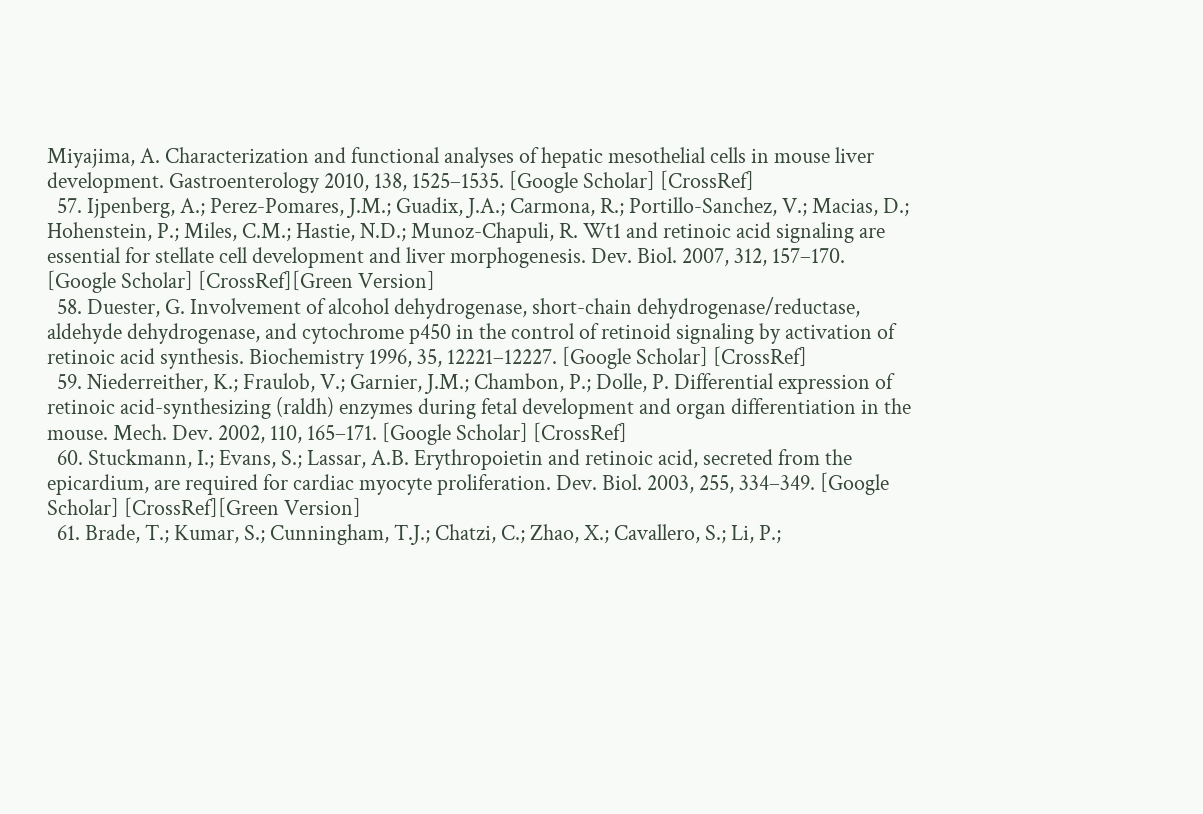Miyajima, A. Characterization and functional analyses of hepatic mesothelial cells in mouse liver development. Gastroenterology 2010, 138, 1525–1535. [Google Scholar] [CrossRef]
  57. Ijpenberg, A.; Perez-Pomares, J.M.; Guadix, J.A.; Carmona, R.; Portillo-Sanchez, V.; Macias, D.; Hohenstein, P.; Miles, C.M.; Hastie, N.D.; Munoz-Chapuli, R. Wt1 and retinoic acid signaling are essential for stellate cell development and liver morphogenesis. Dev. Biol. 2007, 312, 157–170. [Google Scholar] [CrossRef][Green Version]
  58. Duester, G. Involvement of alcohol dehydrogenase, short-chain dehydrogenase/reductase, aldehyde dehydrogenase, and cytochrome p450 in the control of retinoid signaling by activation of retinoic acid synthesis. Biochemistry 1996, 35, 12221–12227. [Google Scholar] [CrossRef]
  59. Niederreither, K.; Fraulob, V.; Garnier, J.M.; Chambon, P.; Dolle, P. Differential expression of retinoic acid-synthesizing (raldh) enzymes during fetal development and organ differentiation in the mouse. Mech. Dev. 2002, 110, 165–171. [Google Scholar] [CrossRef]
  60. Stuckmann, I.; Evans, S.; Lassar, A.B. Erythropoietin and retinoic acid, secreted from the epicardium, are required for cardiac myocyte proliferation. Dev. Biol. 2003, 255, 334–349. [Google Scholar] [CrossRef][Green Version]
  61. Brade, T.; Kumar, S.; Cunningham, T.J.; Chatzi, C.; Zhao, X.; Cavallero, S.; Li, P.;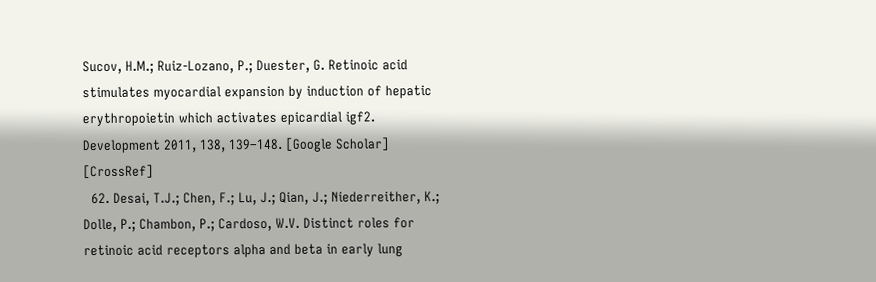Sucov, H.M.; Ruiz-Lozano, P.; Duester, G. Retinoic acid stimulates myocardial expansion by induction of hepatic erythropoietin which activates epicardial igf2. Development 2011, 138, 139–148. [Google Scholar] [CrossRef]
  62. Desai, T.J.; Chen, F.; Lu, J.; Qian, J.; Niederreither, K.; Dolle, P.; Chambon, P.; Cardoso, W.V. Distinct roles for retinoic acid receptors alpha and beta in early lung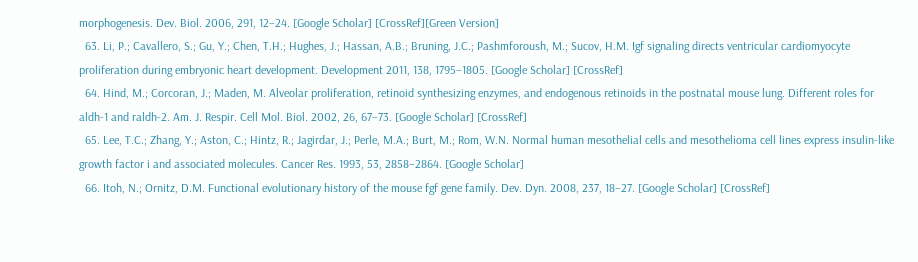morphogenesis. Dev. Biol. 2006, 291, 12–24. [Google Scholar] [CrossRef][Green Version]
  63. Li, P.; Cavallero, S.; Gu, Y.; Chen, T.H.; Hughes, J.; Hassan, A.B.; Bruning, J.C.; Pashmforoush, M.; Sucov, H.M. Igf signaling directs ventricular cardiomyocyte proliferation during embryonic heart development. Development 2011, 138, 1795–1805. [Google Scholar] [CrossRef]
  64. Hind, M.; Corcoran, J.; Maden, M. Alveolar proliferation, retinoid synthesizing enzymes, and endogenous retinoids in the postnatal mouse lung. Different roles for aldh-1 and raldh-2. Am. J. Respir. Cell Mol. Biol. 2002, 26, 67–73. [Google Scholar] [CrossRef]
  65. Lee, T.C.; Zhang, Y.; Aston, C.; Hintz, R.; Jagirdar, J.; Perle, M.A.; Burt, M.; Rom, W.N. Normal human mesothelial cells and mesothelioma cell lines express insulin-like growth factor i and associated molecules. Cancer Res. 1993, 53, 2858–2864. [Google Scholar]
  66. Itoh, N.; Ornitz, D.M. Functional evolutionary history of the mouse fgf gene family. Dev. Dyn. 2008, 237, 18–27. [Google Scholar] [CrossRef]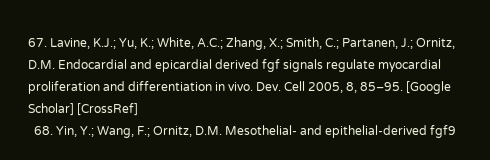67. Lavine, K.J.; Yu, K.; White, A.C.; Zhang, X.; Smith, C.; Partanen, J.; Ornitz, D.M. Endocardial and epicardial derived fgf signals regulate myocardial proliferation and differentiation in vivo. Dev. Cell 2005, 8, 85–95. [Google Scholar] [CrossRef]
  68. Yin, Y.; Wang, F.; Ornitz, D.M. Mesothelial- and epithelial-derived fgf9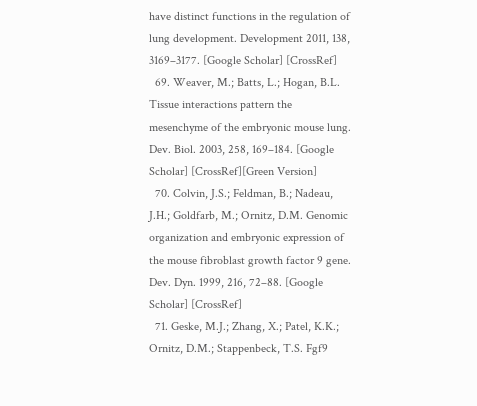have distinct functions in the regulation of lung development. Development 2011, 138, 3169–3177. [Google Scholar] [CrossRef]
  69. Weaver, M.; Batts, L.; Hogan, B.L. Tissue interactions pattern the mesenchyme of the embryonic mouse lung. Dev. Biol. 2003, 258, 169–184. [Google Scholar] [CrossRef][Green Version]
  70. Colvin, J.S.; Feldman, B.; Nadeau, J.H.; Goldfarb, M.; Ornitz, D.M. Genomic organization and embryonic expression of the mouse fibroblast growth factor 9 gene. Dev. Dyn. 1999, 216, 72–88. [Google Scholar] [CrossRef]
  71. Geske, M.J.; Zhang, X.; Patel, K.K.; Ornitz, D.M.; Stappenbeck, T.S. Fgf9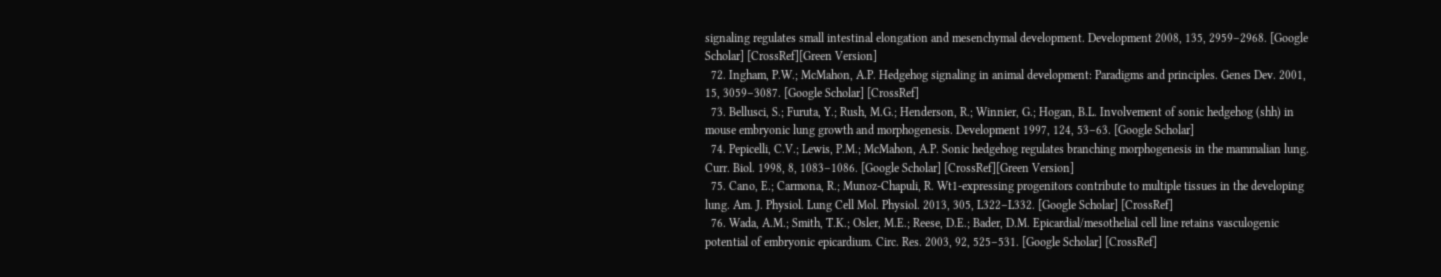signaling regulates small intestinal elongation and mesenchymal development. Development 2008, 135, 2959–2968. [Google Scholar] [CrossRef][Green Version]
  72. Ingham, P.W.; McMahon, A.P. Hedgehog signaling in animal development: Paradigms and principles. Genes Dev. 2001, 15, 3059–3087. [Google Scholar] [CrossRef]
  73. Bellusci, S.; Furuta, Y.; Rush, M.G.; Henderson, R.; Winnier, G.; Hogan, B.L. Involvement of sonic hedgehog (shh) in mouse embryonic lung growth and morphogenesis. Development 1997, 124, 53–63. [Google Scholar]
  74. Pepicelli, C.V.; Lewis, P.M.; McMahon, A.P. Sonic hedgehog regulates branching morphogenesis in the mammalian lung. Curr. Biol. 1998, 8, 1083–1086. [Google Scholar] [CrossRef][Green Version]
  75. Cano, E.; Carmona, R.; Munoz-Chapuli, R. Wt1-expressing progenitors contribute to multiple tissues in the developing lung. Am. J. Physiol. Lung Cell Mol. Physiol. 2013, 305, L322–L332. [Google Scholar] [CrossRef]
  76. Wada, A.M.; Smith, T.K.; Osler, M.E.; Reese, D.E.; Bader, D.M. Epicardial/mesothelial cell line retains vasculogenic potential of embryonic epicardium. Circ. Res. 2003, 92, 525–531. [Google Scholar] [CrossRef]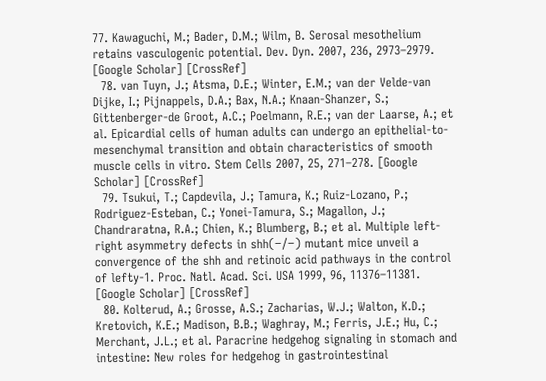77. Kawaguchi, M.; Bader, D.M.; Wilm, B. Serosal mesothelium retains vasculogenic potential. Dev. Dyn. 2007, 236, 2973–2979. [Google Scholar] [CrossRef]
  78. van Tuyn, J.; Atsma, D.E.; Winter, E.M.; van der Velde-van Dijke, I.; Pijnappels, D.A.; Bax, N.A.; Knaan-Shanzer, S.; Gittenberger-de Groot, A.C.; Poelmann, R.E.; van der Laarse, A.; et al. Epicardial cells of human adults can undergo an epithelial-to-mesenchymal transition and obtain characteristics of smooth muscle cells in vitro. Stem Cells 2007, 25, 271–278. [Google Scholar] [CrossRef]
  79. Tsukui, T.; Capdevila, J.; Tamura, K.; Ruiz-Lozano, P.; Rodriguez-Esteban, C.; Yonei-Tamura, S.; Magallon, J.; Chandraratna, R.A.; Chien, K.; Blumberg, B.; et al. Multiple left-right asymmetry defects in shh(−/−) mutant mice unveil a convergence of the shh and retinoic acid pathways in the control of lefty-1. Proc. Natl. Acad. Sci. USA 1999, 96, 11376–11381. [Google Scholar] [CrossRef]
  80. Kolterud, A.; Grosse, A.S.; Zacharias, W.J.; Walton, K.D.; Kretovich, K.E.; Madison, B.B.; Waghray, M.; Ferris, J.E.; Hu, C.; Merchant, J.L.; et al. Paracrine hedgehog signaling in stomach and intestine: New roles for hedgehog in gastrointestinal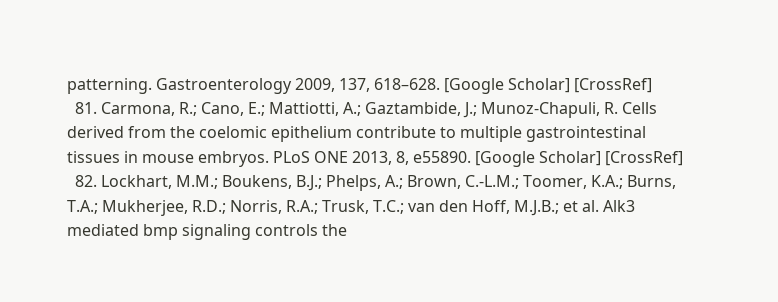patterning. Gastroenterology 2009, 137, 618–628. [Google Scholar] [CrossRef]
  81. Carmona, R.; Cano, E.; Mattiotti, A.; Gaztambide, J.; Munoz-Chapuli, R. Cells derived from the coelomic epithelium contribute to multiple gastrointestinal tissues in mouse embryos. PLoS ONE 2013, 8, e55890. [Google Scholar] [CrossRef]
  82. Lockhart, M.M.; Boukens, B.J.; Phelps, A.; Brown, C.-L.M.; Toomer, K.A.; Burns, T.A.; Mukherjee, R.D.; Norris, R.A.; Trusk, T.C.; van den Hoff, M.J.B.; et al. Alk3 mediated bmp signaling controls the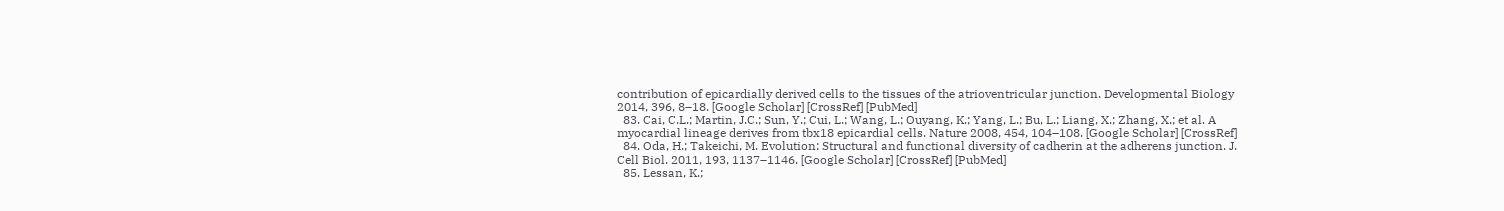contribution of epicardially derived cells to the tissues of the atrioventricular junction. Developmental Biology 2014, 396, 8–18. [Google Scholar] [CrossRef] [PubMed]
  83. Cai, C.L.; Martin, J.C.; Sun, Y.; Cui, L.; Wang, L.; Ouyang, K.; Yang, L.; Bu, L.; Liang, X.; Zhang, X.; et al. A myocardial lineage derives from tbx18 epicardial cells. Nature 2008, 454, 104–108. [Google Scholar] [CrossRef]
  84. Oda, H.; Takeichi, M. Evolution: Structural and functional diversity of cadherin at the adherens junction. J. Cell Biol. 2011, 193, 1137–1146. [Google Scholar] [CrossRef] [PubMed]
  85. Lessan, K.;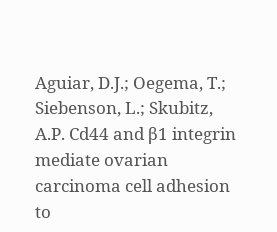Aguiar, D.J.; Oegema, T.; Siebenson, L.; Skubitz, A.P. Cd44 and β1 integrin mediate ovarian carcinoma cell adhesion to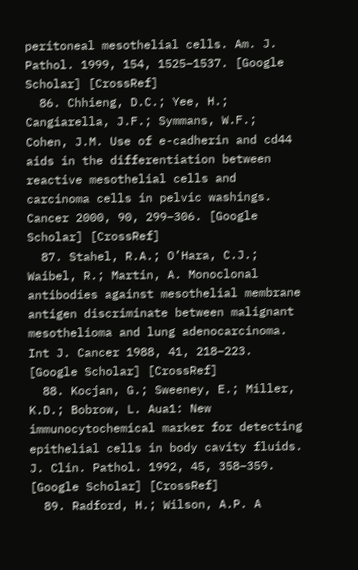peritoneal mesothelial cells. Am. J. Pathol. 1999, 154, 1525–1537. [Google Scholar] [CrossRef]
  86. Chhieng, D.C.; Yee, H.; Cangiarella, J.F.; Symmans, W.F.; Cohen, J.M. Use of e-cadherin and cd44 aids in the differentiation between reactive mesothelial cells and carcinoma cells in pelvic washings. Cancer 2000, 90, 299–306. [Google Scholar] [CrossRef]
  87. Stahel, R.A.; O’Hara, C.J.; Waibel, R.; Martin, A. Monoclonal antibodies against mesothelial membrane antigen discriminate between malignant mesothelioma and lung adenocarcinoma. Int J. Cancer 1988, 41, 218–223. [Google Scholar] [CrossRef]
  88. Kocjan, G.; Sweeney, E.; Miller, K.D.; Bobrow, L. Aua1: New immunocytochemical marker for detecting epithelial cells in body cavity fluids. J. Clin. Pathol. 1992, 45, 358–359. [Google Scholar] [CrossRef]
  89. Radford, H.; Wilson, A.P. A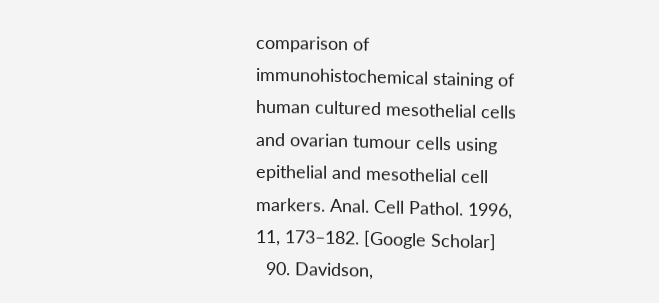comparison of immunohistochemical staining of human cultured mesothelial cells and ovarian tumour cells using epithelial and mesothelial cell markers. Anal. Cell Pathol. 1996, 11, 173–182. [Google Scholar]
  90. Davidson,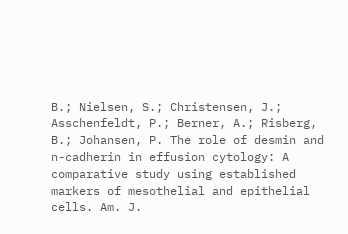B.; Nielsen, S.; Christensen, J.; Asschenfeldt, P.; Berner, A.; Risberg, B.; Johansen, P. The role of desmin and n-cadherin in effusion cytology: A comparative study using established markers of mesothelial and epithelial cells. Am. J.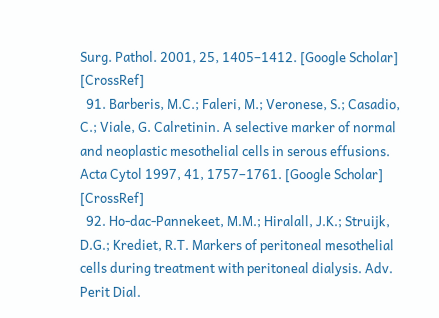Surg. Pathol. 2001, 25, 1405–1412. [Google Scholar] [CrossRef]
  91. Barberis, M.C.; Faleri, M.; Veronese, S.; Casadio, C.; Viale, G. Calretinin. A selective marker of normal and neoplastic mesothelial cells in serous effusions. Acta Cytol 1997, 41, 1757–1761. [Google Scholar] [CrossRef]
  92. Ho-dac-Pannekeet, M.M.; Hiralall, J.K.; Struijk, D.G.; Krediet, R.T. Markers of peritoneal mesothelial cells during treatment with peritoneal dialysis. Adv. Perit Dial.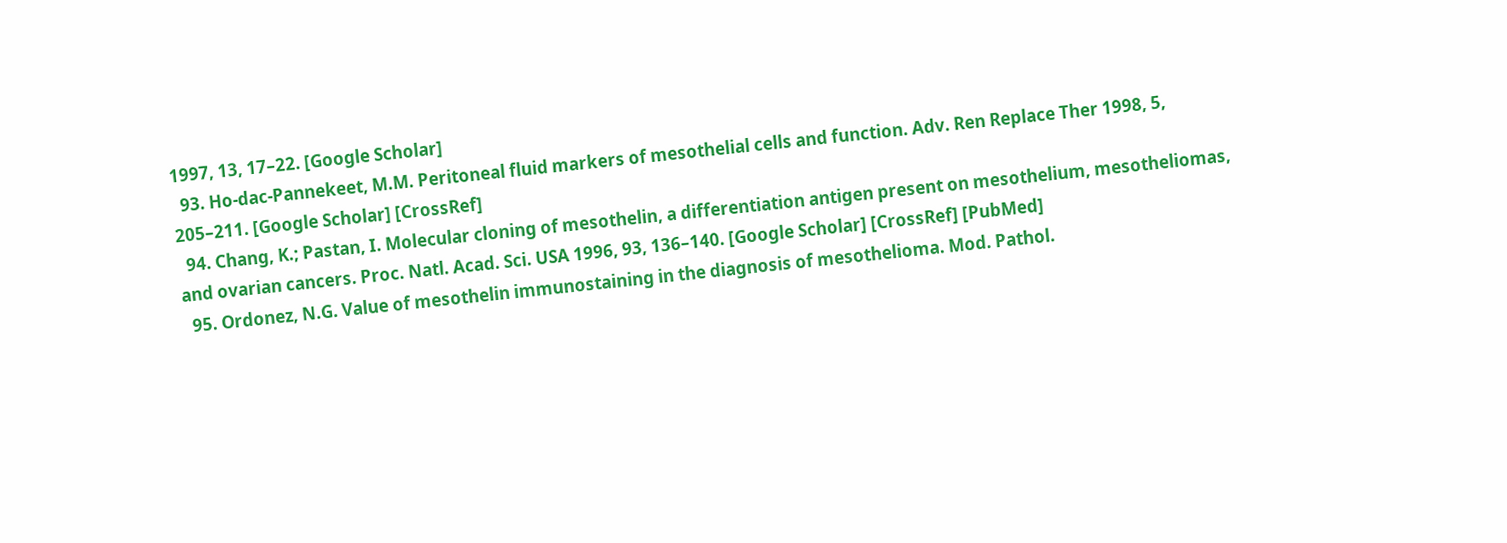1997, 13, 17–22. [Google Scholar]
  93. Ho-dac-Pannekeet, M.M. Peritoneal fluid markers of mesothelial cells and function. Adv. Ren Replace Ther 1998, 5, 205–211. [Google Scholar] [CrossRef]
  94. Chang, K.; Pastan, I. Molecular cloning of mesothelin, a differentiation antigen present on mesothelium, mesotheliomas, and ovarian cancers. Proc. Natl. Acad. Sci. USA 1996, 93, 136–140. [Google Scholar] [CrossRef] [PubMed]
  95. Ordonez, N.G. Value of mesothelin immunostaining in the diagnosis of mesothelioma. Mod. Pathol.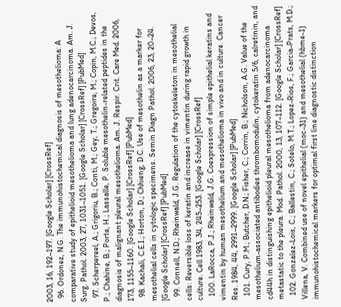2003, 16, 192–197. [Google Scholar] [CrossRef]
  96. Ordonez, N.G. The immunohistochemical diagnosis of mesothelioma: A comparative study of epithelioid mesothelioma and lung adenocarcinoma. Am. J. Surg. Pathol. 2003, 27, 1031–1051. [Google Scholar] [CrossRef] [PubMed]
  97. Scherpereel, A.; Grigoriu, B.; Conti, M.; Gey, T.; Gregoire, M.; Copin, M.C.; Devos, P.; Chahine, B.; Porte, H.; Lassalle, P. Soluble mesothelin-related peptides in the diagnosis of malignant pleural mesothelioma. Am. J. Respir. Crit. Care Med. 2006, 173, 1155–1160. [Google Scholar] [CrossRef] [PubMed]
  98. Kachali, C.E.I.; Horton, D.; Chhieng, D.C. Use of mesothelin as a marker for mesothelial cells in cytologic specimens. Semin Diagn Pathol. 2006, 23, 20–24. [Google Scholar] [CrossRef] [PubMed]
  99. Connell, N.D.; Rheinwald, J.G. Regulation of the cytoskeleton in mesothelial cells: Reversible loss of keratin and increase in vimentin during rapid growth in culture. Cell 1983, 34, 245–253. [Google Scholar] [CrossRef]
  100. LaRocca, P.J.; Rheinwald, J.G. Coexpression of simple epithelial keratins and vimentin by human mesothelium and mesothelioma in vivo and in culture. Cancer Res. 1984, 44, 2991–2999. [Google Scholar] [PubMed]
  101. Cury, P.M.; Butcher, D.N.; Fisher, C.; Corrin, B.; Nicholson, A.G. Value of the mesothelium-associated antibodies thrombomodulin, cytokeratin 5/6, calretinin, and cd44h in distinguishing epithelioid pleural mesothelioma from adenocarcinoma metastatic to the pleura. Mod. Pathol. 2000, 13, 107–112. [Google Scholar] [CrossRef]
  102. Gonzalez-Lois, C.; Ballestin, C.; Sotelo, M.T.; Lopez-Rios, F.; Garcia-Prats, M.D.; Villena, V. Combined use of novel epithelial (moc-31) and mesothelial (hbme-1) immunohistochemical markers for optimal first line diagnostic distinction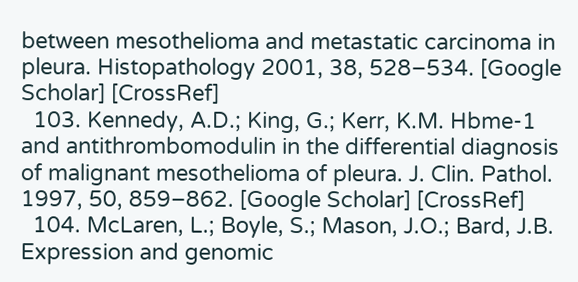between mesothelioma and metastatic carcinoma in pleura. Histopathology 2001, 38, 528–534. [Google Scholar] [CrossRef]
  103. Kennedy, A.D.; King, G.; Kerr, K.M. Hbme-1 and antithrombomodulin in the differential diagnosis of malignant mesothelioma of pleura. J. Clin. Pathol. 1997, 50, 859–862. [Google Scholar] [CrossRef]
  104. McLaren, L.; Boyle, S.; Mason, J.O.; Bard, J.B. Expression and genomic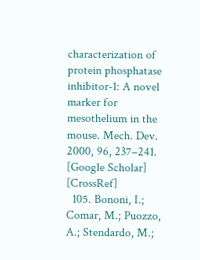characterization of protein phosphatase inhibitor-1: A novel marker for mesothelium in the mouse. Mech. Dev. 2000, 96, 237–241. [Google Scholar] [CrossRef]
  105. Bononi, I.; Comar, M.; Puozzo, A.; Stendardo, M.;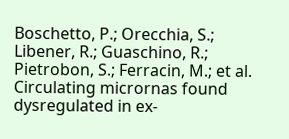Boschetto, P.; Orecchia, S.; Libener, R.; Guaschino, R.; Pietrobon, S.; Ferracin, M.; et al. Circulating micrornas found dysregulated in ex-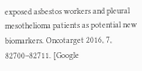exposed asbestos workers and pleural mesothelioma patients as potential new biomarkers. Oncotarget 2016, 7, 82700–82711. [Google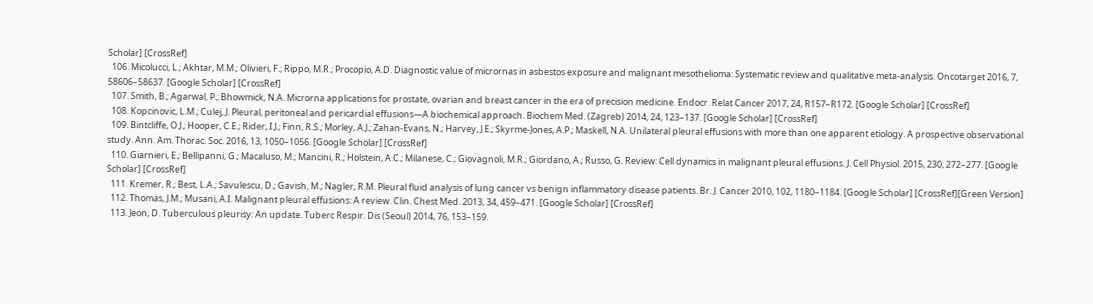Scholar] [CrossRef]
  106. Micolucci, L.; Akhtar, M.M.; Olivieri, F.; Rippo, M.R.; Procopio, A.D. Diagnostic value of micrornas in asbestos exposure and malignant mesothelioma: Systematic review and qualitative meta-analysis. Oncotarget 2016, 7, 58606–58637. [Google Scholar] [CrossRef]
  107. Smith, B.; Agarwal, P.; Bhowmick, N.A. Microrna applications for prostate, ovarian and breast cancer in the era of precision medicine. Endocr. Relat Cancer 2017, 24, R157–R172. [Google Scholar] [CrossRef]
  108. Kopcinovic, L.M.; Culej, J. Pleural, peritoneal and pericardial effusions—A biochemical approach. Biochem Med. (Zagreb) 2014, 24, 123–137. [Google Scholar] [CrossRef]
  109. Bintcliffe, O.J.; Hooper, C.E.; Rider, I.J.; Finn, R.S.; Morley, A.J.; Zahan-Evans, N.; Harvey, J.E.; Skyrme-Jones, A.P.; Maskell, N.A. Unilateral pleural effusions with more than one apparent etiology. A prospective observational study. Ann. Am. Thorac. Soc. 2016, 13, 1050–1056. [Google Scholar] [CrossRef]
  110. Giarnieri, E.; Bellipanni, G.; Macaluso, M.; Mancini, R.; Holstein, A.C.; Milanese, C.; Giovagnoli, M.R.; Giordano, A.; Russo, G. Review: Cell dynamics in malignant pleural effusions. J. Cell Physiol. 2015, 230, 272–277. [Google Scholar] [CrossRef]
  111. Kremer, R.; Best, L.A.; Savulescu, D.; Gavish, M.; Nagler, R.M. Pleural fluid analysis of lung cancer vs benign inflammatory disease patients. Br. J. Cancer 2010, 102, 1180–1184. [Google Scholar] [CrossRef][Green Version]
  112. Thomas, J.M.; Musani, A.I. Malignant pleural effusions: A review. Clin. Chest Med. 2013, 34, 459–471. [Google Scholar] [CrossRef]
  113. Jeon, D. Tuberculous pleurisy: An update. Tuberc Respir. Dis (Seoul) 2014, 76, 153–159.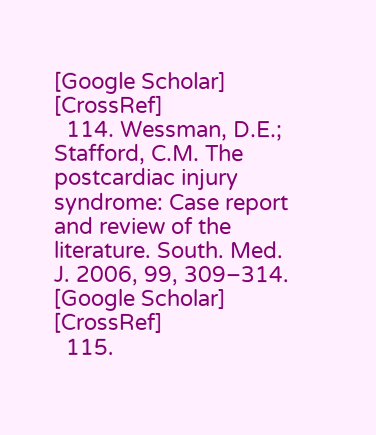[Google Scholar] [CrossRef]
  114. Wessman, D.E.; Stafford, C.M. The postcardiac injury syndrome: Case report and review of the literature. South. Med. J. 2006, 99, 309–314. [Google Scholar] [CrossRef]
  115.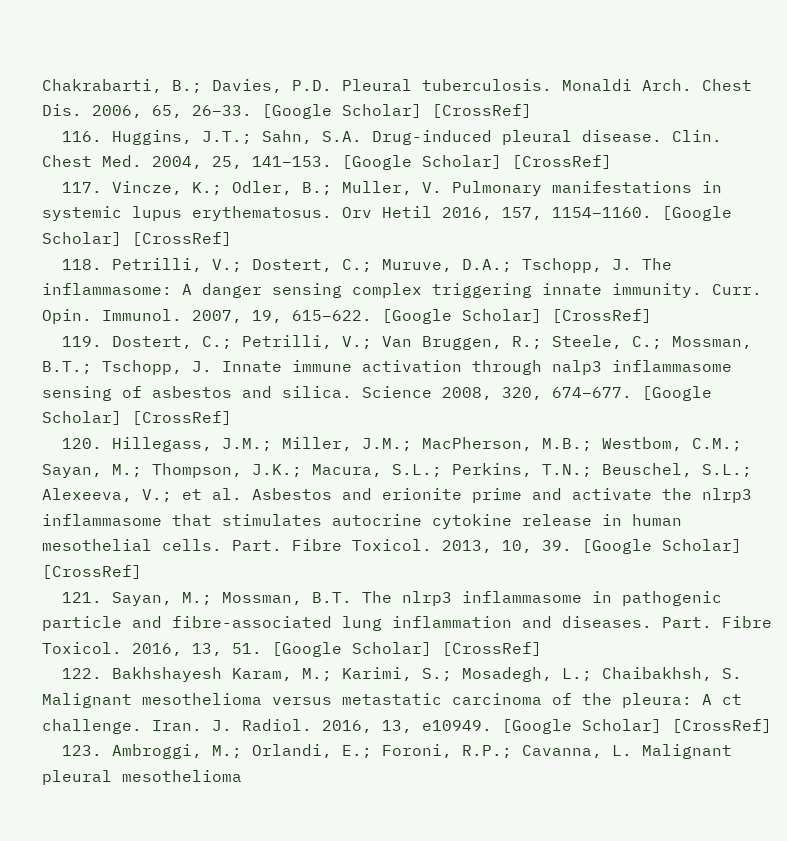Chakrabarti, B.; Davies, P.D. Pleural tuberculosis. Monaldi Arch. Chest Dis. 2006, 65, 26–33. [Google Scholar] [CrossRef]
  116. Huggins, J.T.; Sahn, S.A. Drug-induced pleural disease. Clin. Chest Med. 2004, 25, 141–153. [Google Scholar] [CrossRef]
  117. Vincze, K.; Odler, B.; Muller, V. Pulmonary manifestations in systemic lupus erythematosus. Orv Hetil 2016, 157, 1154–1160. [Google Scholar] [CrossRef]
  118. Petrilli, V.; Dostert, C.; Muruve, D.A.; Tschopp, J. The inflammasome: A danger sensing complex triggering innate immunity. Curr. Opin. Immunol. 2007, 19, 615–622. [Google Scholar] [CrossRef]
  119. Dostert, C.; Petrilli, V.; Van Bruggen, R.; Steele, C.; Mossman, B.T.; Tschopp, J. Innate immune activation through nalp3 inflammasome sensing of asbestos and silica. Science 2008, 320, 674–677. [Google Scholar] [CrossRef]
  120. Hillegass, J.M.; Miller, J.M.; MacPherson, M.B.; Westbom, C.M.; Sayan, M.; Thompson, J.K.; Macura, S.L.; Perkins, T.N.; Beuschel, S.L.; Alexeeva, V.; et al. Asbestos and erionite prime and activate the nlrp3 inflammasome that stimulates autocrine cytokine release in human mesothelial cells. Part. Fibre Toxicol. 2013, 10, 39. [Google Scholar] [CrossRef]
  121. Sayan, M.; Mossman, B.T. The nlrp3 inflammasome in pathogenic particle and fibre-associated lung inflammation and diseases. Part. Fibre Toxicol. 2016, 13, 51. [Google Scholar] [CrossRef]
  122. Bakhshayesh Karam, M.; Karimi, S.; Mosadegh, L.; Chaibakhsh, S. Malignant mesothelioma versus metastatic carcinoma of the pleura: A ct challenge. Iran. J. Radiol. 2016, 13, e10949. [Google Scholar] [CrossRef]
  123. Ambroggi, M.; Orlandi, E.; Foroni, R.P.; Cavanna, L. Malignant pleural mesothelioma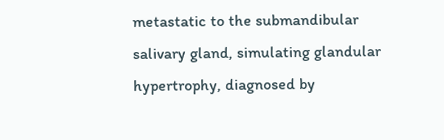metastatic to the submandibular salivary gland, simulating glandular hypertrophy, diagnosed by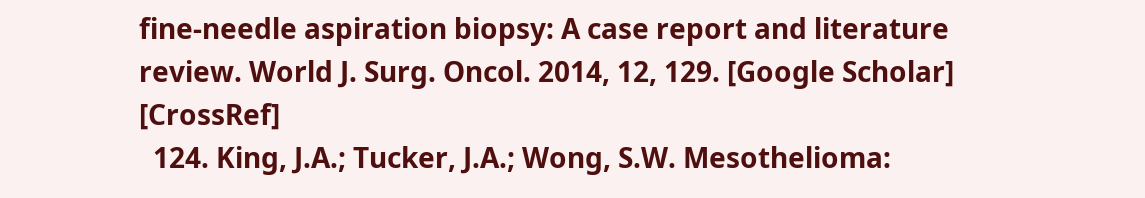fine-needle aspiration biopsy: A case report and literature review. World J. Surg. Oncol. 2014, 12, 129. [Google Scholar] [CrossRef]
  124. King, J.A.; Tucker, J.A.; Wong, S.W. Mesothelioma: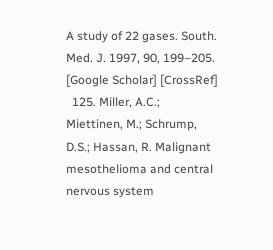A study of 22 gases. South. Med. J. 1997, 90, 199–205. [Google Scholar] [CrossRef]
  125. Miller, A.C.; Miettinen, M.; Schrump, D.S.; Hassan, R. Malignant mesothelioma and central nervous system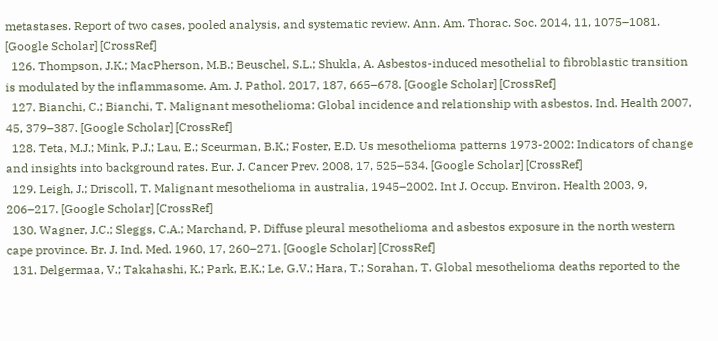metastases. Report of two cases, pooled analysis, and systematic review. Ann. Am. Thorac. Soc. 2014, 11, 1075–1081. [Google Scholar] [CrossRef]
  126. Thompson, J.K.; MacPherson, M.B.; Beuschel, S.L.; Shukla, A. Asbestos-induced mesothelial to fibroblastic transition is modulated by the inflammasome. Am. J. Pathol. 2017, 187, 665–678. [Google Scholar] [CrossRef]
  127. Bianchi, C.; Bianchi, T. Malignant mesothelioma: Global incidence and relationship with asbestos. Ind. Health 2007, 45, 379–387. [Google Scholar] [CrossRef]
  128. Teta, M.J.; Mink, P.J.; Lau, E.; Sceurman, B.K.; Foster, E.D. Us mesothelioma patterns 1973-2002: Indicators of change and insights into background rates. Eur. J. Cancer Prev. 2008, 17, 525–534. [Google Scholar] [CrossRef]
  129. Leigh, J.; Driscoll, T. Malignant mesothelioma in australia, 1945–2002. Int J. Occup. Environ. Health 2003, 9, 206–217. [Google Scholar] [CrossRef]
  130. Wagner, J.C.; Sleggs, C.A.; Marchand, P. Diffuse pleural mesothelioma and asbestos exposure in the north western cape province. Br. J. Ind. Med. 1960, 17, 260–271. [Google Scholar] [CrossRef]
  131. Delgermaa, V.; Takahashi, K.; Park, E.K.; Le, G.V.; Hara, T.; Sorahan, T. Global mesothelioma deaths reported to the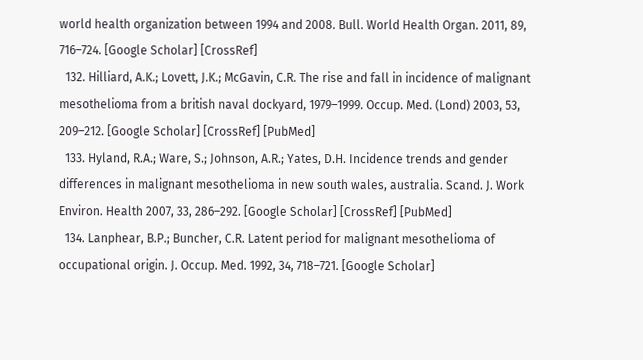world health organization between 1994 and 2008. Bull. World Health Organ. 2011, 89, 716–724. [Google Scholar] [CrossRef]
  132. Hilliard, A.K.; Lovett, J.K.; McGavin, C.R. The rise and fall in incidence of malignant mesothelioma from a british naval dockyard, 1979–1999. Occup. Med. (Lond) 2003, 53, 209–212. [Google Scholar] [CrossRef] [PubMed]
  133. Hyland, R.A.; Ware, S.; Johnson, A.R.; Yates, D.H. Incidence trends and gender differences in malignant mesothelioma in new south wales, australia. Scand. J. Work Environ. Health 2007, 33, 286–292. [Google Scholar] [CrossRef] [PubMed]
  134. Lanphear, B.P.; Buncher, C.R. Latent period for malignant mesothelioma of occupational origin. J. Occup. Med. 1992, 34, 718–721. [Google Scholar]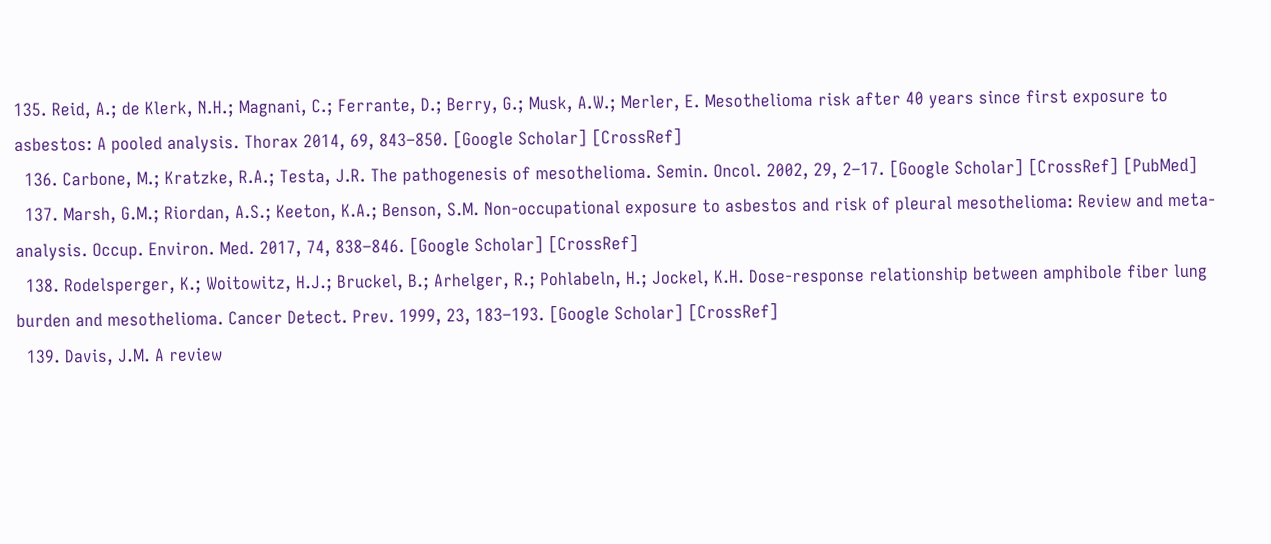135. Reid, A.; de Klerk, N.H.; Magnani, C.; Ferrante, D.; Berry, G.; Musk, A.W.; Merler, E. Mesothelioma risk after 40 years since first exposure to asbestos: A pooled analysis. Thorax 2014, 69, 843–850. [Google Scholar] [CrossRef]
  136. Carbone, M.; Kratzke, R.A.; Testa, J.R. The pathogenesis of mesothelioma. Semin. Oncol. 2002, 29, 2–17. [Google Scholar] [CrossRef] [PubMed]
  137. Marsh, G.M.; Riordan, A.S.; Keeton, K.A.; Benson, S.M. Non-occupational exposure to asbestos and risk of pleural mesothelioma: Review and meta-analysis. Occup. Environ. Med. 2017, 74, 838–846. [Google Scholar] [CrossRef]
  138. Rodelsperger, K.; Woitowitz, H.J.; Bruckel, B.; Arhelger, R.; Pohlabeln, H.; Jockel, K.H. Dose-response relationship between amphibole fiber lung burden and mesothelioma. Cancer Detect. Prev. 1999, 23, 183–193. [Google Scholar] [CrossRef]
  139. Davis, J.M. A review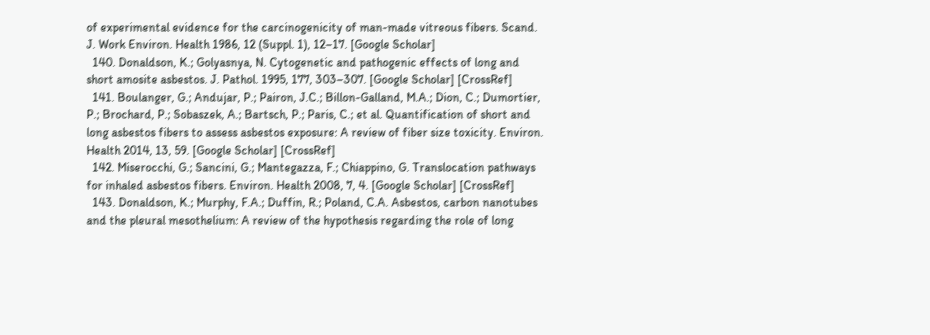of experimental evidence for the carcinogenicity of man-made vitreous fibers. Scand. J. Work Environ. Health 1986, 12 (Suppl. 1), 12–17. [Google Scholar]
  140. Donaldson, K.; Golyasnya, N. Cytogenetic and pathogenic effects of long and short amosite asbestos. J. Pathol. 1995, 177, 303–307. [Google Scholar] [CrossRef]
  141. Boulanger, G.; Andujar, P.; Pairon, J.C.; Billon-Galland, M.A.; Dion, C.; Dumortier, P.; Brochard, P.; Sobaszek, A.; Bartsch, P.; Paris, C.; et al. Quantification of short and long asbestos fibers to assess asbestos exposure: A review of fiber size toxicity. Environ. Health 2014, 13, 59. [Google Scholar] [CrossRef]
  142. Miserocchi, G.; Sancini, G.; Mantegazza, F.; Chiappino, G. Translocation pathways for inhaled asbestos fibers. Environ. Health 2008, 7, 4. [Google Scholar] [CrossRef]
  143. Donaldson, K.; Murphy, F.A.; Duffin, R.; Poland, C.A. Asbestos, carbon nanotubes and the pleural mesothelium: A review of the hypothesis regarding the role of long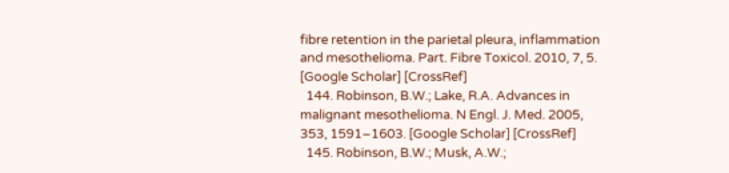fibre retention in the parietal pleura, inflammation and mesothelioma. Part. Fibre Toxicol. 2010, 7, 5. [Google Scholar] [CrossRef]
  144. Robinson, B.W.; Lake, R.A. Advances in malignant mesothelioma. N Engl. J. Med. 2005, 353, 1591–1603. [Google Scholar] [CrossRef]
  145. Robinson, B.W.; Musk, A.W.;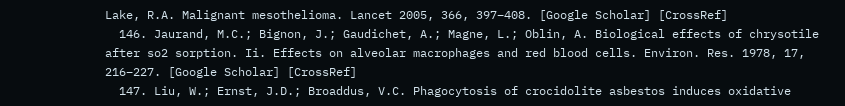Lake, R.A. Malignant mesothelioma. Lancet 2005, 366, 397–408. [Google Scholar] [CrossRef]
  146. Jaurand, M.C.; Bignon, J.; Gaudichet, A.; Magne, L.; Oblin, A. Biological effects of chrysotile after so2 sorption. Ii. Effects on alveolar macrophages and red blood cells. Environ. Res. 1978, 17, 216–227. [Google Scholar] [CrossRef]
  147. Liu, W.; Ernst, J.D.; Broaddus, V.C. Phagocytosis of crocidolite asbestos induces oxidative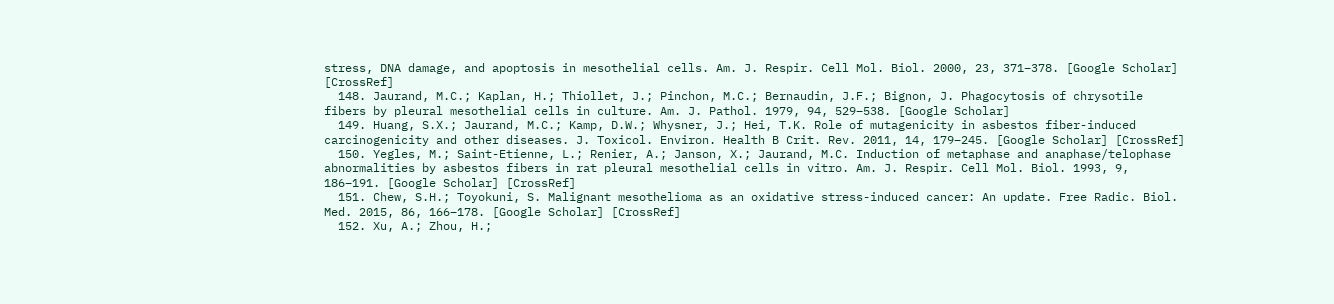stress, DNA damage, and apoptosis in mesothelial cells. Am. J. Respir. Cell Mol. Biol. 2000, 23, 371–378. [Google Scholar] [CrossRef]
  148. Jaurand, M.C.; Kaplan, H.; Thiollet, J.; Pinchon, M.C.; Bernaudin, J.F.; Bignon, J. Phagocytosis of chrysotile fibers by pleural mesothelial cells in culture. Am. J. Pathol. 1979, 94, 529–538. [Google Scholar]
  149. Huang, S.X.; Jaurand, M.C.; Kamp, D.W.; Whysner, J.; Hei, T.K. Role of mutagenicity in asbestos fiber-induced carcinogenicity and other diseases. J. Toxicol. Environ. Health B Crit. Rev. 2011, 14, 179–245. [Google Scholar] [CrossRef]
  150. Yegles, M.; Saint-Etienne, L.; Renier, A.; Janson, X.; Jaurand, M.C. Induction of metaphase and anaphase/telophase abnormalities by asbestos fibers in rat pleural mesothelial cells in vitro. Am. J. Respir. Cell Mol. Biol. 1993, 9, 186–191. [Google Scholar] [CrossRef]
  151. Chew, S.H.; Toyokuni, S. Malignant mesothelioma as an oxidative stress-induced cancer: An update. Free Radic. Biol. Med. 2015, 86, 166–178. [Google Scholar] [CrossRef]
  152. Xu, A.; Zhou, H.;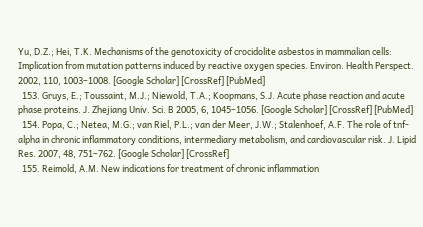Yu, D.Z.; Hei, T.K. Mechanisms of the genotoxicity of crocidolite asbestos in mammalian cells: Implication from mutation patterns induced by reactive oxygen species. Environ. Health Perspect. 2002, 110, 1003–1008. [Google Scholar] [CrossRef] [PubMed]
  153. Gruys, E.; Toussaint, M.J.; Niewold, T.A.; Koopmans, S.J. Acute phase reaction and acute phase proteins. J. Zhejiang Univ. Sci. B 2005, 6, 1045–1056. [Google Scholar] [CrossRef] [PubMed]
  154. Popa, C.; Netea, M.G.; van Riel, P.L.; van der Meer, J.W.; Stalenhoef, A.F. The role of tnf-alpha in chronic inflammatory conditions, intermediary metabolism, and cardiovascular risk. J. Lipid Res. 2007, 48, 751–762. [Google Scholar] [CrossRef]
  155. Reimold, A.M. New indications for treatment of chronic inflammation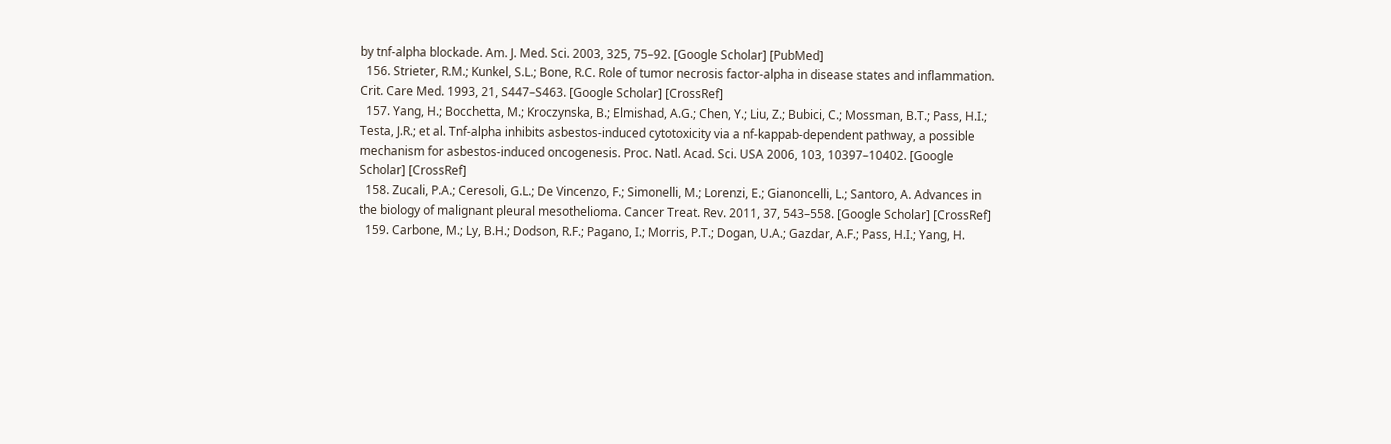by tnf-alpha blockade. Am. J. Med. Sci. 2003, 325, 75–92. [Google Scholar] [PubMed]
  156. Strieter, R.M.; Kunkel, S.L.; Bone, R.C. Role of tumor necrosis factor-alpha in disease states and inflammation. Crit. Care Med. 1993, 21, S447–S463. [Google Scholar] [CrossRef]
  157. Yang, H.; Bocchetta, M.; Kroczynska, B.; Elmishad, A.G.; Chen, Y.; Liu, Z.; Bubici, C.; Mossman, B.T.; Pass, H.I.; Testa, J.R.; et al. Tnf-alpha inhibits asbestos-induced cytotoxicity via a nf-kappab-dependent pathway, a possible mechanism for asbestos-induced oncogenesis. Proc. Natl. Acad. Sci. USA 2006, 103, 10397–10402. [Google Scholar] [CrossRef]
  158. Zucali, P.A.; Ceresoli, G.L.; De Vincenzo, F.; Simonelli, M.; Lorenzi, E.; Gianoncelli, L.; Santoro, A. Advances in the biology of malignant pleural mesothelioma. Cancer Treat. Rev. 2011, 37, 543–558. [Google Scholar] [CrossRef]
  159. Carbone, M.; Ly, B.H.; Dodson, R.F.; Pagano, I.; Morris, P.T.; Dogan, U.A.; Gazdar, A.F.; Pass, H.I.; Yang, H.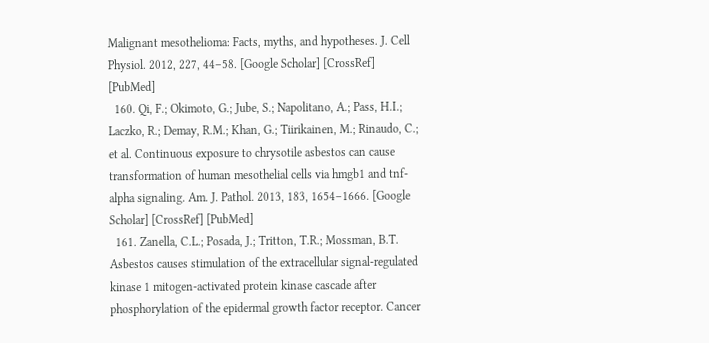Malignant mesothelioma: Facts, myths, and hypotheses. J. Cell Physiol. 2012, 227, 44–58. [Google Scholar] [CrossRef] [PubMed]
  160. Qi, F.; Okimoto, G.; Jube, S.; Napolitano, A.; Pass, H.I.; Laczko, R.; Demay, R.M.; Khan, G.; Tiirikainen, M.; Rinaudo, C.; et al. Continuous exposure to chrysotile asbestos can cause transformation of human mesothelial cells via hmgb1 and tnf-alpha signaling. Am. J. Pathol. 2013, 183, 1654–1666. [Google Scholar] [CrossRef] [PubMed]
  161. Zanella, C.L.; Posada, J.; Tritton, T.R.; Mossman, B.T. Asbestos causes stimulation of the extracellular signal-regulated kinase 1 mitogen-activated protein kinase cascade after phosphorylation of the epidermal growth factor receptor. Cancer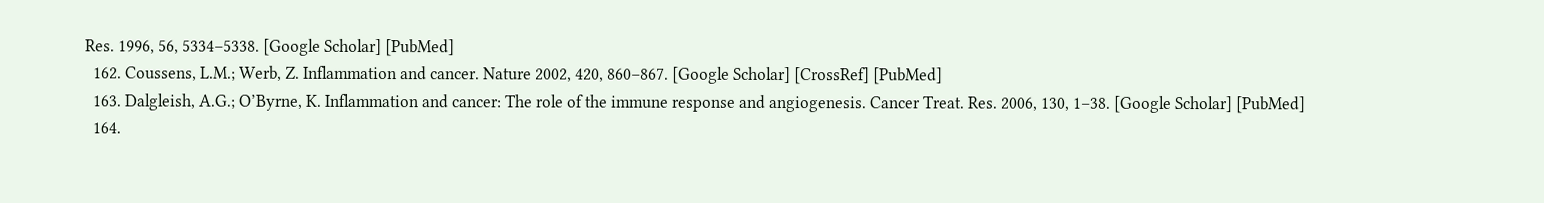Res. 1996, 56, 5334–5338. [Google Scholar] [PubMed]
  162. Coussens, L.M.; Werb, Z. Inflammation and cancer. Nature 2002, 420, 860–867. [Google Scholar] [CrossRef] [PubMed]
  163. Dalgleish, A.G.; O’Byrne, K. Inflammation and cancer: The role of the immune response and angiogenesis. Cancer Treat. Res. 2006, 130, 1–38. [Google Scholar] [PubMed]
  164.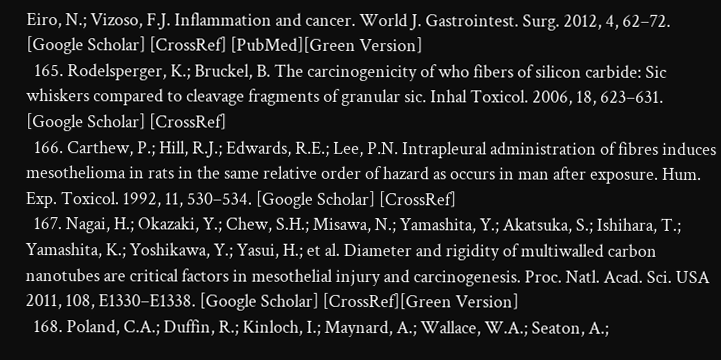Eiro, N.; Vizoso, F.J. Inflammation and cancer. World J. Gastrointest. Surg. 2012, 4, 62–72. [Google Scholar] [CrossRef] [PubMed][Green Version]
  165. Rodelsperger, K.; Bruckel, B. The carcinogenicity of who fibers of silicon carbide: Sic whiskers compared to cleavage fragments of granular sic. Inhal Toxicol. 2006, 18, 623–631. [Google Scholar] [CrossRef]
  166. Carthew, P.; Hill, R.J.; Edwards, R.E.; Lee, P.N. Intrapleural administration of fibres induces mesothelioma in rats in the same relative order of hazard as occurs in man after exposure. Hum. Exp. Toxicol. 1992, 11, 530–534. [Google Scholar] [CrossRef]
  167. Nagai, H.; Okazaki, Y.; Chew, S.H.; Misawa, N.; Yamashita, Y.; Akatsuka, S.; Ishihara, T.; Yamashita, K.; Yoshikawa, Y.; Yasui, H.; et al. Diameter and rigidity of multiwalled carbon nanotubes are critical factors in mesothelial injury and carcinogenesis. Proc. Natl. Acad. Sci. USA 2011, 108, E1330–E1338. [Google Scholar] [CrossRef][Green Version]
  168. Poland, C.A.; Duffin, R.; Kinloch, I.; Maynard, A.; Wallace, W.A.; Seaton, A.;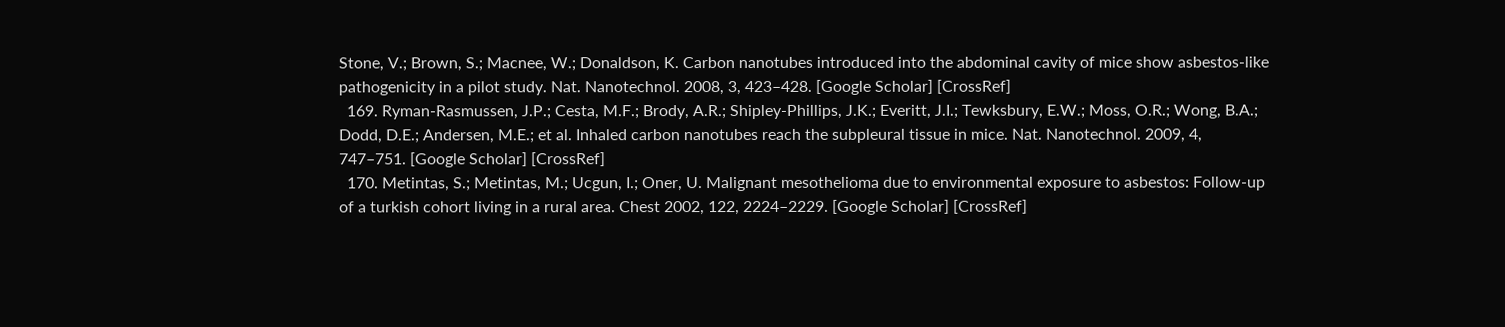Stone, V.; Brown, S.; Macnee, W.; Donaldson, K. Carbon nanotubes introduced into the abdominal cavity of mice show asbestos-like pathogenicity in a pilot study. Nat. Nanotechnol. 2008, 3, 423–428. [Google Scholar] [CrossRef]
  169. Ryman-Rasmussen, J.P.; Cesta, M.F.; Brody, A.R.; Shipley-Phillips, J.K.; Everitt, J.I.; Tewksbury, E.W.; Moss, O.R.; Wong, B.A.; Dodd, D.E.; Andersen, M.E.; et al. Inhaled carbon nanotubes reach the subpleural tissue in mice. Nat. Nanotechnol. 2009, 4, 747–751. [Google Scholar] [CrossRef]
  170. Metintas, S.; Metintas, M.; Ucgun, I.; Oner, U. Malignant mesothelioma due to environmental exposure to asbestos: Follow-up of a turkish cohort living in a rural area. Chest 2002, 122, 2224–2229. [Google Scholar] [CrossRef]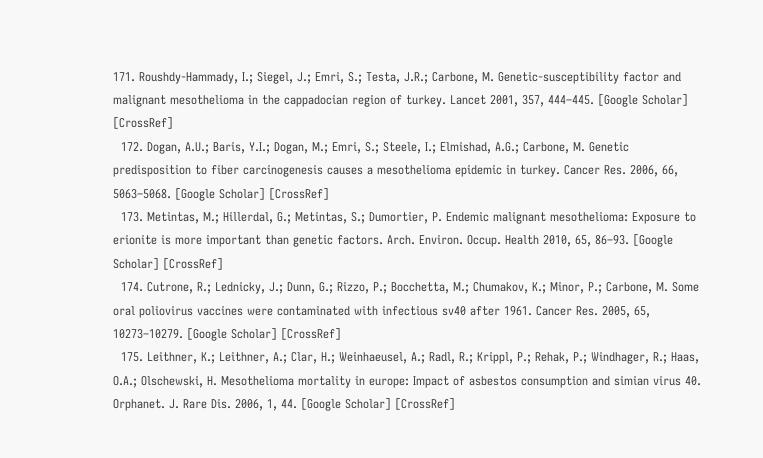171. Roushdy-Hammady, I.; Siegel, J.; Emri, S.; Testa, J.R.; Carbone, M. Genetic-susceptibility factor and malignant mesothelioma in the cappadocian region of turkey. Lancet 2001, 357, 444–445. [Google Scholar] [CrossRef]
  172. Dogan, A.U.; Baris, Y.I.; Dogan, M.; Emri, S.; Steele, I.; Elmishad, A.G.; Carbone, M. Genetic predisposition to fiber carcinogenesis causes a mesothelioma epidemic in turkey. Cancer Res. 2006, 66, 5063–5068. [Google Scholar] [CrossRef]
  173. Metintas, M.; Hillerdal, G.; Metintas, S.; Dumortier, P. Endemic malignant mesothelioma: Exposure to erionite is more important than genetic factors. Arch. Environ. Occup. Health 2010, 65, 86–93. [Google Scholar] [CrossRef]
  174. Cutrone, R.; Lednicky, J.; Dunn, G.; Rizzo, P.; Bocchetta, M.; Chumakov, K.; Minor, P.; Carbone, M. Some oral poliovirus vaccines were contaminated with infectious sv40 after 1961. Cancer Res. 2005, 65, 10273–10279. [Google Scholar] [CrossRef]
  175. Leithner, K.; Leithner, A.; Clar, H.; Weinhaeusel, A.; Radl, R.; Krippl, P.; Rehak, P.; Windhager, R.; Haas, O.A.; Olschewski, H. Mesothelioma mortality in europe: Impact of asbestos consumption and simian virus 40. Orphanet. J. Rare Dis. 2006, 1, 44. [Google Scholar] [CrossRef]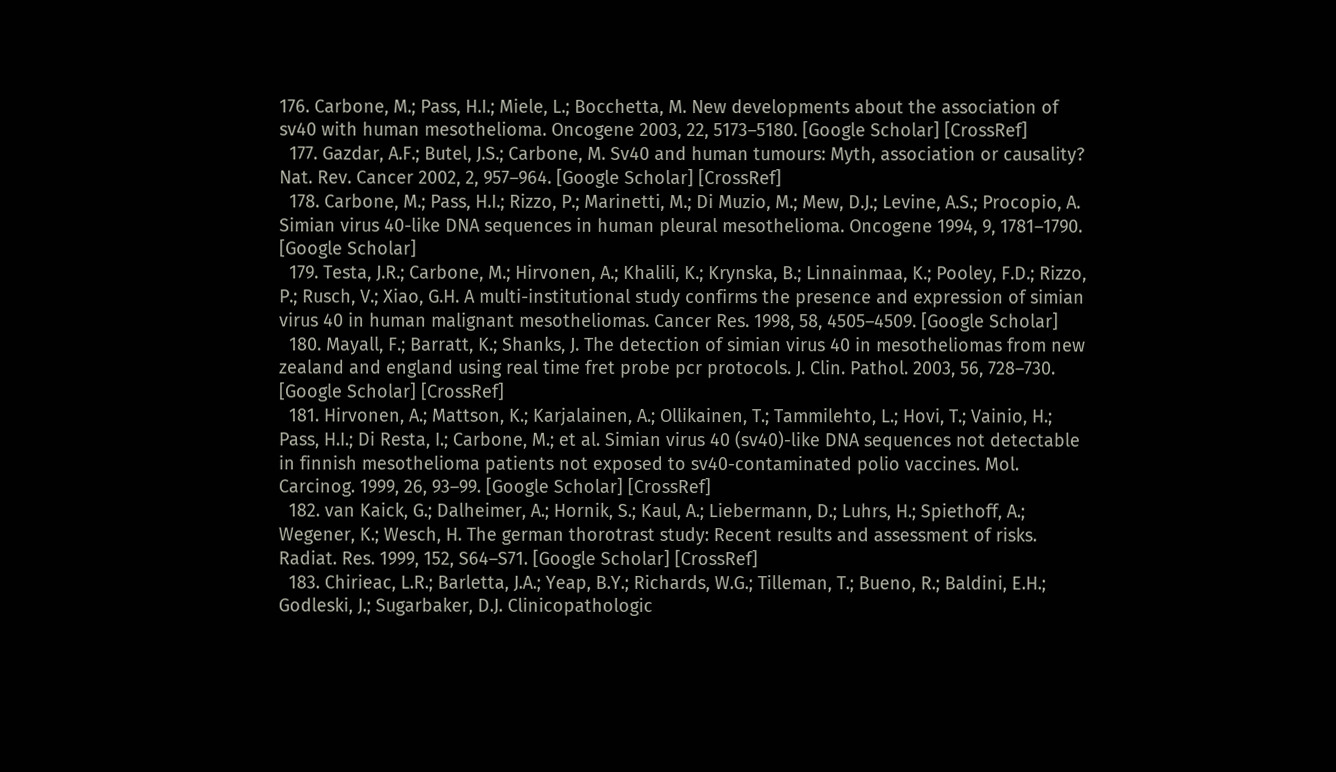176. Carbone, M.; Pass, H.I.; Miele, L.; Bocchetta, M. New developments about the association of sv40 with human mesothelioma. Oncogene 2003, 22, 5173–5180. [Google Scholar] [CrossRef]
  177. Gazdar, A.F.; Butel, J.S.; Carbone, M. Sv40 and human tumours: Myth, association or causality? Nat. Rev. Cancer 2002, 2, 957–964. [Google Scholar] [CrossRef]
  178. Carbone, M.; Pass, H.I.; Rizzo, P.; Marinetti, M.; Di Muzio, M.; Mew, D.J.; Levine, A.S.; Procopio, A. Simian virus 40-like DNA sequences in human pleural mesothelioma. Oncogene 1994, 9, 1781–1790. [Google Scholar]
  179. Testa, J.R.; Carbone, M.; Hirvonen, A.; Khalili, K.; Krynska, B.; Linnainmaa, K.; Pooley, F.D.; Rizzo, P.; Rusch, V.; Xiao, G.H. A multi-institutional study confirms the presence and expression of simian virus 40 in human malignant mesotheliomas. Cancer Res. 1998, 58, 4505–4509. [Google Scholar]
  180. Mayall, F.; Barratt, K.; Shanks, J. The detection of simian virus 40 in mesotheliomas from new zealand and england using real time fret probe pcr protocols. J. Clin. Pathol. 2003, 56, 728–730. [Google Scholar] [CrossRef]
  181. Hirvonen, A.; Mattson, K.; Karjalainen, A.; Ollikainen, T.; Tammilehto, L.; Hovi, T.; Vainio, H.; Pass, H.I.; Di Resta, I.; Carbone, M.; et al. Simian virus 40 (sv40)-like DNA sequences not detectable in finnish mesothelioma patients not exposed to sv40-contaminated polio vaccines. Mol. Carcinog. 1999, 26, 93–99. [Google Scholar] [CrossRef]
  182. van Kaick, G.; Dalheimer, A.; Hornik, S.; Kaul, A.; Liebermann, D.; Luhrs, H.; Spiethoff, A.; Wegener, K.; Wesch, H. The german thorotrast study: Recent results and assessment of risks. Radiat. Res. 1999, 152, S64–S71. [Google Scholar] [CrossRef]
  183. Chirieac, L.R.; Barletta, J.A.; Yeap, B.Y.; Richards, W.G.; Tilleman, T.; Bueno, R.; Baldini, E.H.; Godleski, J.; Sugarbaker, D.J. Clinicopathologic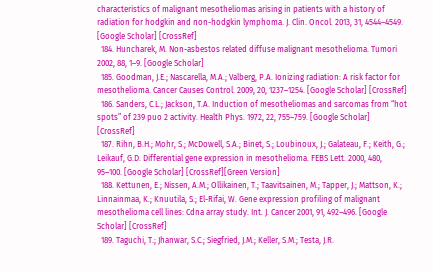characteristics of malignant mesotheliomas arising in patients with a history of radiation for hodgkin and non-hodgkin lymphoma. J. Clin. Oncol. 2013, 31, 4544–4549. [Google Scholar] [CrossRef]
  184. Huncharek, M. Non-asbestos related diffuse malignant mesothelioma. Tumori 2002, 88, 1–9. [Google Scholar]
  185. Goodman, J.E.; Nascarella, M.A.; Valberg, P.A. Ionizing radiation: A risk factor for mesothelioma. Cancer Causes Control. 2009, 20, 1237–1254. [Google Scholar] [CrossRef]
  186. Sanders, C.L.; Jackson, T.A. Induction of mesotheliomas and sarcomas from “hot spots” of 239 puo 2 activity. Health Phys. 1972, 22, 755–759. [Google Scholar] [CrossRef]
  187. Rihn, B.H.; Mohr, S.; McDowell, S.A.; Binet, S.; Loubinoux, J.; Galateau, F.; Keith, G.; Leikauf, G.D. Differential gene expression in mesothelioma. FEBS Lett. 2000, 480, 95–100. [Google Scholar] [CrossRef][Green Version]
  188. Kettunen, E.; Nissen, A.M.; Ollikainen, T.; Taavitsainen, M.; Tapper, J.; Mattson, K.; Linnainmaa, K.; Knuutila, S.; El-Rifai, W. Gene expression profiling of malignant mesothelioma cell lines: Cdna array study. Int. J. Cancer 2001, 91, 492–496. [Google Scholar] [CrossRef]
  189. Taguchi, T.; Jhanwar, S.C.; Siegfried, J.M.; Keller, S.M.; Testa, J.R.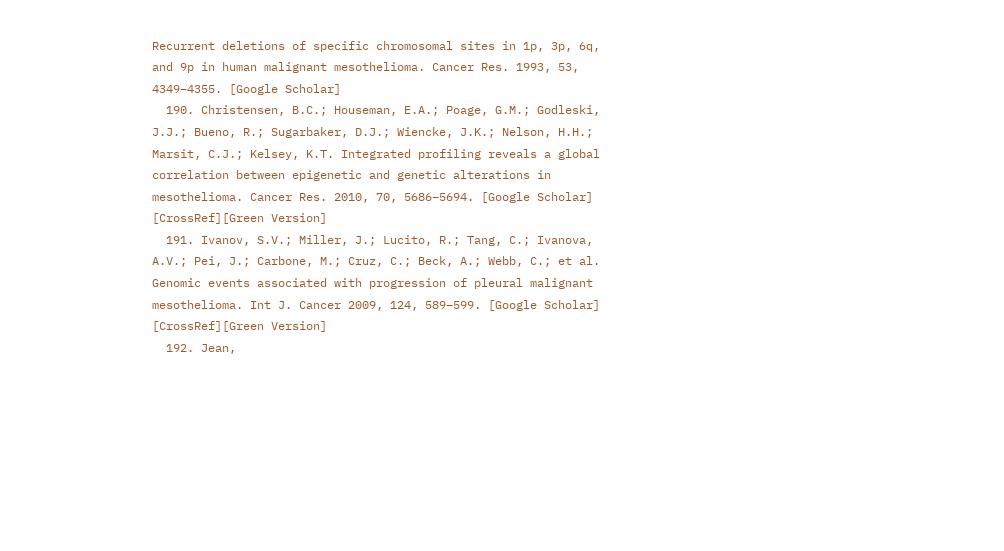Recurrent deletions of specific chromosomal sites in 1p, 3p, 6q, and 9p in human malignant mesothelioma. Cancer Res. 1993, 53, 4349–4355. [Google Scholar]
  190. Christensen, B.C.; Houseman, E.A.; Poage, G.M.; Godleski, J.J.; Bueno, R.; Sugarbaker, D.J.; Wiencke, J.K.; Nelson, H.H.; Marsit, C.J.; Kelsey, K.T. Integrated profiling reveals a global correlation between epigenetic and genetic alterations in mesothelioma. Cancer Res. 2010, 70, 5686–5694. [Google Scholar] [CrossRef][Green Version]
  191. Ivanov, S.V.; Miller, J.; Lucito, R.; Tang, C.; Ivanova, A.V.; Pei, J.; Carbone, M.; Cruz, C.; Beck, A.; Webb, C.; et al. Genomic events associated with progression of pleural malignant mesothelioma. Int J. Cancer 2009, 124, 589–599. [Google Scholar] [CrossRef][Green Version]
  192. Jean,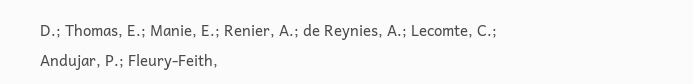D.; Thomas, E.; Manie, E.; Renier, A.; de Reynies, A.; Lecomte, C.; Andujar, P.; Fleury-Feith,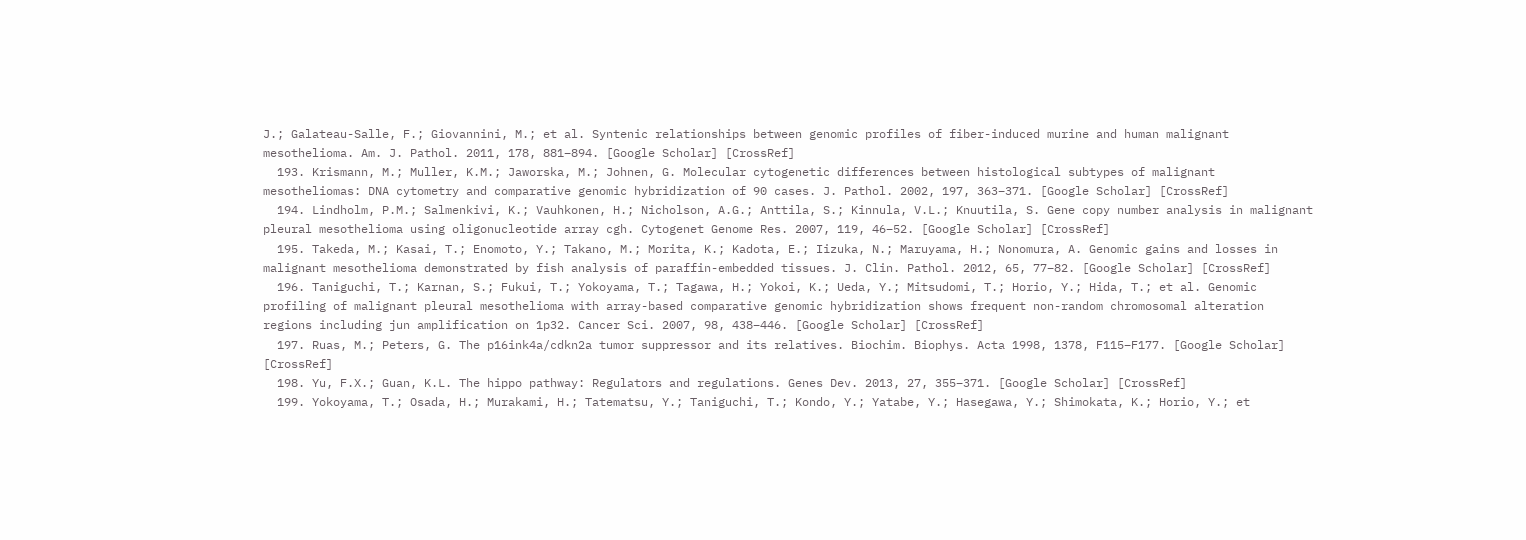J.; Galateau-Salle, F.; Giovannini, M.; et al. Syntenic relationships between genomic profiles of fiber-induced murine and human malignant mesothelioma. Am. J. Pathol. 2011, 178, 881–894. [Google Scholar] [CrossRef]
  193. Krismann, M.; Muller, K.M.; Jaworska, M.; Johnen, G. Molecular cytogenetic differences between histological subtypes of malignant mesotheliomas: DNA cytometry and comparative genomic hybridization of 90 cases. J. Pathol. 2002, 197, 363–371. [Google Scholar] [CrossRef]
  194. Lindholm, P.M.; Salmenkivi, K.; Vauhkonen, H.; Nicholson, A.G.; Anttila, S.; Kinnula, V.L.; Knuutila, S. Gene copy number analysis in malignant pleural mesothelioma using oligonucleotide array cgh. Cytogenet Genome Res. 2007, 119, 46–52. [Google Scholar] [CrossRef]
  195. Takeda, M.; Kasai, T.; Enomoto, Y.; Takano, M.; Morita, K.; Kadota, E.; Iizuka, N.; Maruyama, H.; Nonomura, A. Genomic gains and losses in malignant mesothelioma demonstrated by fish analysis of paraffin-embedded tissues. J. Clin. Pathol. 2012, 65, 77–82. [Google Scholar] [CrossRef]
  196. Taniguchi, T.; Karnan, S.; Fukui, T.; Yokoyama, T.; Tagawa, H.; Yokoi, K.; Ueda, Y.; Mitsudomi, T.; Horio, Y.; Hida, T.; et al. Genomic profiling of malignant pleural mesothelioma with array-based comparative genomic hybridization shows frequent non-random chromosomal alteration regions including jun amplification on 1p32. Cancer Sci. 2007, 98, 438–446. [Google Scholar] [CrossRef]
  197. Ruas, M.; Peters, G. The p16ink4a/cdkn2a tumor suppressor and its relatives. Biochim. Biophys. Acta 1998, 1378, F115–F177. [Google Scholar] [CrossRef]
  198. Yu, F.X.; Guan, K.L. The hippo pathway: Regulators and regulations. Genes Dev. 2013, 27, 355–371. [Google Scholar] [CrossRef]
  199. Yokoyama, T.; Osada, H.; Murakami, H.; Tatematsu, Y.; Taniguchi, T.; Kondo, Y.; Yatabe, Y.; Hasegawa, Y.; Shimokata, K.; Horio, Y.; et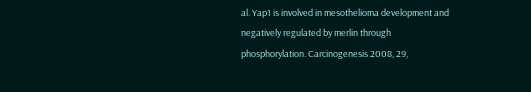al. Yap1 is involved in mesothelioma development and negatively regulated by merlin through phosphorylation. Carcinogenesis 2008, 29,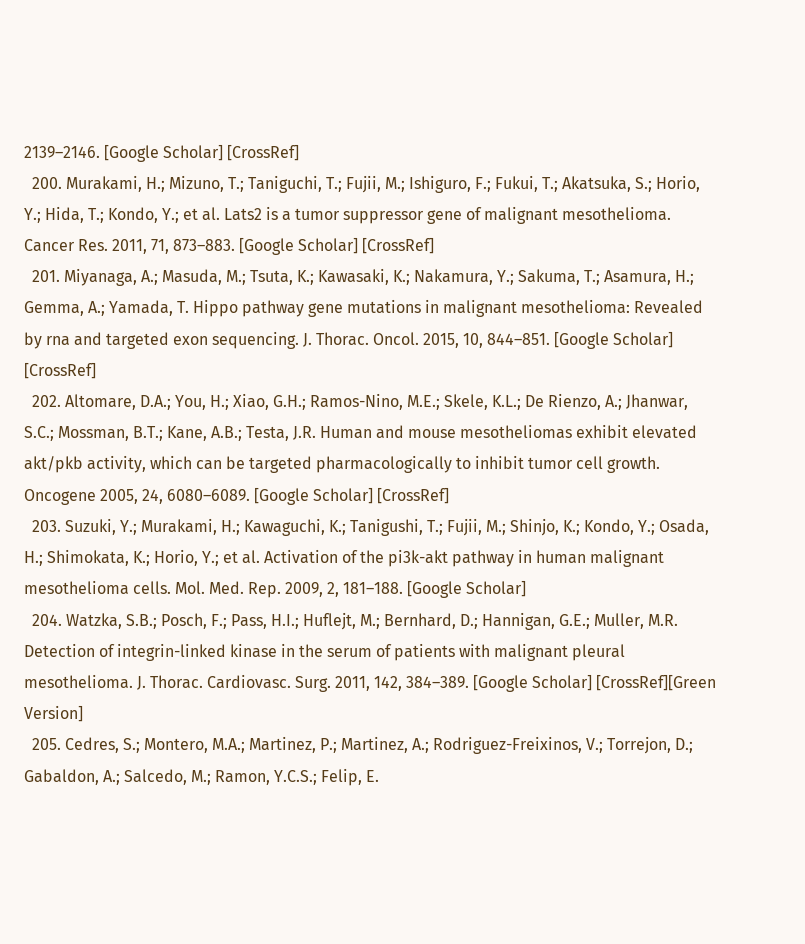2139–2146. [Google Scholar] [CrossRef]
  200. Murakami, H.; Mizuno, T.; Taniguchi, T.; Fujii, M.; Ishiguro, F.; Fukui, T.; Akatsuka, S.; Horio, Y.; Hida, T.; Kondo, Y.; et al. Lats2 is a tumor suppressor gene of malignant mesothelioma. Cancer Res. 2011, 71, 873–883. [Google Scholar] [CrossRef]
  201. Miyanaga, A.; Masuda, M.; Tsuta, K.; Kawasaki, K.; Nakamura, Y.; Sakuma, T.; Asamura, H.; Gemma, A.; Yamada, T. Hippo pathway gene mutations in malignant mesothelioma: Revealed by rna and targeted exon sequencing. J. Thorac. Oncol. 2015, 10, 844–851. [Google Scholar] [CrossRef]
  202. Altomare, D.A.; You, H.; Xiao, G.H.; Ramos-Nino, M.E.; Skele, K.L.; De Rienzo, A.; Jhanwar, S.C.; Mossman, B.T.; Kane, A.B.; Testa, J.R. Human and mouse mesotheliomas exhibit elevated akt/pkb activity, which can be targeted pharmacologically to inhibit tumor cell growth. Oncogene 2005, 24, 6080–6089. [Google Scholar] [CrossRef]
  203. Suzuki, Y.; Murakami, H.; Kawaguchi, K.; Tanigushi, T.; Fujii, M.; Shinjo, K.; Kondo, Y.; Osada, H.; Shimokata, K.; Horio, Y.; et al. Activation of the pi3k-akt pathway in human malignant mesothelioma cells. Mol. Med. Rep. 2009, 2, 181–188. [Google Scholar]
  204. Watzka, S.B.; Posch, F.; Pass, H.I.; Huflejt, M.; Bernhard, D.; Hannigan, G.E.; Muller, M.R. Detection of integrin-linked kinase in the serum of patients with malignant pleural mesothelioma. J. Thorac. Cardiovasc. Surg. 2011, 142, 384–389. [Google Scholar] [CrossRef][Green Version]
  205. Cedres, S.; Montero, M.A.; Martinez, P.; Martinez, A.; Rodriguez-Freixinos, V.; Torrejon, D.; Gabaldon, A.; Salcedo, M.; Ramon, Y.C.S.; Felip, E.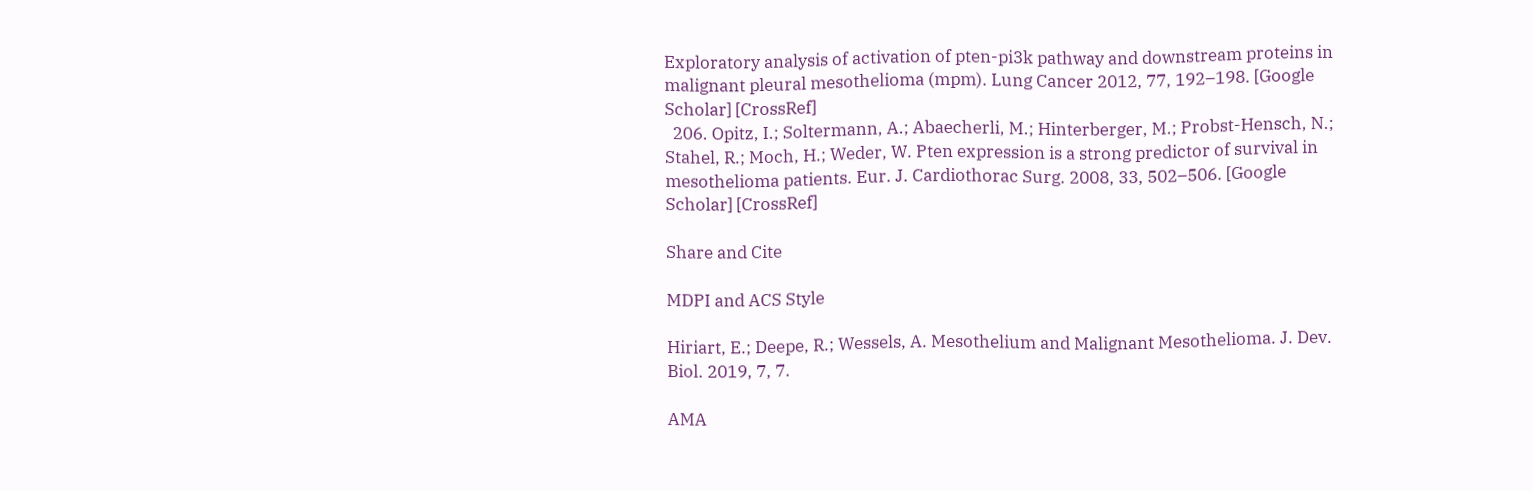Exploratory analysis of activation of pten-pi3k pathway and downstream proteins in malignant pleural mesothelioma (mpm). Lung Cancer 2012, 77, 192–198. [Google Scholar] [CrossRef]
  206. Opitz, I.; Soltermann, A.; Abaecherli, M.; Hinterberger, M.; Probst-Hensch, N.; Stahel, R.; Moch, H.; Weder, W. Pten expression is a strong predictor of survival in mesothelioma patients. Eur. J. Cardiothorac Surg. 2008, 33, 502–506. [Google Scholar] [CrossRef]

Share and Cite

MDPI and ACS Style

Hiriart, E.; Deepe, R.; Wessels, A. Mesothelium and Malignant Mesothelioma. J. Dev. Biol. 2019, 7, 7.

AMA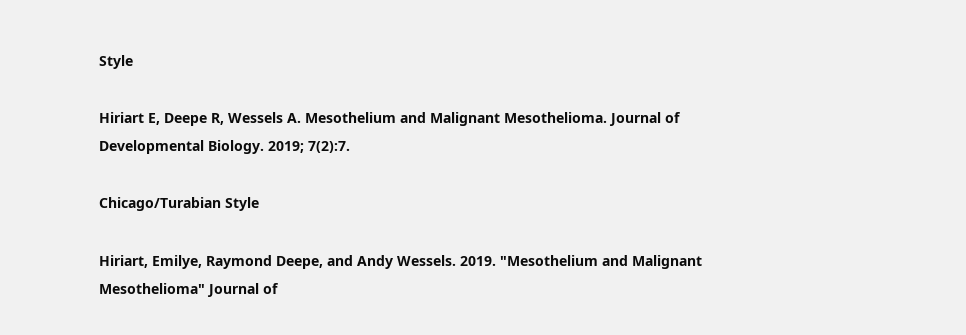Style

Hiriart E, Deepe R, Wessels A. Mesothelium and Malignant Mesothelioma. Journal of Developmental Biology. 2019; 7(2):7.

Chicago/Turabian Style

Hiriart, Emilye, Raymond Deepe, and Andy Wessels. 2019. "Mesothelium and Malignant Mesothelioma" Journal of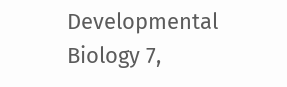Developmental Biology 7,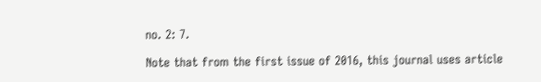no. 2: 7.

Note that from the first issue of 2016, this journal uses article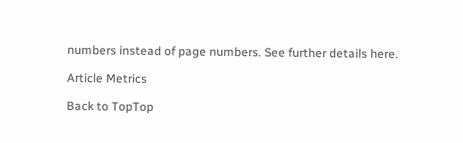numbers instead of page numbers. See further details here.

Article Metrics

Back to TopTop